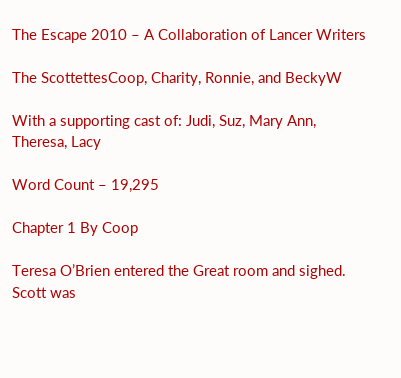The Escape 2010 – A Collaboration of Lancer Writers

The ScottettesCoop, Charity, Ronnie, and BeckyW

With a supporting cast of: Judi, Suz, Mary Ann, Theresa, Lacy

Word Count – 19,295

Chapter 1 By Coop

Teresa O’Brien entered the Great room and sighed. Scott was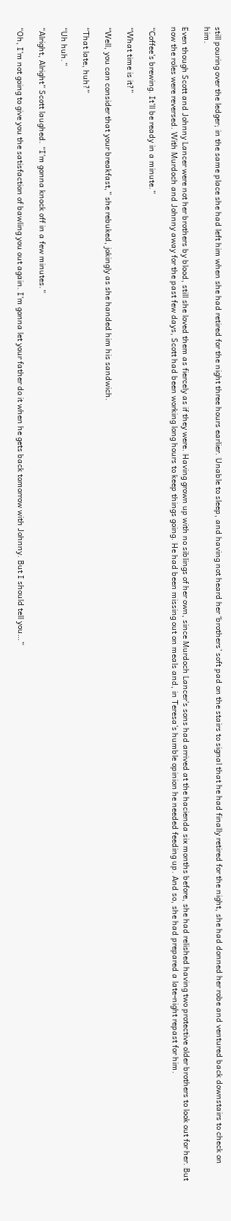still pouring over the ledger; in the same place she had left him when she had retired for the night three hours earlier. Unable to sleep, and having not heard her ‘brothers’ soft pad on the stairs to signal that he had finally retired for the night, she had donned her robe and ventured back downstairs to check on him.

Even though Scott and Johnny Lancer were not her brothers by blood, still she loved them as fiercely as if they were. Having grown up with no siblings of her own, since Murdoch Lancer’s sons had arrived at the hacienda six months before, she had relished having two protective older brothers to look out for her. But now the roles were reversed. With Murdoch and Johnny away for the past few days, Scott had been working long hours to keep things going. He had been missing out on meals and, in Teresa’s humble opinion he needed feeding up. And so, she had prepared a late-night repast for him.

“Coffee’s brewing. It’ll be ready in a minute.”

“What time is it?”

“Well, you can consider that your breakfast,” she rebuked, jokingly as she handed him his sandwich.

“That late, huh?”

“Uh huh.”

“Alright, Alright” Scott laughed. “I’m gonna knock off in a few minutes.”

“Oh, I’m not going to give you the satisfaction of bawling you out again. I’m gonna let your father do it when he gets back tomorrow with Johnny. But I should tell you…”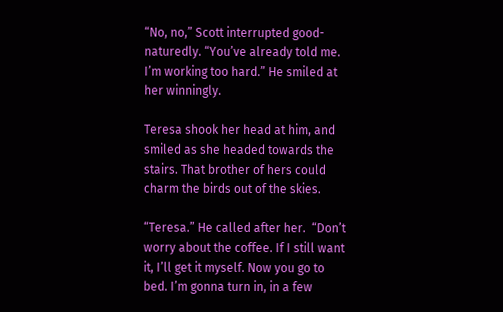“No, no,” Scott interrupted good-naturedly. “You’ve already told me. I’m working too hard.” He smiled at her winningly.

Teresa shook her head at him, and smiled as she headed towards the stairs. That brother of hers could charm the birds out of the skies.

“Teresa.” He called after her.  “Don’t worry about the coffee. If I still want it, I’ll get it myself. Now you go to bed. I’m gonna turn in, in a few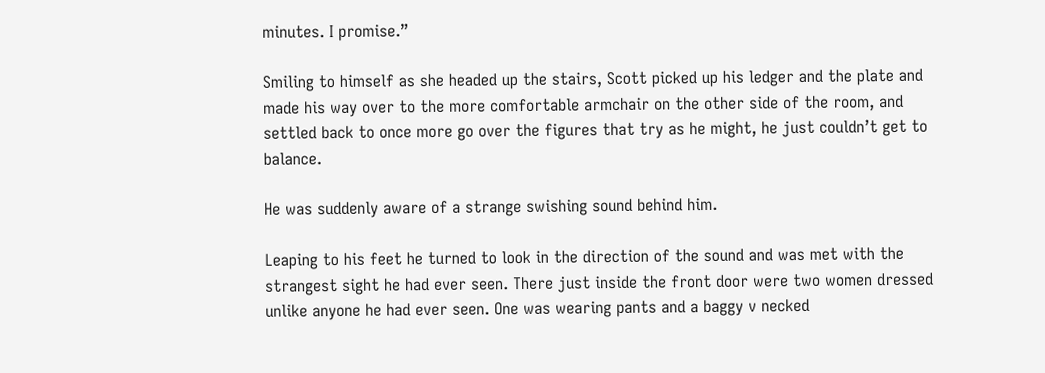minutes. I promise.”

Smiling to himself as she headed up the stairs, Scott picked up his ledger and the plate and made his way over to the more comfortable armchair on the other side of the room, and settled back to once more go over the figures that try as he might, he just couldn’t get to balance.

He was suddenly aware of a strange swishing sound behind him.

Leaping to his feet he turned to look in the direction of the sound and was met with the strangest sight he had ever seen. There just inside the front door were two women dressed unlike anyone he had ever seen. One was wearing pants and a baggy v necked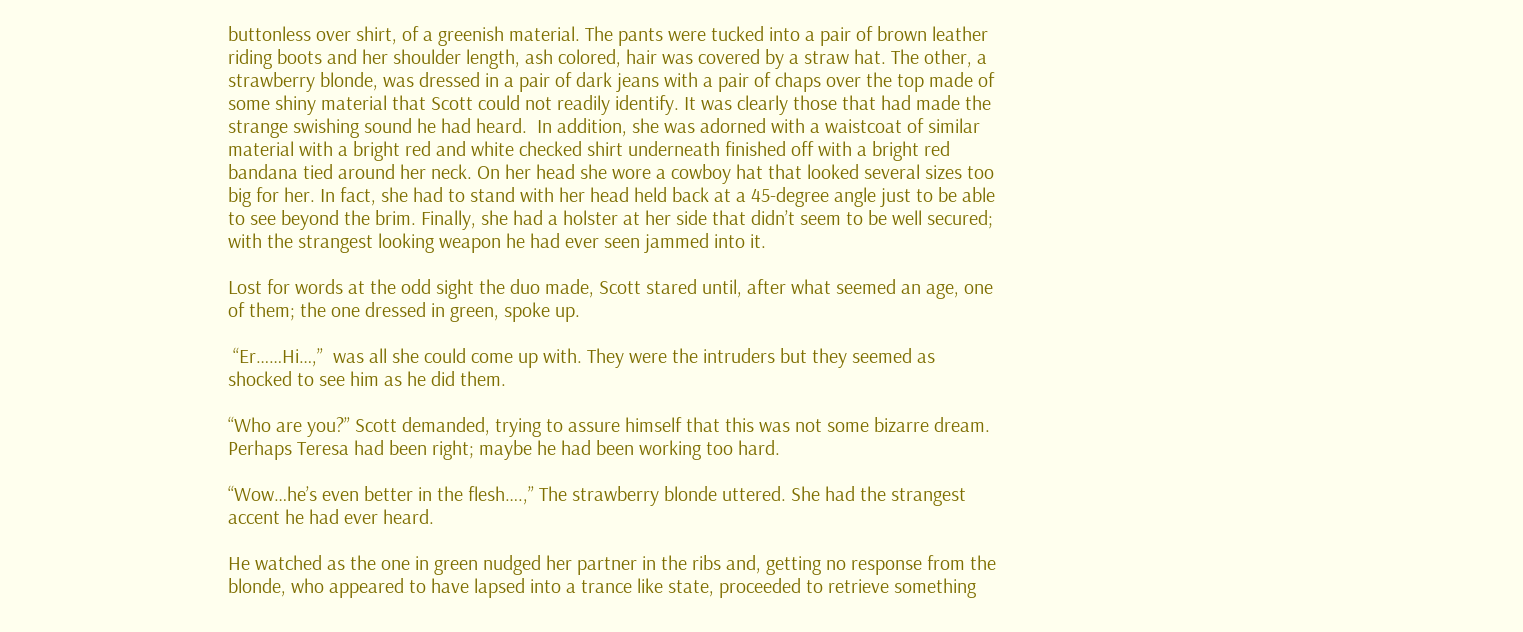buttonless over shirt, of a greenish material. The pants were tucked into a pair of brown leather riding boots and her shoulder length, ash colored, hair was covered by a straw hat. The other, a strawberry blonde, was dressed in a pair of dark jeans with a pair of chaps over the top made of some shiny material that Scott could not readily identify. It was clearly those that had made the strange swishing sound he had heard.  In addition, she was adorned with a waistcoat of similar material with a bright red and white checked shirt underneath finished off with a bright red bandana tied around her neck. On her head she wore a cowboy hat that looked several sizes too big for her. In fact, she had to stand with her head held back at a 45-degree angle just to be able to see beyond the brim. Finally, she had a holster at her side that didn’t seem to be well secured; with the strangest looking weapon he had ever seen jammed into it.

Lost for words at the odd sight the duo made, Scott stared until, after what seemed an age, one of them; the one dressed in green, spoke up.

 “Er……Hi…,”  was all she could come up with. They were the intruders but they seemed as shocked to see him as he did them.

“Who are you?” Scott demanded, trying to assure himself that this was not some bizarre dream. Perhaps Teresa had been right; maybe he had been working too hard.

“Wow…he’s even better in the flesh….,” The strawberry blonde uttered. She had the strangest accent he had ever heard.

He watched as the one in green nudged her partner in the ribs and, getting no response from the blonde, who appeared to have lapsed into a trance like state, proceeded to retrieve something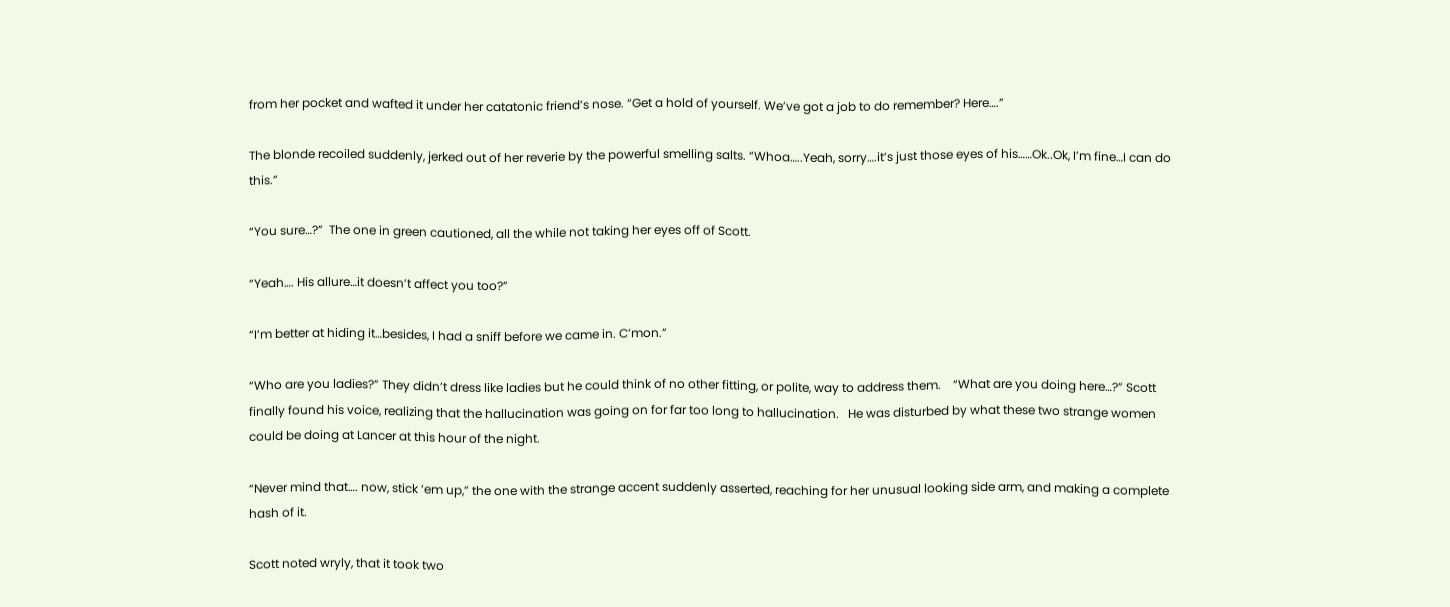from her pocket and wafted it under her catatonic friend’s nose. “Get a hold of yourself. We’ve got a job to do remember? Here….”

The blonde recoiled suddenly, jerked out of her reverie by the powerful smelling salts. “Whoa…..Yeah, sorry….it’s just those eyes of his……Ok..Ok, I’m fine…I can do this.”

“You sure…?”  The one in green cautioned, all the while not taking her eyes off of Scott.

“Yeah…. His allure…it doesn’t affect you too?”

“I’m better at hiding it…besides, I had a sniff before we came in. C’mon.”

“Who are you ladies?” They didn’t dress like ladies but he could think of no other fitting, or polite, way to address them.    “What are you doing here…?” Scott finally found his voice, realizing that the hallucination was going on for far too long to hallucination.   He was disturbed by what these two strange women could be doing at Lancer at this hour of the night.

“Never mind that…. now, stick ‘em up,” the one with the strange accent suddenly asserted, reaching for her unusual looking side arm, and making a complete hash of it.

Scott noted wryly, that it took two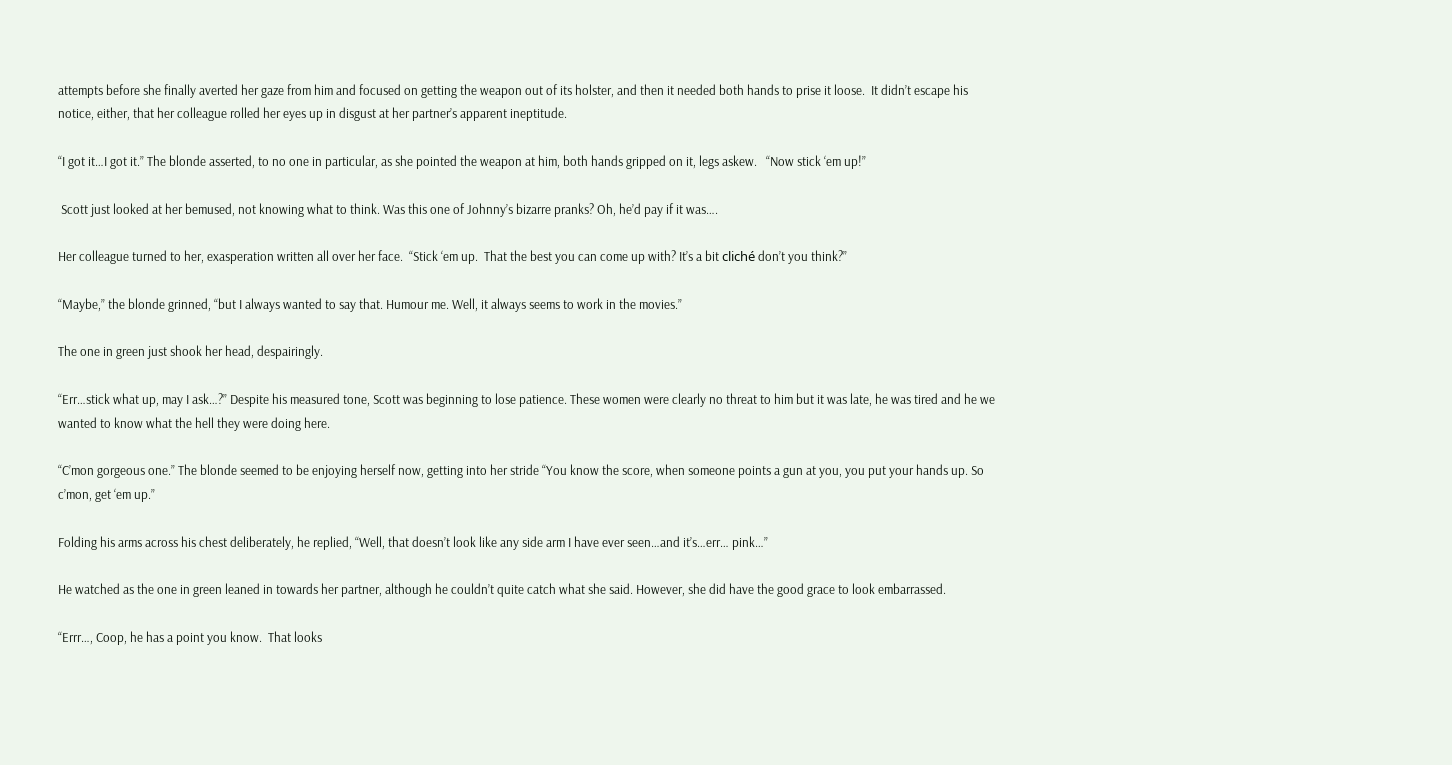attempts before she finally averted her gaze from him and focused on getting the weapon out of its holster, and then it needed both hands to prise it loose.  It didn’t escape his notice, either, that her colleague rolled her eyes up in disgust at her partner’s apparent ineptitude.

“I got it…I got it.” The blonde asserted, to no one in particular, as she pointed the weapon at him, both hands gripped on it, legs askew.   “Now stick ‘em up!”

 Scott just looked at her bemused, not knowing what to think. Was this one of Johnny’s bizarre pranks? Oh, he’d pay if it was….

Her colleague turned to her, exasperation written all over her face.  “Stick ‘em up.  That the best you can come up with? It’s a bit cliché don’t you think?”

“Maybe,” the blonde grinned, “but I always wanted to say that. Humour me. Well, it always seems to work in the movies.”

The one in green just shook her head, despairingly.

“Err…stick what up, may I ask…?” Despite his measured tone, Scott was beginning to lose patience. These women were clearly no threat to him but it was late, he was tired and he we wanted to know what the hell they were doing here.

“C’mon gorgeous one.” The blonde seemed to be enjoying herself now, getting into her stride “You know the score, when someone points a gun at you, you put your hands up. So c’mon, get ‘em up.”

Folding his arms across his chest deliberately, he replied, “Well, that doesn’t look like any side arm I have ever seen…and it’s…err… pink…”

He watched as the one in green leaned in towards her partner, although he couldn’t quite catch what she said. However, she did have the good grace to look embarrassed.

“Errr…, Coop, he has a point you know.  That looks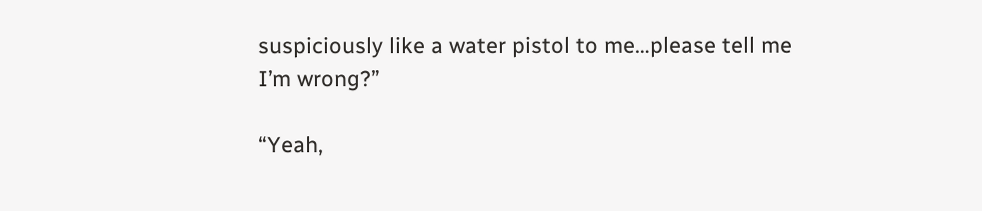suspiciously like a water pistol to me…please tell me I’m wrong?”

“Yeah,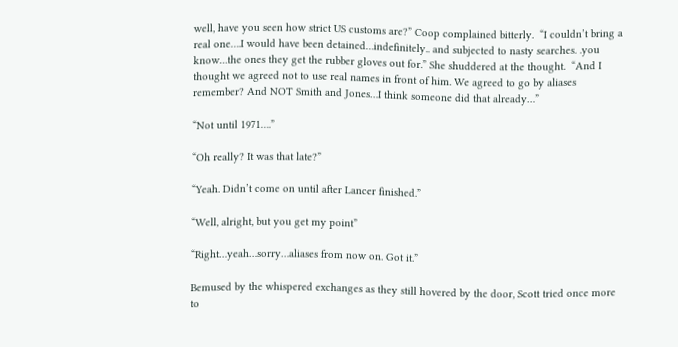well, have you seen how strict US customs are?” Coop complained bitterly.  “I couldn’t bring a real one….I would have been detained…indefinitely.. and subjected to nasty searches. .you know…the ones they get the rubber gloves out for.” She shuddered at the thought.  “And I thought we agreed not to use real names in front of him. We agreed to go by aliases remember? And NOT Smith and Jones…I think someone did that already…”

“Not until 1971….”

“Oh really? It was that late?”

“Yeah. Didn’t come on until after Lancer finished.”

“Well, alright, but you get my point”

“Right…yeah…sorry…aliases from now on. Got it.”

Bemused by the whispered exchanges as they still hovered by the door, Scott tried once more to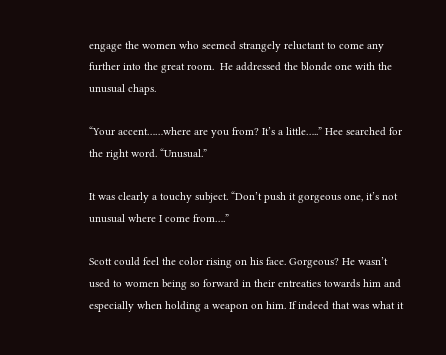engage the women who seemed strangely reluctant to come any further into the great room.  He addressed the blonde one with the unusual chaps.

“Your accent……where are you from? It’s a little…..” Hee searched for the right word. “Unusual.”

It was clearly a touchy subject. “Don’t push it gorgeous one, it’s not unusual where I come from….”

Scott could feel the color rising on his face. Gorgeous? He wasn’t used to women being so forward in their entreaties towards him and especially when holding a weapon on him. If indeed that was what it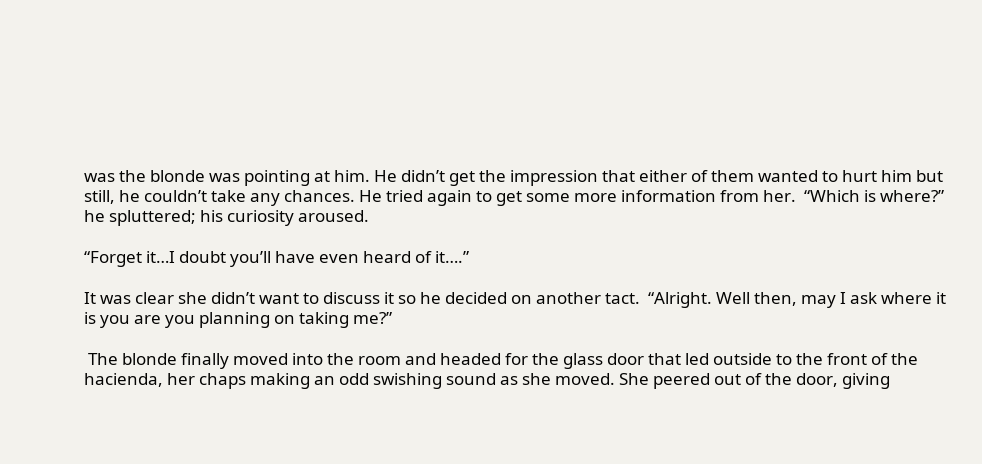was the blonde was pointing at him. He didn’t get the impression that either of them wanted to hurt him but still, he couldn’t take any chances. He tried again to get some more information from her.  “Which is where?” he spluttered; his curiosity aroused.

“Forget it…I doubt you’ll have even heard of it….”

It was clear she didn’t want to discuss it so he decided on another tact.  “Alright. Well then, may I ask where it is you are you planning on taking me?”

 The blonde finally moved into the room and headed for the glass door that led outside to the front of the hacienda, her chaps making an odd swishing sound as she moved. She peered out of the door, giving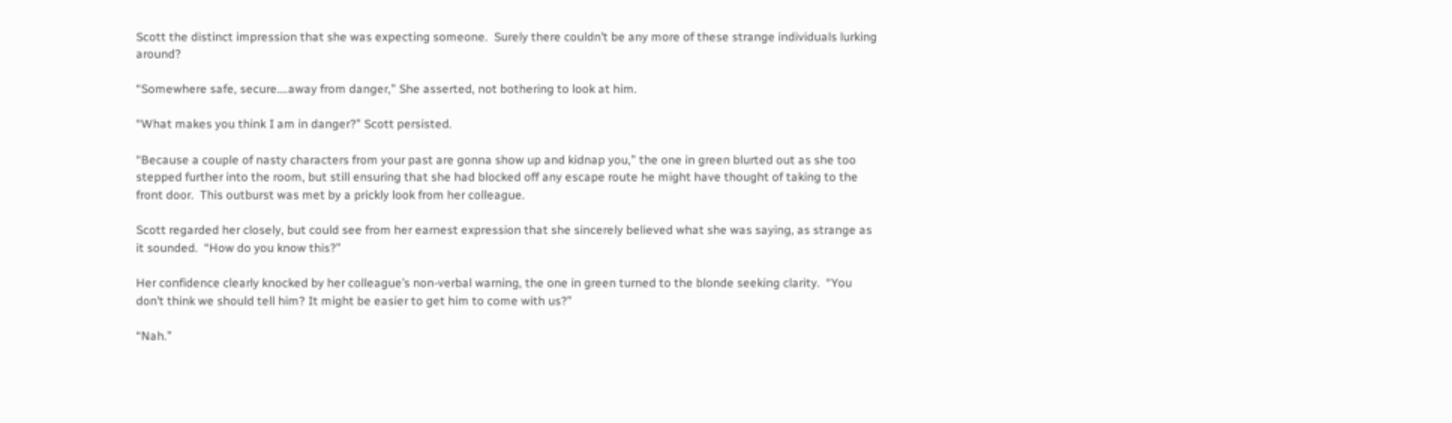Scott the distinct impression that she was expecting someone.  Surely there couldn’t be any more of these strange individuals lurking around?

“Somewhere safe, secure….away from danger,” She asserted, not bothering to look at him.

“What makes you think I am in danger?” Scott persisted.

“Because a couple of nasty characters from your past are gonna show up and kidnap you,” the one in green blurted out as she too stepped further into the room, but still ensuring that she had blocked off any escape route he might have thought of taking to the front door.  This outburst was met by a prickly look from her colleague.

Scott regarded her closely, but could see from her earnest expression that she sincerely believed what she was saying, as strange as it sounded.  “How do you know this?”

Her confidence clearly knocked by her colleague’s non-verbal warning, the one in green turned to the blonde seeking clarity.  “You don’t think we should tell him? It might be easier to get him to come with us?”

“Nah.”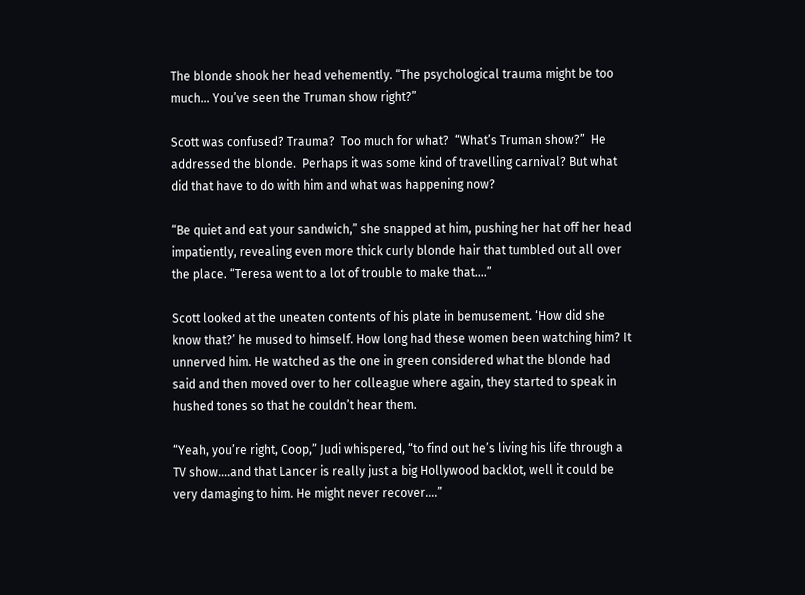The blonde shook her head vehemently. “The psychological trauma might be too much… You’ve seen the Truman show right?”

Scott was confused? Trauma?  Too much for what?  “What’s Truman show?”  He addressed the blonde.  Perhaps it was some kind of travelling carnival? But what did that have to do with him and what was happening now?

“Be quiet and eat your sandwich,” she snapped at him, pushing her hat off her head impatiently, revealing even more thick curly blonde hair that tumbled out all over the place. “Teresa went to a lot of trouble to make that….”

Scott looked at the uneaten contents of his plate in bemusement. ‘How did she know that?’ he mused to himself. How long had these women been watching him? It unnerved him. He watched as the one in green considered what the blonde had said and then moved over to her colleague where again, they started to speak in hushed tones so that he couldn’t hear them.

“Yeah, you’re right, Coop,” Judi whispered, “to find out he’s living his life through a TV show….and that Lancer is really just a big Hollywood backlot, well it could be very damaging to him. He might never recover….”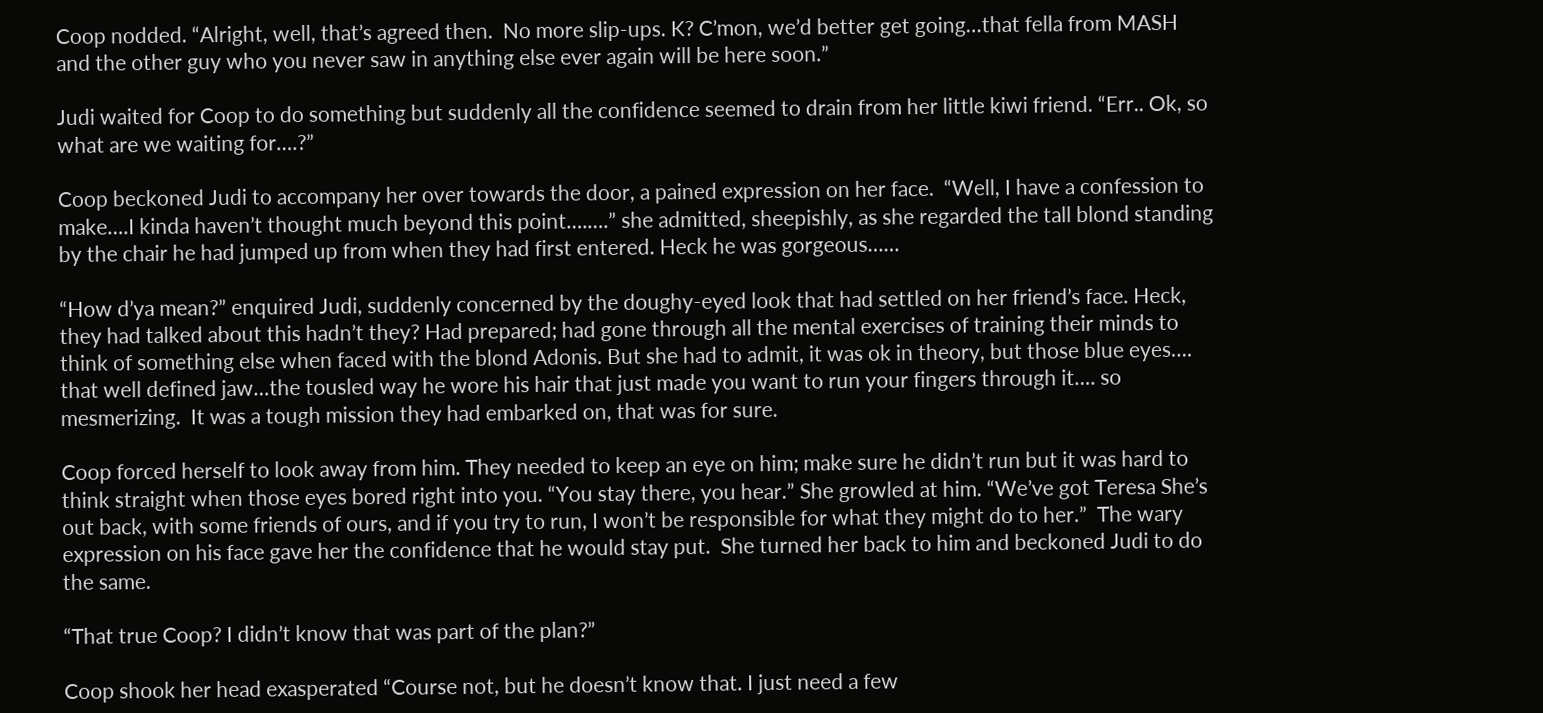Coop nodded. “Alright, well, that’s agreed then.  No more slip-ups. K? C’mon, we’d better get going…that fella from MASH and the other guy who you never saw in anything else ever again will be here soon.”

Judi waited for Coop to do something but suddenly all the confidence seemed to drain from her little kiwi friend. “Err.. Ok, so what are we waiting for….?”

Coop beckoned Judi to accompany her over towards the door, a pained expression on her face.  “Well, I have a confession to make….I kinda haven’t thought much beyond this point….….” she admitted, sheepishly, as she regarded the tall blond standing by the chair he had jumped up from when they had first entered. Heck he was gorgeous……

“How d’ya mean?” enquired Judi, suddenly concerned by the doughy-eyed look that had settled on her friend’s face. Heck, they had talked about this hadn’t they? Had prepared; had gone through all the mental exercises of training their minds to think of something else when faced with the blond Adonis. But she had to admit, it was ok in theory, but those blue eyes…. that well defined jaw…the tousled way he wore his hair that just made you want to run your fingers through it…. so mesmerizing.  It was a tough mission they had embarked on, that was for sure.

Coop forced herself to look away from him. They needed to keep an eye on him; make sure he didn’t run but it was hard to think straight when those eyes bored right into you. “You stay there, you hear.” She growled at him. “We’ve got Teresa She’s out back, with some friends of ours, and if you try to run, I won’t be responsible for what they might do to her.”  The wary expression on his face gave her the confidence that he would stay put.  She turned her back to him and beckoned Judi to do the same.

“That true Coop? I didn’t know that was part of the plan?”

Coop shook her head exasperated “Course not, but he doesn’t know that. I just need a few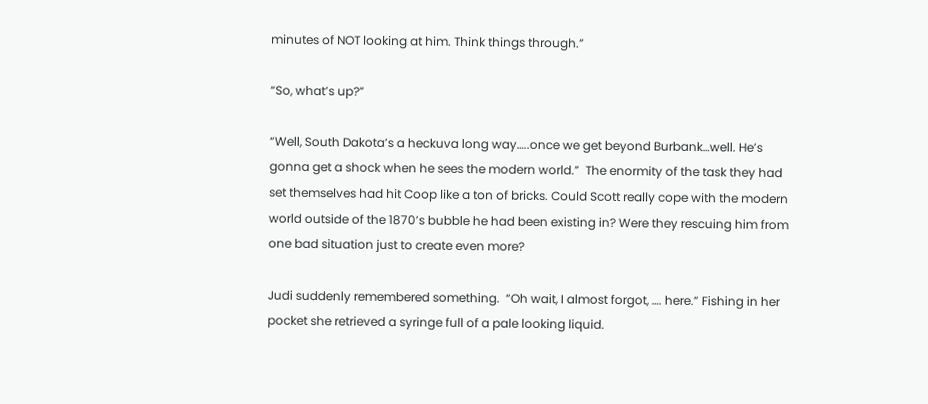minutes of NOT looking at him. Think things through.”

“So, what’s up?”

“Well, South Dakota’s a heckuva long way…..once we get beyond Burbank…well. He’s gonna get a shock when he sees the modern world.”  The enormity of the task they had set themselves had hit Coop like a ton of bricks. Could Scott really cope with the modern world outside of the 1870’s bubble he had been existing in? Were they rescuing him from one bad situation just to create even more?

Judi suddenly remembered something.  “Oh wait, I almost forgot, …. here.” Fishing in her pocket she retrieved a syringe full of a pale looking liquid.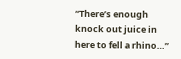“There’s enough knock out juice in here to fell a rhino…”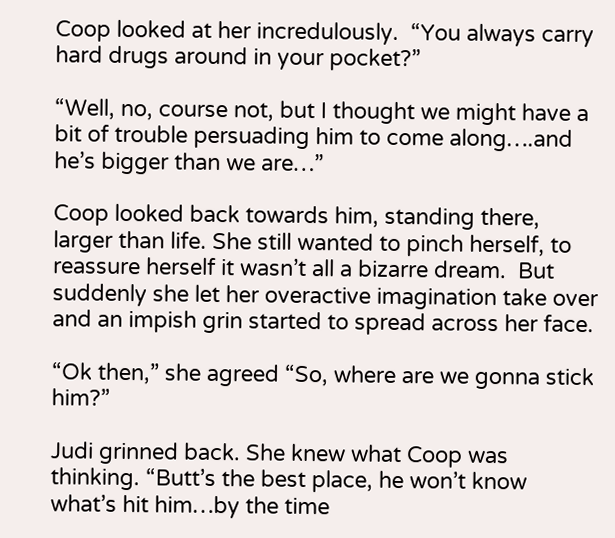Coop looked at her incredulously.  “You always carry hard drugs around in your pocket?”

“Well, no, course not, but I thought we might have a bit of trouble persuading him to come along….and he’s bigger than we are…”

Coop looked back towards him, standing there, larger than life. She still wanted to pinch herself, to reassure herself it wasn’t all a bizarre dream.  But suddenly she let her overactive imagination take over and an impish grin started to spread across her face.

“Ok then,” she agreed “So, where are we gonna stick him?”

Judi grinned back. She knew what Coop was thinking. “Butt’s the best place, he won’t know what’s hit him…by the time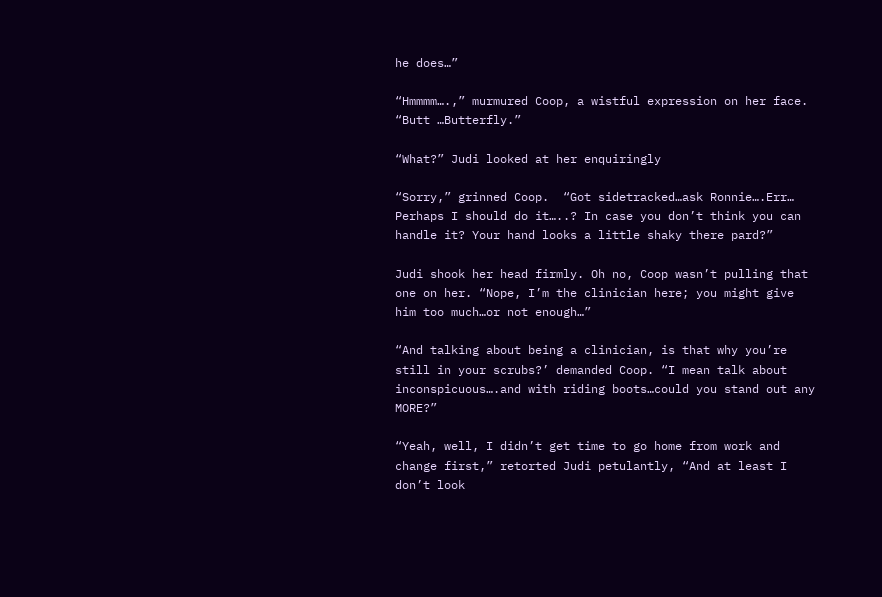he does…”

“Hmmmm….,” murmured Coop, a wistful expression on her face. “Butt …Butterfly.”

“What?” Judi looked at her enquiringly

“Sorry,” grinned Coop.  “Got sidetracked…ask Ronnie….Err… Perhaps I should do it…..? In case you don’t think you can handle it? Your hand looks a little shaky there pard?”

Judi shook her head firmly. Oh no, Coop wasn’t pulling that one on her. “Nope, I’m the clinician here; you might give him too much…or not enough…”

“And talking about being a clinician, is that why you’re still in your scrubs?’ demanded Coop. “I mean talk about inconspicuous….and with riding boots…could you stand out any MORE?”

“Yeah, well, I didn’t get time to go home from work and change first,” retorted Judi petulantly, “And at least I don’t look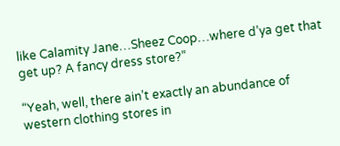like Calamity Jane…Sheez Coop…where d’ya get that get up? A fancy dress store?”

“Yeah, well, there ain’t exactly an abundance of western clothing stores in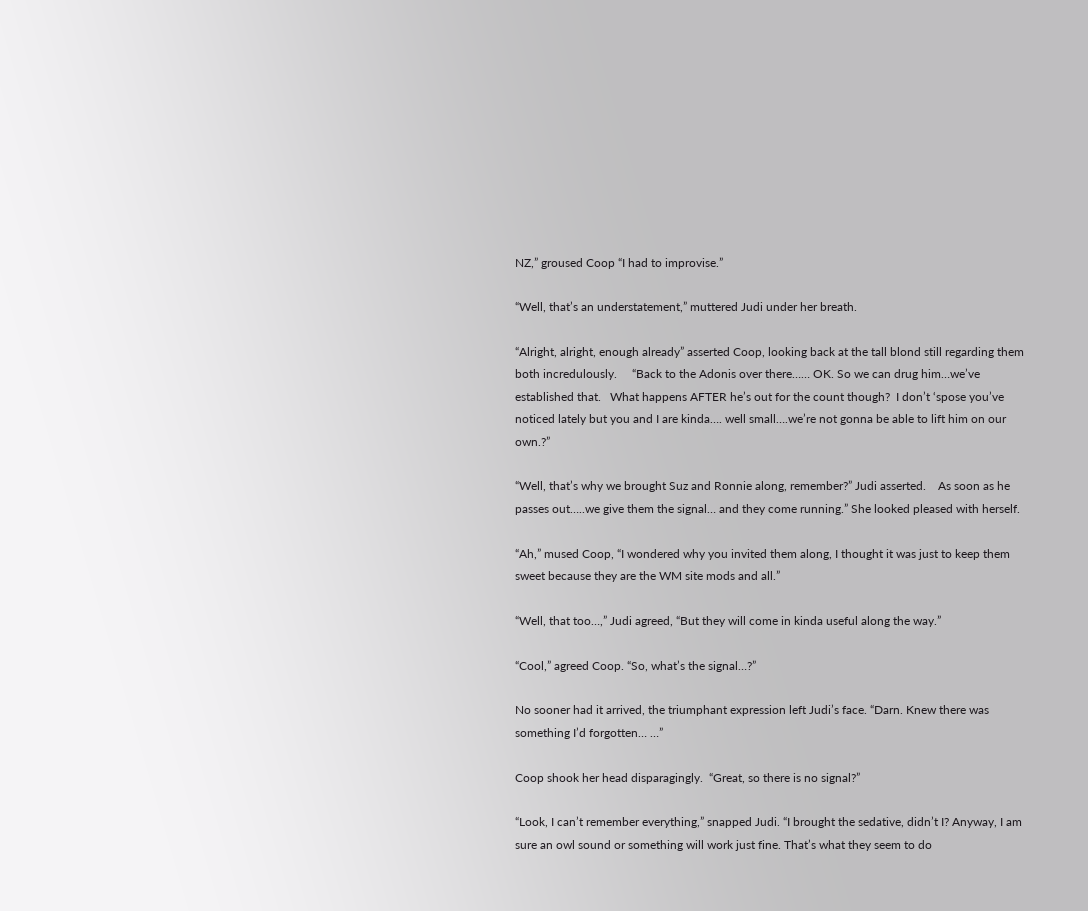NZ,” groused Coop “I had to improvise.”

“Well, that’s an understatement,” muttered Judi under her breath.

“Alright, alright, enough already” asserted Coop, looking back at the tall blond still regarding them both incredulously.     “Back to the Adonis over there…… OK. So we can drug him…we’ve established that.   What happens AFTER he’s out for the count though?  I don’t ‘spose you’ve noticed lately but you and I are kinda…. well small….we’re not gonna be able to lift him on our own.?”

“Well, that’s why we brought Suz and Ronnie along, remember?” Judi asserted.    As soon as he passes out…..we give them the signal… and they come running.” She looked pleased with herself.

“Ah,” mused Coop, “I wondered why you invited them along, I thought it was just to keep them sweet because they are the WM site mods and all.”

“Well, that too…,” Judi agreed, “But they will come in kinda useful along the way.”

“Cool,” agreed Coop. “So, what’s the signal…?”

No sooner had it arrived, the triumphant expression left Judi’s face. “Darn. Knew there was something I’d forgotten… …”

Coop shook her head disparagingly.  “Great, so there is no signal?”

“Look, I can’t remember everything,” snapped Judi. “I brought the sedative, didn’t I? Anyway, I am sure an owl sound or something will work just fine. That’s what they seem to do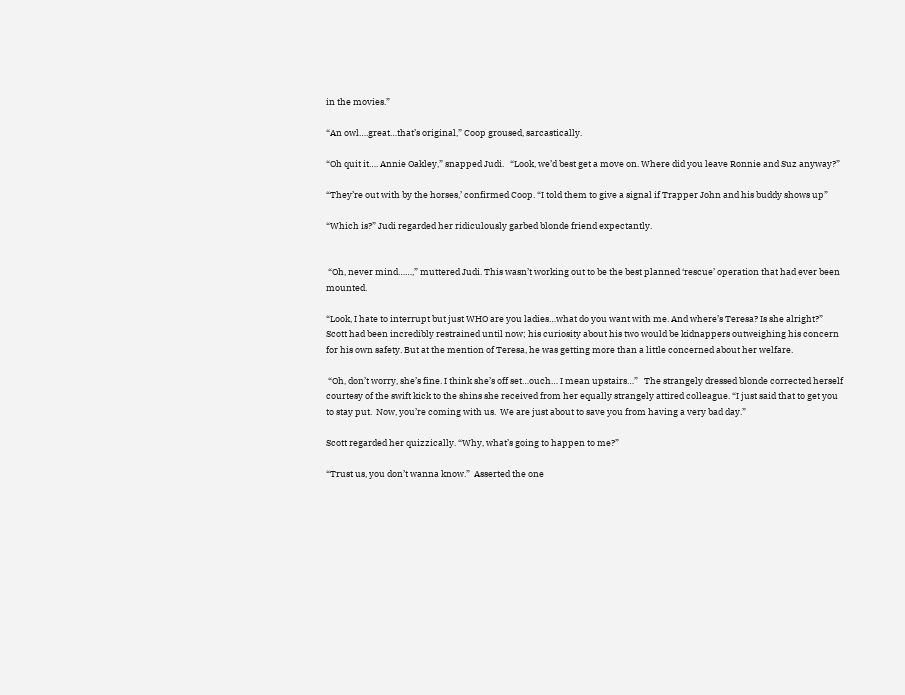in the movies.”

“An owl….great…that’s original,” Coop groused, sarcastically.

“Oh quit it…. Annie Oakley,” snapped Judi.   “Look, we’d best get a move on. Where did you leave Ronnie and Suz anyway?”

“They’re out with by the horses,’ confirmed Coop. “I told them to give a signal if Trapper John and his buddy shows up”

“Which is?” Judi regarded her ridiculously garbed blonde friend expectantly.


 “Oh, never mind……,” muttered Judi. This wasn’t working out to be the best planned ‘rescue’ operation that had ever been mounted.

“Look, I hate to interrupt but just WHO are you ladies…what do you want with me. And where’s Teresa? Is she alright?”  Scott had been incredibly restrained until now; his curiosity about his two would be kidnappers outweighing his concern for his own safety. But at the mention of Teresa, he was getting more than a little concerned about her welfare.

 “Oh, don’t worry, she’s fine. I think she’s off set…ouch… I mean upstairs…”   The strangely dressed blonde corrected herself courtesy of the swift kick to the shins she received from her equally strangely attired colleague. “I just said that to get you to stay put.  Now, you’re coming with us.  We are just about to save you from having a very bad day.”

Scott regarded her quizzically. “Why, what’s going to happen to me?”

“Trust us, you don’t wanna know.”  Asserted the one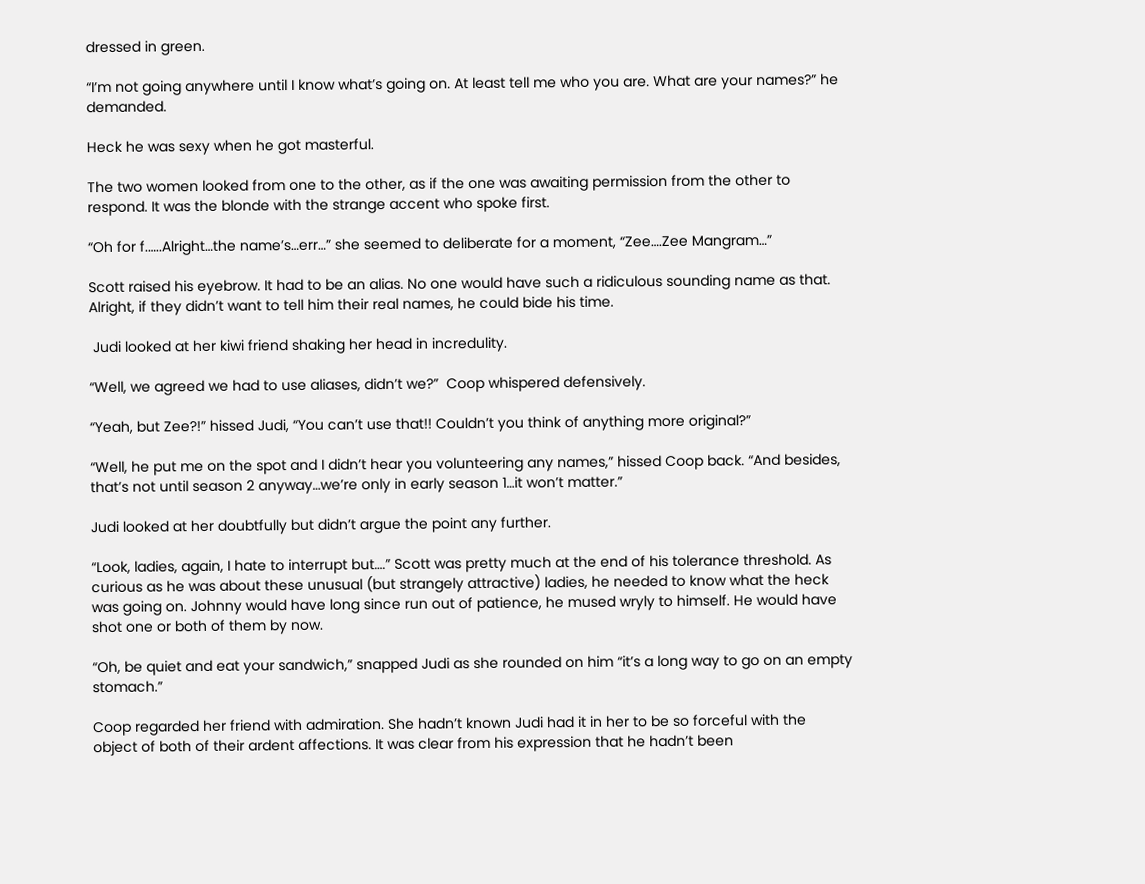dressed in green.

“I’m not going anywhere until I know what’s going on. At least tell me who you are. What are your names?” he demanded.

Heck he was sexy when he got masterful.

The two women looked from one to the other, as if the one was awaiting permission from the other to respond. It was the blonde with the strange accent who spoke first.

“Oh for f.…..Alright…the name’s…err…” she seemed to deliberate for a moment, “Zee….Zee Mangram…”

Scott raised his eyebrow. It had to be an alias. No one would have such a ridiculous sounding name as that. Alright, if they didn’t want to tell him their real names, he could bide his time.

 Judi looked at her kiwi friend shaking her head in incredulity.

“Well, we agreed we had to use aliases, didn’t we?”  Coop whispered defensively.

“Yeah, but Zee?!” hissed Judi, “You can’t use that!! Couldn’t you think of anything more original?”

“Well, he put me on the spot and I didn’t hear you volunteering any names,” hissed Coop back. “And besides, that’s not until season 2 anyway…we’re only in early season 1…it won’t matter.”

Judi looked at her doubtfully but didn’t argue the point any further.

“Look, ladies, again, I hate to interrupt but….” Scott was pretty much at the end of his tolerance threshold. As curious as he was about these unusual (but strangely attractive) ladies, he needed to know what the heck was going on. Johnny would have long since run out of patience, he mused wryly to himself. He would have shot one or both of them by now.

“Oh, be quiet and eat your sandwich,” snapped Judi as she rounded on him “it’s a long way to go on an empty stomach.”

Coop regarded her friend with admiration. She hadn’t known Judi had it in her to be so forceful with the object of both of their ardent affections. It was clear from his expression that he hadn’t been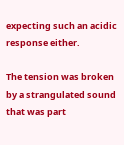expecting such an acidic response either.

The tension was broken by a strangulated sound that was part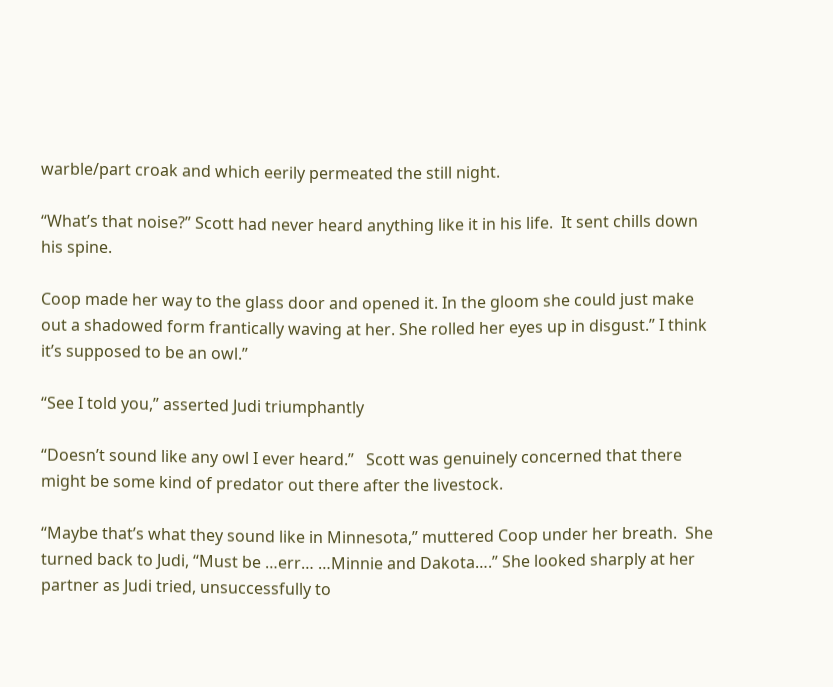warble/part croak and which eerily permeated the still night.

“What’s that noise?” Scott had never heard anything like it in his life.  It sent chills down his spine.

Coop made her way to the glass door and opened it. In the gloom she could just make out a shadowed form frantically waving at her. She rolled her eyes up in disgust.” I think it’s supposed to be an owl.”

“See I told you,” asserted Judi triumphantly

“Doesn’t sound like any owl I ever heard.”   Scott was genuinely concerned that there might be some kind of predator out there after the livestock.

“Maybe that’s what they sound like in Minnesota,” muttered Coop under her breath.  She turned back to Judi, “Must be …err… …Minnie and Dakota….” She looked sharply at her partner as Judi tried, unsuccessfully to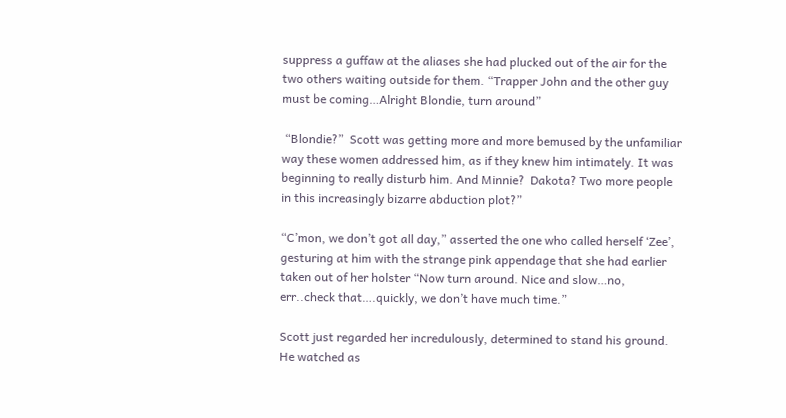suppress a guffaw at the aliases she had plucked out of the air for the two others waiting outside for them. “Trapper John and the other guy must be coming…Alright Blondie, turn around”

 “Blondie?”  Scott was getting more and more bemused by the unfamiliar way these women addressed him, as if they knew him intimately. It was beginning to really disturb him. And Minnie?  Dakota? Two more people in this increasingly bizarre abduction plot?”

“C’mon, we don’t got all day,” asserted the one who called herself ‘Zee’, gesturing at him with the strange pink appendage that she had earlier taken out of her holster “Now turn around. Nice and slow…no, err..check that….quickly, we don’t have much time.”

Scott just regarded her incredulously, determined to stand his ground.  He watched as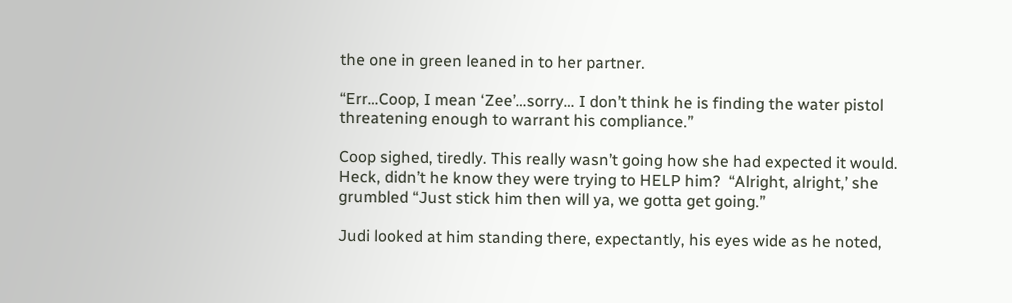the one in green leaned in to her partner.

“Err…Coop, I mean ‘Zee’…sorry… I don’t think he is finding the water pistol threatening enough to warrant his compliance.”

Coop sighed, tiredly. This really wasn’t going how she had expected it would. Heck, didn’t he know they were trying to HELP him?  “Alright, alright,’ she grumbled “Just stick him then will ya, we gotta get going.”

Judi looked at him standing there, expectantly, his eyes wide as he noted,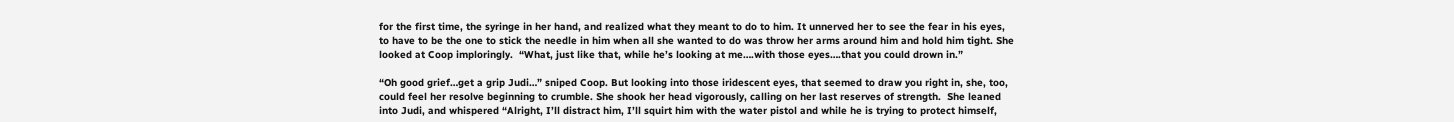for the first time, the syringe in her hand, and realized what they meant to do to him. It unnerved her to see the fear in his eyes, to have to be the one to stick the needle in him when all she wanted to do was throw her arms around him and hold him tight. She looked at Coop imploringly.  “What, just like that, while he’s looking at me….with those eyes….that you could drown in.”

“Oh good grief…get a grip Judi…” sniped Coop. But looking into those iridescent eyes, that seemed to draw you right in, she, too, could feel her resolve beginning to crumble. She shook her head vigorously, calling on her last reserves of strength.  She leaned into Judi, and whispered “Alright, I’ll distract him, I’ll squirt him with the water pistol and while he is trying to protect himself,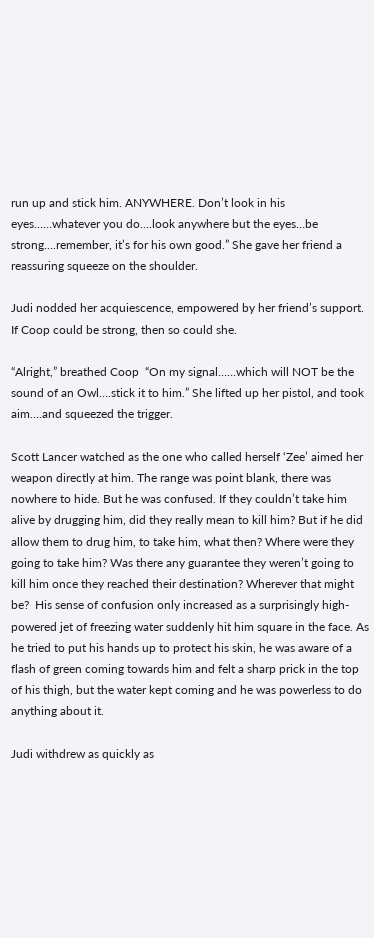run up and stick him. ANYWHERE. Don’t look in his eyes……whatever you do….look anywhere but the eyes…be strong….remember, it’s for his own good.” She gave her friend a reassuring squeeze on the shoulder.

Judi nodded her acquiescence, empowered by her friend’s support. If Coop could be strong, then so could she.

“Alright,” breathed Coop  “On my signal……which will NOT be the sound of an Owl….stick it to him.” She lifted up her pistol, and took aim….and squeezed the trigger.

Scott Lancer watched as the one who called herself ‘Zee’ aimed her weapon directly at him. The range was point blank, there was nowhere to hide. But he was confused. If they couldn’t take him alive by drugging him, did they really mean to kill him? But if he did allow them to drug him, to take him, what then? Where were they going to take him? Was there any guarantee they weren’t going to kill him once they reached their destination? Wherever that might be?  His sense of confusion only increased as a surprisingly high-powered jet of freezing water suddenly hit him square in the face. As he tried to put his hands up to protect his skin, he was aware of a flash of green coming towards him and felt a sharp prick in the top of his thigh, but the water kept coming and he was powerless to do anything about it.

Judi withdrew as quickly as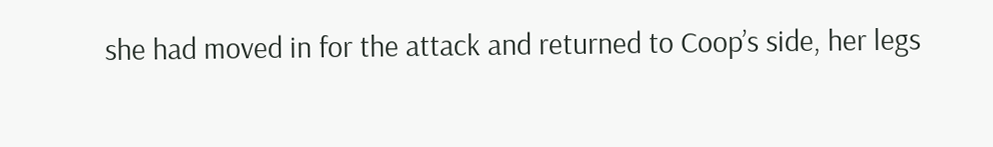she had moved in for the attack and returned to Coop’s side, her legs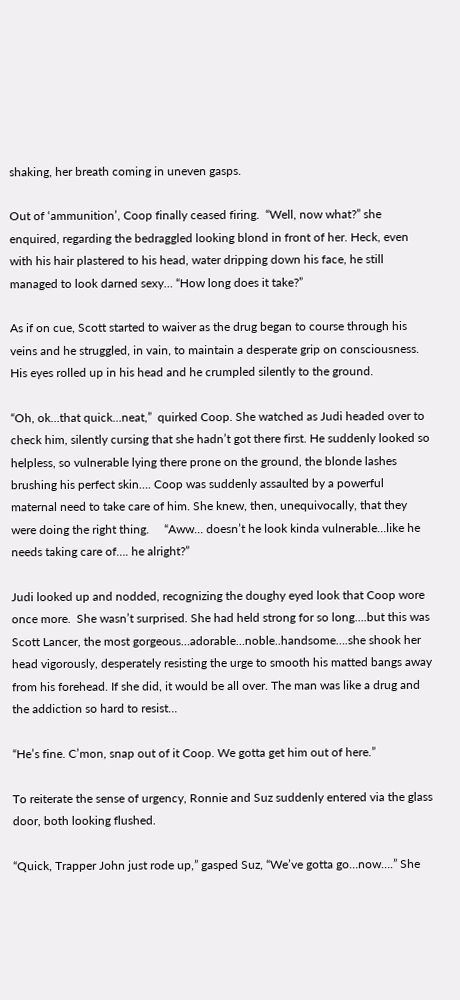shaking, her breath coming in uneven gasps.

Out of ‘ammunition’, Coop finally ceased firing.  “Well, now what?” she enquired, regarding the bedraggled looking blond in front of her. Heck, even with his hair plastered to his head, water dripping down his face, he still managed to look darned sexy… “How long does it take?”

As if on cue, Scott started to waiver as the drug began to course through his veins and he struggled, in vain, to maintain a desperate grip on consciousness.    His eyes rolled up in his head and he crumpled silently to the ground.

“Oh, ok…that quick…neat,”  quirked Coop. She watched as Judi headed over to check him, silently cursing that she hadn’t got there first. He suddenly looked so helpless, so vulnerable lying there prone on the ground, the blonde lashes brushing his perfect skin…. Coop was suddenly assaulted by a powerful maternal need to take care of him. She knew, then, unequivocally, that they were doing the right thing.     “Aww… doesn’t he look kinda vulnerable…like he needs taking care of…. he alright?”

Judi looked up and nodded, recognizing the doughy eyed look that Coop wore once more.  She wasn’t surprised. She had held strong for so long….but this was Scott Lancer, the most gorgeous…adorable…noble..handsome….she shook her head vigorously, desperately resisting the urge to smooth his matted bangs away from his forehead. If she did, it would be all over. The man was like a drug and the addiction so hard to resist…

“He’s fine. C’mon, snap out of it Coop. We gotta get him out of here.”

To reiterate the sense of urgency, Ronnie and Suz suddenly entered via the glass door, both looking flushed.

“Quick, Trapper John just rode up,” gasped Suz, “We’ve gotta go…now….” She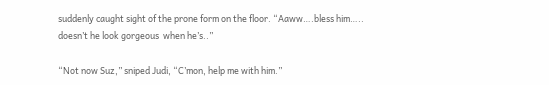suddenly caught sight of the prone form on the floor. “Aaww….bless him….. doesn’t he look gorgeous  when he’s..”

“Not now Suz,” sniped Judi, “C’mon, help me with him.”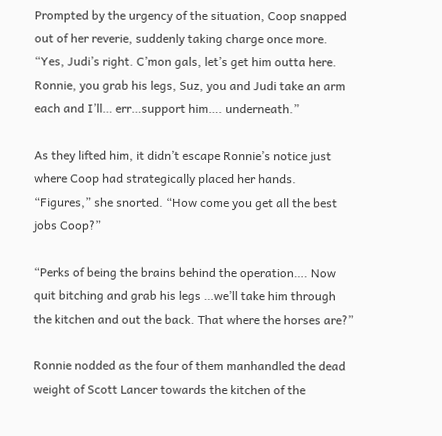Prompted by the urgency of the situation, Coop snapped out of her reverie, suddenly taking charge once more. “Yes, Judi’s right. C’mon gals, let’s get him outta here. Ronnie, you grab his legs, Suz, you and Judi take an arm each and I’ll… err…support him…. underneath.”

As they lifted him, it didn’t escape Ronnie’s notice just where Coop had strategically placed her hands. “Figures,” she snorted. “How come you get all the best jobs Coop?”

“Perks of being the brains behind the operation…. Now quit bitching and grab his legs …we’ll take him through the kitchen and out the back. That where the horses are?”

Ronnie nodded as the four of them manhandled the dead weight of Scott Lancer towards the kitchen of the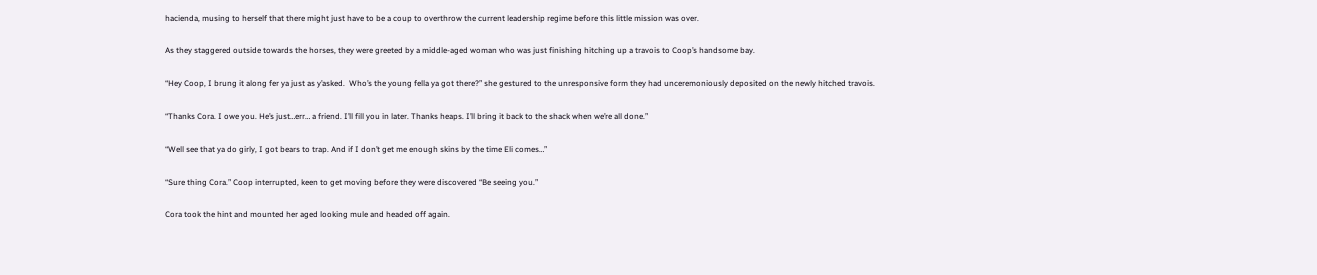hacienda, musing to herself that there might just have to be a coup to overthrow the current leadership regime before this little mission was over.

As they staggered outside towards the horses, they were greeted by a middle-aged woman who was just finishing hitching up a travois to Coop’s handsome bay.

“Hey Coop, I brung it along fer ya just as y’asked.  Who’s the young fella ya got there?” she gestured to the unresponsive form they had unceremoniously deposited on the newly hitched travois.

“Thanks Cora. I owe you. He’s just…err… a friend. I’ll fill you in later. Thanks heaps. I’ll bring it back to the shack when we’re all done.”

“Well see that ya do girly, I got bears to trap. And if I don’t get me enough skins by the time Eli comes…”

“Sure thing Cora.” Coop interrupted, keen to get moving before they were discovered “Be seeing you.”

Cora took the hint and mounted her aged looking mule and headed off again.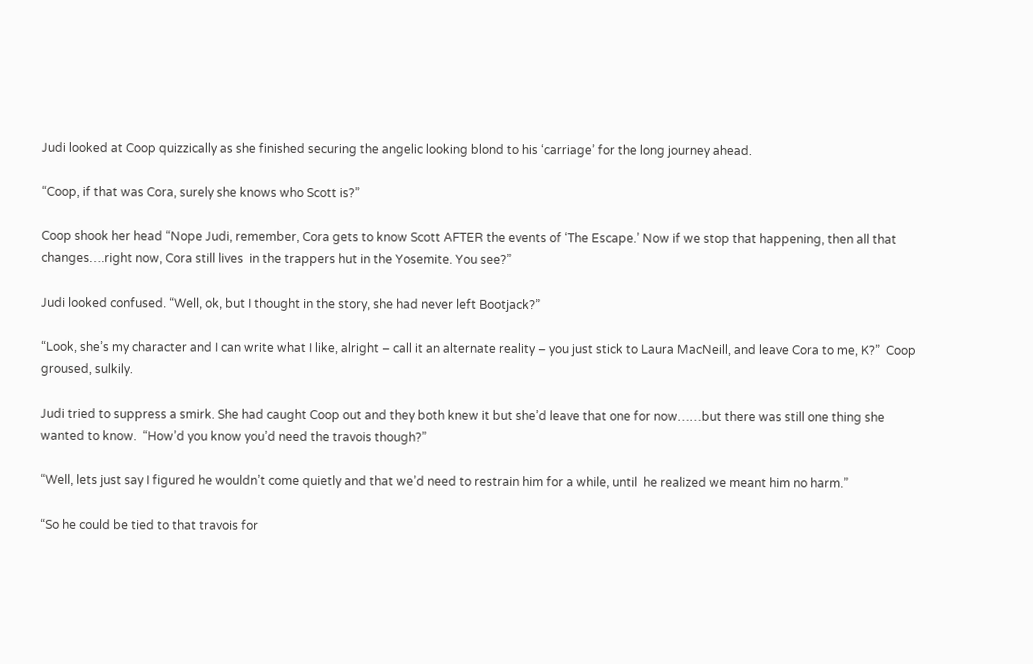Judi looked at Coop quizzically as she finished securing the angelic looking blond to his ‘carriage’ for the long journey ahead.

“Coop, if that was Cora, surely she knows who Scott is?”

Coop shook her head “Nope Judi, remember, Cora gets to know Scott AFTER the events of ‘The Escape.’ Now if we stop that happening, then all that changes….right now, Cora still lives  in the trappers hut in the Yosemite. You see?”

Judi looked confused. “Well, ok, but I thought in the story, she had never left Bootjack?”

“Look, she’s my character and I can write what I like, alright – call it an alternate reality – you just stick to Laura MacNeill, and leave Cora to me, K?”  Coop groused, sulkily.

Judi tried to suppress a smirk. She had caught Coop out and they both knew it but she’d leave that one for now……but there was still one thing she wanted to know.  “How’d you know you’d need the travois though?”

“Well, lets just say I figured he wouldn’t come quietly and that we’d need to restrain him for a while, until  he realized we meant him no harm.”

“So he could be tied to that travois for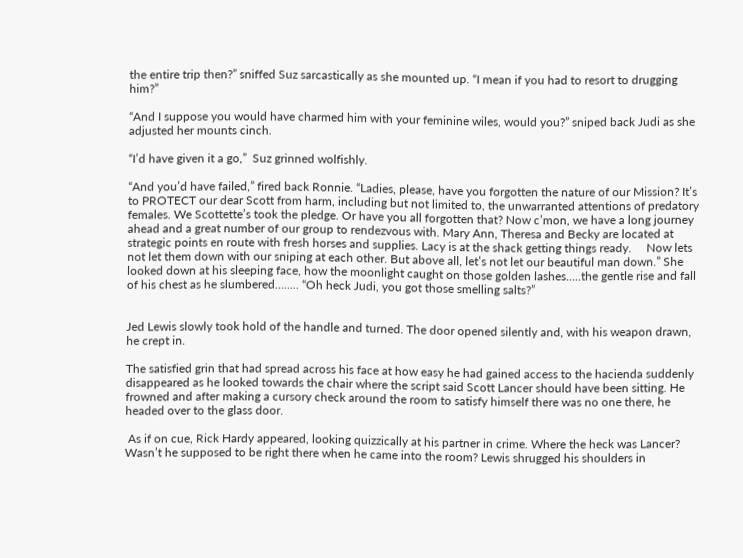the entire trip then?” sniffed Suz sarcastically as she mounted up. “I mean if you had to resort to drugging him?”

“And I suppose you would have charmed him with your feminine wiles, would you?” sniped back Judi as she adjusted her mounts cinch.

“I’d have given it a go,”  Suz grinned wolfishly.

“And you’d have failed,” fired back Ronnie. “Ladies, please, have you forgotten the nature of our Mission? It’s to PROTECT our dear Scott from harm, including but not limited to, the unwarranted attentions of predatory females. We Scottette’s took the pledge. Or have you all forgotten that? Now c’mon, we have a long journey ahead and a great number of our group to rendezvous with. Mary Ann, Theresa and Becky are located at strategic points en route with fresh horses and supplies. Lacy is at the shack getting things ready.     Now lets not let them down with our sniping at each other. But above all, let’s not let our beautiful man down.” She looked down at his sleeping face, how the moonlight caught on those golden lashes…..the gentle rise and fall of his chest as he slumbered…….. “Oh heck Judi, you got those smelling salts?”


Jed Lewis slowly took hold of the handle and turned. The door opened silently and, with his weapon drawn, he crept in.

The satisfied grin that had spread across his face at how easy he had gained access to the hacienda suddenly disappeared as he looked towards the chair where the script said Scott Lancer should have been sitting. He frowned and after making a cursory check around the room to satisfy himself there was no one there, he headed over to the glass door.

 As if on cue, Rick Hardy appeared, looking quizzically at his partner in crime. Where the heck was Lancer? Wasn’t he supposed to be right there when he came into the room? Lewis shrugged his shoulders in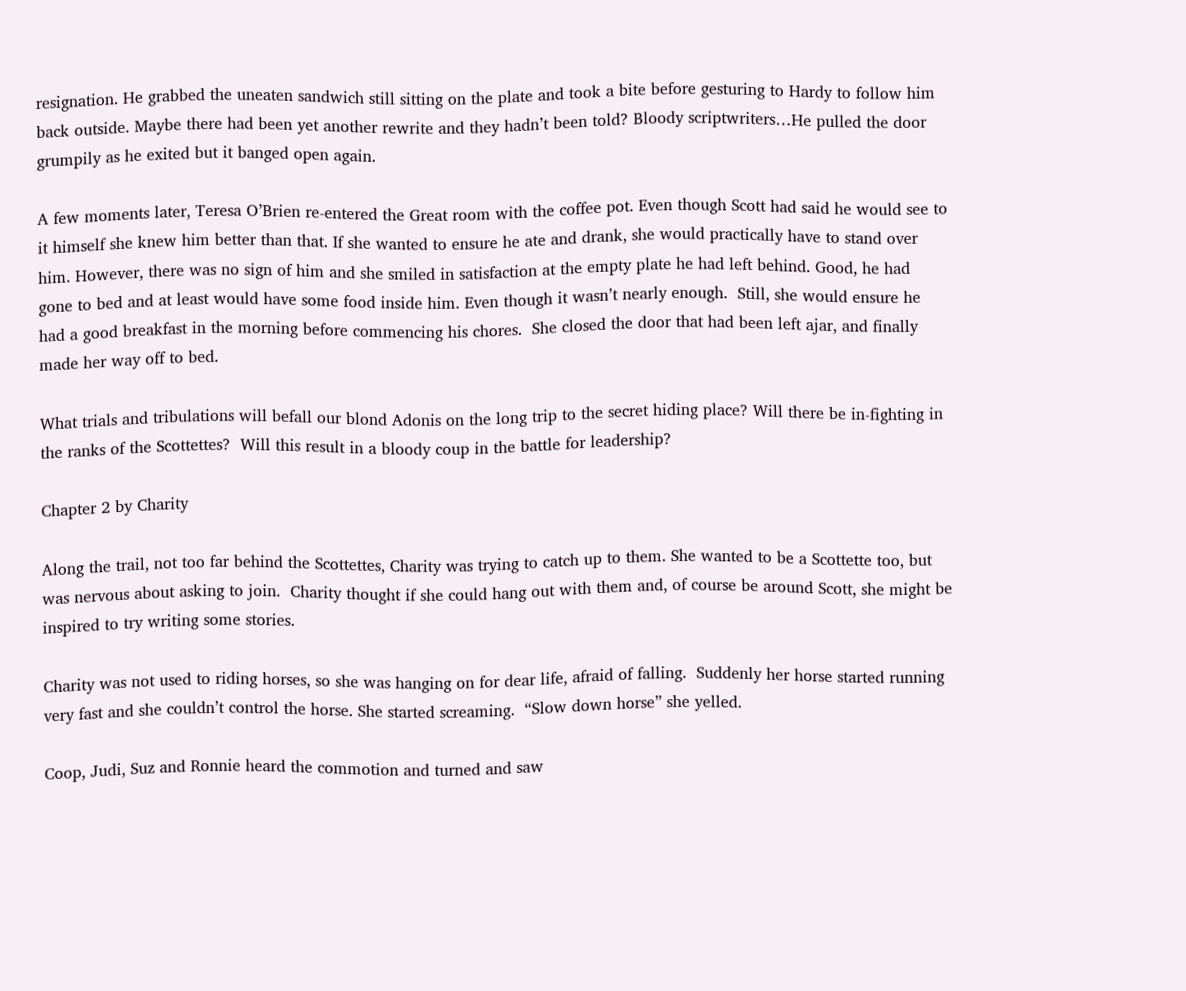resignation. He grabbed the uneaten sandwich still sitting on the plate and took a bite before gesturing to Hardy to follow him back outside. Maybe there had been yet another rewrite and they hadn’t been told? Bloody scriptwriters…He pulled the door grumpily as he exited but it banged open again.

A few moments later, Teresa O’Brien re-entered the Great room with the coffee pot. Even though Scott had said he would see to it himself she knew him better than that. If she wanted to ensure he ate and drank, she would practically have to stand over him. However, there was no sign of him and she smiled in satisfaction at the empty plate he had left behind. Good, he had gone to bed and at least would have some food inside him. Even though it wasn’t nearly enough.  Still, she would ensure he had a good breakfast in the morning before commencing his chores.  She closed the door that had been left ajar, and finally made her way off to bed.

What trials and tribulations will befall our blond Adonis on the long trip to the secret hiding place? Will there be in-fighting in the ranks of the Scottettes?  Will this result in a bloody coup in the battle for leadership?

Chapter 2 by Charity

Along the trail, not too far behind the Scottettes, Charity was trying to catch up to them. She wanted to be a Scottette too, but was nervous about asking to join.  Charity thought if she could hang out with them and, of course be around Scott, she might be inspired to try writing some stories.

Charity was not used to riding horses, so she was hanging on for dear life, afraid of falling.  Suddenly her horse started running very fast and she couldn’t control the horse. She started screaming.  “Slow down horse” she yelled.

Coop, Judi, Suz and Ronnie heard the commotion and turned and saw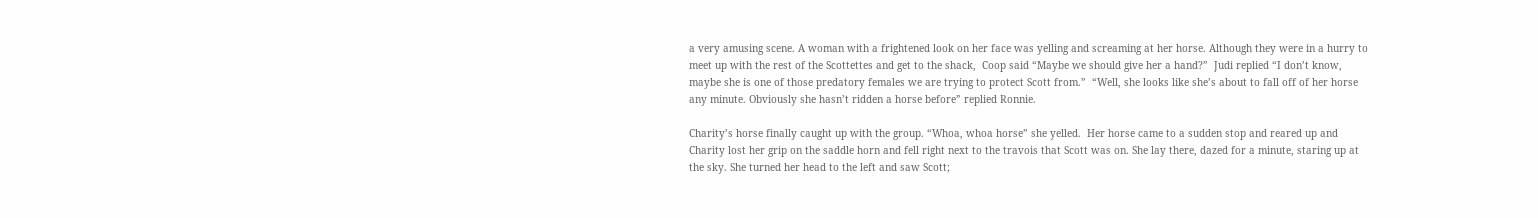a very amusing scene. A woman with a frightened look on her face was yelling and screaming at her horse. Although they were in a hurry to meet up with the rest of the Scottettes and get to the shack,  Coop said “Maybe we should give her a hand?”  Judi replied “I don’t know, maybe she is one of those predatory females we are trying to protect Scott from.”  “Well, she looks like she’s about to fall off of her horse any minute. Obviously she hasn’t ridden a horse before” replied Ronnie.

Charity’s horse finally caught up with the group. “Whoa, whoa horse” she yelled.  Her horse came to a sudden stop and reared up and Charity lost her grip on the saddle horn and fell right next to the travois that Scott was on. She lay there, dazed for a minute, staring up at the sky. She turned her head to the left and saw Scott;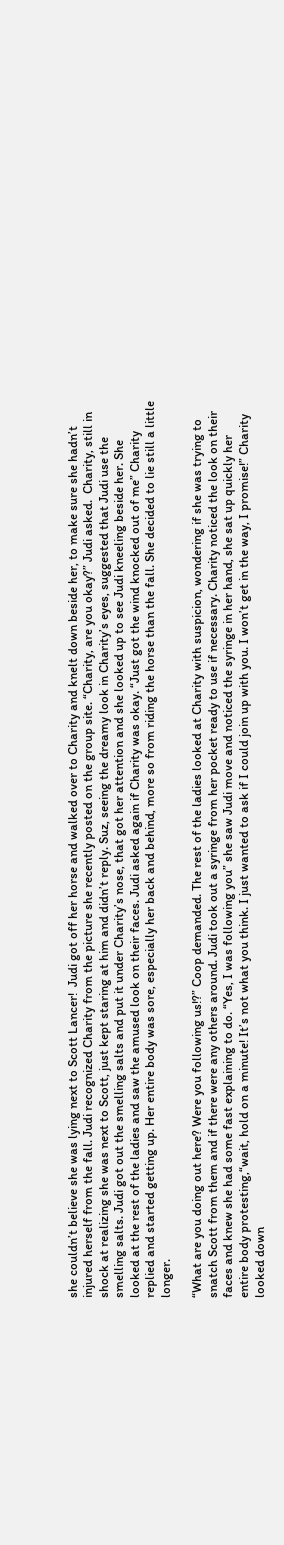she couldn’t believe she was lying next to Scott Lancer!  Judi got off her horse and walked over to Charity and knelt down beside her, to make sure she hadn’t injured herself from the fall. Judi recognized Charity from the picture she recently posted on the group site. “Charity, are you okay?” Judi asked.  Charity, still in shock at realizing she was next to Scott, just kept staring at him and didn’t reply. Suz, seeing the dreamy look in Charity’s eyes, suggested that Judi use the smelling salts. Judi got out the smelling salts and put it under Charity’s nose, that got her attention and she looked up to see Judi kneeling beside her. She looked at the rest of the ladies and saw the amused look on their faces. Judi asked again if Charity was okay. “Just got the wind knocked out of me” Charity replied and started getting up. Her entire body was sore, especially her back and behind, more so from riding the horse than the fall. She decided to lie still a little longer.

“What are you doing out here? Were you following us!?” Coop demanded. The rest of the ladies looked at Charity with suspicion, wondering if she was trying to snatch Scott from them and if there were any others around. Judi took out a syringe from her pocket ready to use if necessary. Charity noticed the look on their faces and knew she had some fast explaining to do. “Yes, I was following you” she saw Judi move and noticed the syringe in her hand, she sat up quickly her entire body protesting,“wait, hold on a minute! It’s not what you think. I just wanted to ask if I could join up with you. I won’t get in the way, I promise!” Charity looked down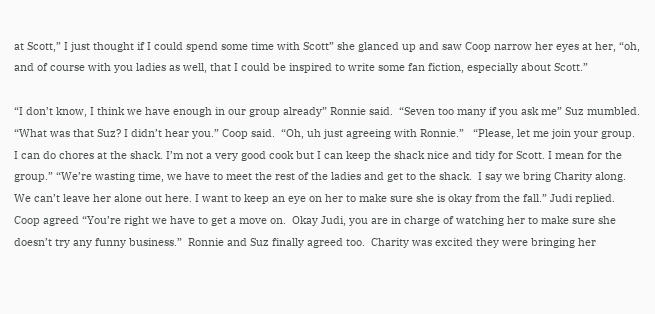at Scott,” I just thought if I could spend some time with Scott” she glanced up and saw Coop narrow her eyes at her, “oh, and of course with you ladies as well, that I could be inspired to write some fan fiction, especially about Scott.”

“I don’t know, I think we have enough in our group already” Ronnie said.  “Seven too many if you ask me” Suz mumbled.  “What was that Suz? I didn’t hear you.” Coop said.  “Oh, uh just agreeing with Ronnie.”   “Please, let me join your group.  I can do chores at the shack. I’m not a very good cook but I can keep the shack nice and tidy for Scott. I mean for the group.” “We’re wasting time, we have to meet the rest of the ladies and get to the shack.  I say we bring Charity along. We can’t leave her alone out here. I want to keep an eye on her to make sure she is okay from the fall.” Judi replied. Coop agreed “You’re right we have to get a move on.  Okay Judi, you are in charge of watching her to make sure she doesn’t try any funny business.”  Ronnie and Suz finally agreed too.  Charity was excited they were bringing her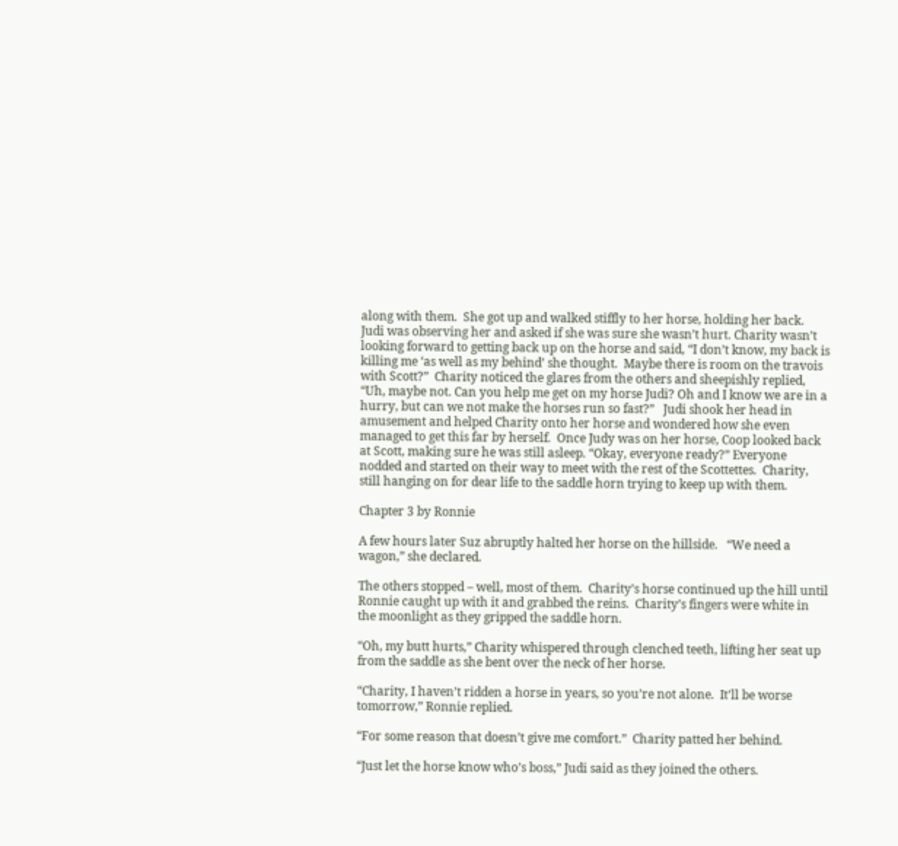along with them.  She got up and walked stiffly to her horse, holding her back.  Judi was observing her and asked if she was sure she wasn’t hurt. Charity wasn’t looking forward to getting back up on the horse and said, “I don’t know, my back is killing me ‘as well as my behind’ she thought.  Maybe there is room on the travois with Scott?”  Charity noticed the glares from the others and sheepishly replied, “Uh, maybe not. Can you help me get on my horse Judi? Oh and I know we are in a hurry, but can we not make the horses run so fast?”   Judi shook her head in amusement and helped Charity onto her horse and wondered how she even managed to get this far by herself.  Once Judy was on her horse, Coop looked back at Scott, making sure he was still asleep. “Okay, everyone ready?” Everyone nodded and started on their way to meet with the rest of the Scottettes.  Charity, still hanging on for dear life to the saddle horn trying to keep up with them.

Chapter 3 by Ronnie

A few hours later Suz abruptly halted her horse on the hillside.   “We need a wagon,” she declared.

The others stopped – well, most of them.  Charity’s horse continued up the hill until Ronnie caught up with it and grabbed the reins.  Charity’s fingers were white in the moonlight as they gripped the saddle horn.

“Oh, my butt hurts,” Charity whispered through clenched teeth, lifting her seat up from the saddle as she bent over the neck of her horse.

“Charity, I haven’t ridden a horse in years, so you’re not alone.  It’ll be worse tomorrow,” Ronnie replied.

“For some reason that doesn’t give me comfort.”  Charity patted her behind.

“Just let the horse know who’s boss,” Judi said as they joined the others.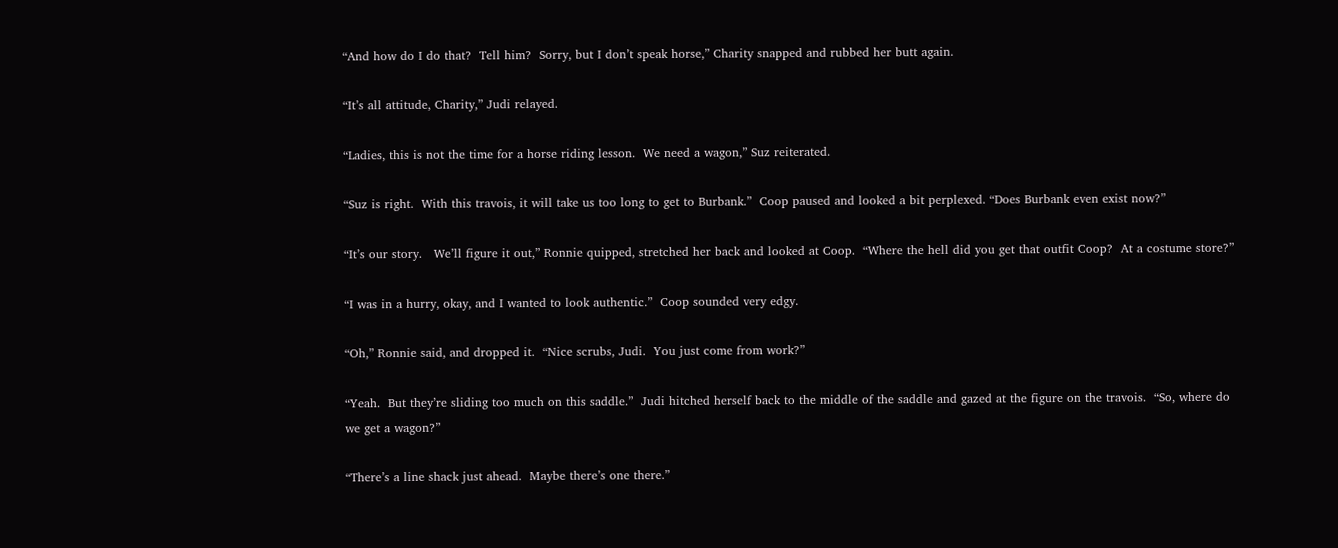“And how do I do that?  Tell him?  Sorry, but I don’t speak horse,” Charity snapped and rubbed her butt again.

“It’s all attitude, Charity,” Judi relayed.

“Ladies, this is not the time for a horse riding lesson.  We need a wagon,” Suz reiterated.

“Suz is right.  With this travois, it will take us too long to get to Burbank.”  Coop paused and looked a bit perplexed. “Does Burbank even exist now?”

“It’s our story.   We’ll figure it out,” Ronnie quipped, stretched her back and looked at Coop.  “Where the hell did you get that outfit Coop?  At a costume store?”

“I was in a hurry, okay, and I wanted to look authentic.”  Coop sounded very edgy.

“Oh,” Ronnie said, and dropped it.  “Nice scrubs, Judi.  You just come from work?”

“Yeah.  But they’re sliding too much on this saddle.”  Judi hitched herself back to the middle of the saddle and gazed at the figure on the travois.  “So, where do we get a wagon?”

“There’s a line shack just ahead.  Maybe there’s one there.”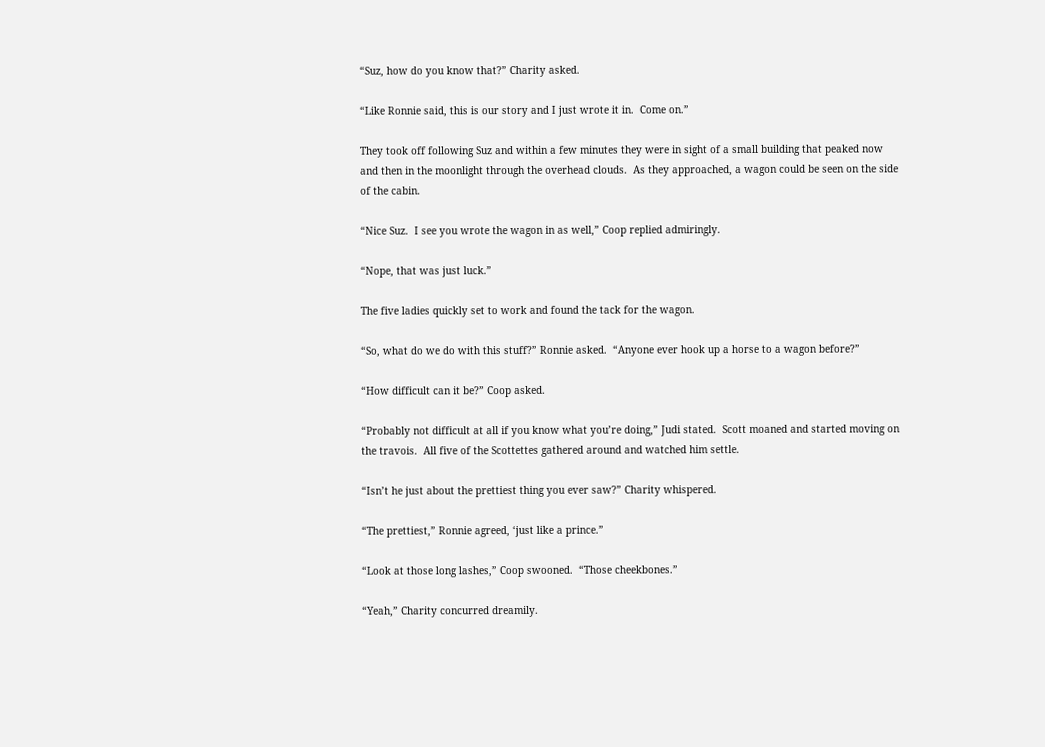“Suz, how do you know that?” Charity asked.

“Like Ronnie said, this is our story and I just wrote it in.  Come on.”

They took off following Suz and within a few minutes they were in sight of a small building that peaked now and then in the moonlight through the overhead clouds.  As they approached, a wagon could be seen on the side of the cabin.

“Nice Suz.  I see you wrote the wagon in as well,” Coop replied admiringly.

“Nope, that was just luck.”

The five ladies quickly set to work and found the tack for the wagon.

“So, what do we do with this stuff?” Ronnie asked.  “Anyone ever hook up a horse to a wagon before?”

“How difficult can it be?” Coop asked.

“Probably not difficult at all if you know what you’re doing,” Judi stated.  Scott moaned and started moving on the travois.  All five of the Scottettes gathered around and watched him settle.

“Isn’t he just about the prettiest thing you ever saw?” Charity whispered.

“The prettiest,” Ronnie agreed, ‘just like a prince.”

“Look at those long lashes,” Coop swooned.  “Those cheekbones.”

“Yeah,” Charity concurred dreamily.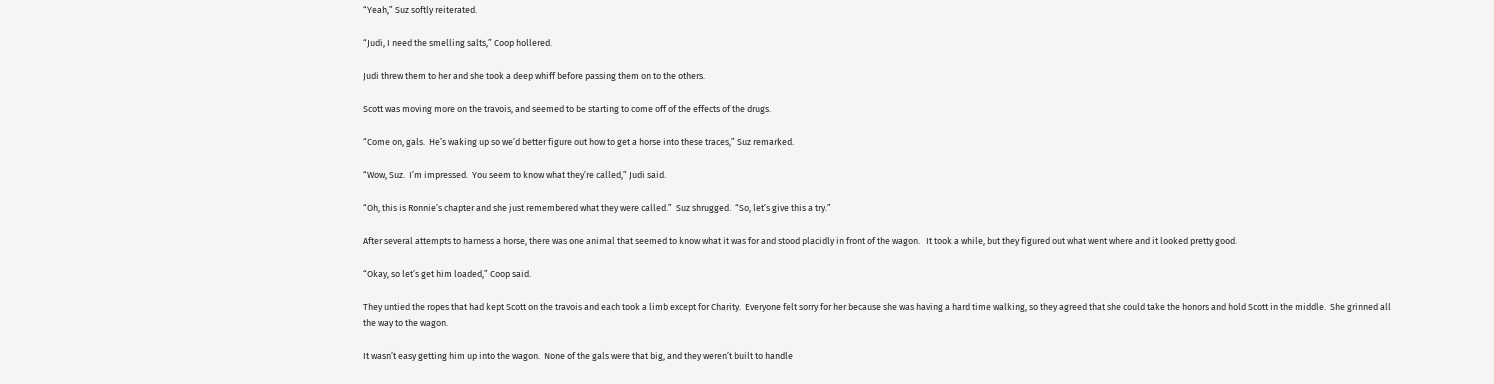“Yeah,” Suz softly reiterated.

“Judi, I need the smelling salts,” Coop hollered.

Judi threw them to her and she took a deep whiff before passing them on to the others.

Scott was moving more on the travois, and seemed to be starting to come off of the effects of the drugs.

“Come on, gals.  He’s waking up so we’d better figure out how to get a horse into these traces,” Suz remarked.

“Wow, Suz.  I’m impressed.  You seem to know what they’re called,” Judi said.

“Oh, this is Ronnie’s chapter and she just remembered what they were called.”  Suz shrugged.  “So, let’s give this a try.”

After several attempts to harness a horse, there was one animal that seemed to know what it was for and stood placidly in front of the wagon.   It took a while, but they figured out what went where and it looked pretty good.

“Okay, so let’s get him loaded,” Coop said.

They untied the ropes that had kept Scott on the travois and each took a limb except for Charity.  Everyone felt sorry for her because she was having a hard time walking, so they agreed that she could take the honors and hold Scott in the middle.  She grinned all the way to the wagon.

It wasn’t easy getting him up into the wagon.  None of the gals were that big, and they weren’t built to handle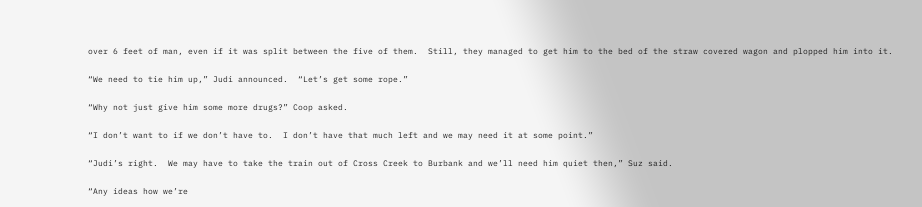over 6 feet of man, even if it was split between the five of them.  Still, they managed to get him to the bed of the straw covered wagon and plopped him into it.

“We need to tie him up,” Judi announced.  “Let’s get some rope.”

“Why not just give him some more drugs?” Coop asked.

“I don’t want to if we don’t have to.  I don’t have that much left and we may need it at some point.”

“Judi’s right.  We may have to take the train out of Cross Creek to Burbank and we’ll need him quiet then,” Suz said.

“Any ideas how we’re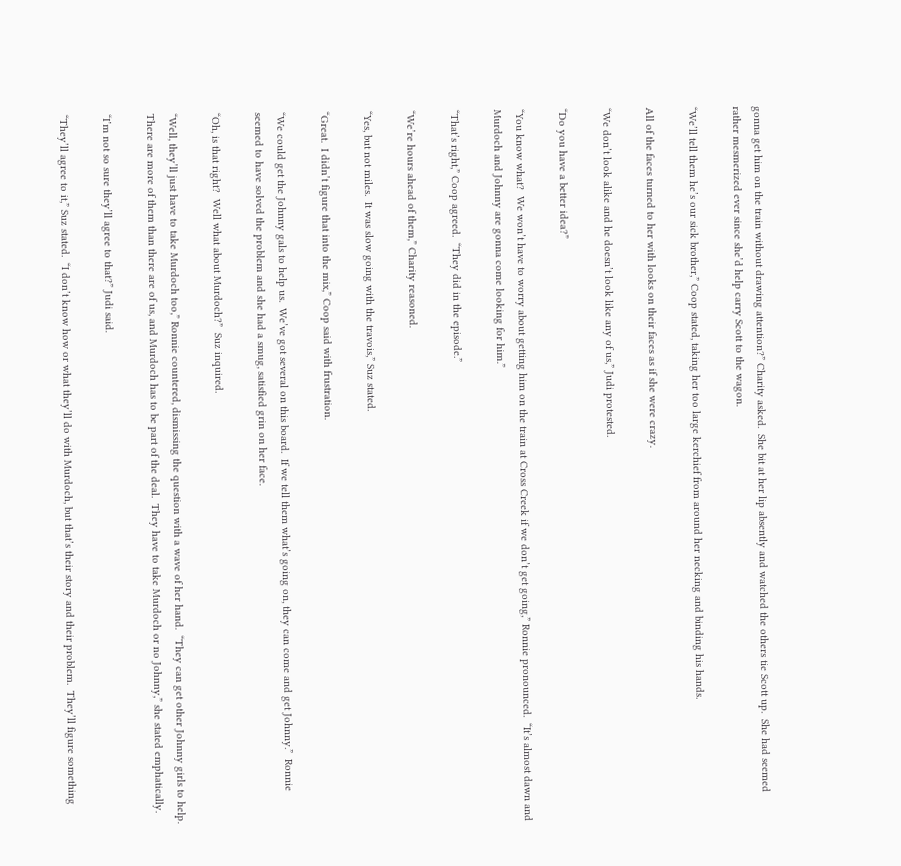gonna get him on the train without drawing attention?” Charity asked.  She bit at her lip absently and watched the others tie Scott up.  She had seemed rather mesmerized ever since she’d help carry Scott to the wagon.

“We’ll tell them he’s our sick brother,” Coop stated, taking her too large kerchief from around her necking and binding his hands.

All of the faces turned to her with looks on their faces as if she were crazy.

“We don’t look alike and he doesn’t look like any of us,” Judi protested.

“Do you have a better idea?”

“You know what?  We won’t have to worry about getting him on the train at Cross Creek if we don’t get going,” Ronnie pronounced.  “It’s almost dawn and Murdoch and Johnny are gonna come looking for him.”

“That’s right,” Coop agreed.  “They did in the episode.”

“We’re hours ahead of them,” Charity reasoned.

“Yes, but not miles.  It was slow going with the travois,” Suz stated.

“Great.  I didn’t figure that into the mix,” Coop said with frustration.

“We could get the Johnny gals to help us.  We’ve got several on this board.  If we tell them what’s going on, they can come and get Johnny.”  Ronnie seemed to have solved the problem and she had a smug, satisfied grin on her face.

“Oh, is that right?  Well what about Murdoch?”  Suz inquired.

“Well, they’ll just have to take Murdoch too,” Ronnie countered, dismissing the question with a wave of her hand.  “They can get other Johnny girls to help.  There are more of them than there are of us, and Murdoch has to be part of the deal.  They have to take Murdoch or no Johnny,” she stated emphatically.

“I’m not so sure they’ll agree to that?” Judi said.

“They’ll agree to it,” Suz stated.  “I don’t know how or what they’ll do with Murdoch, but that’s their story and their problem.  They’ll figure something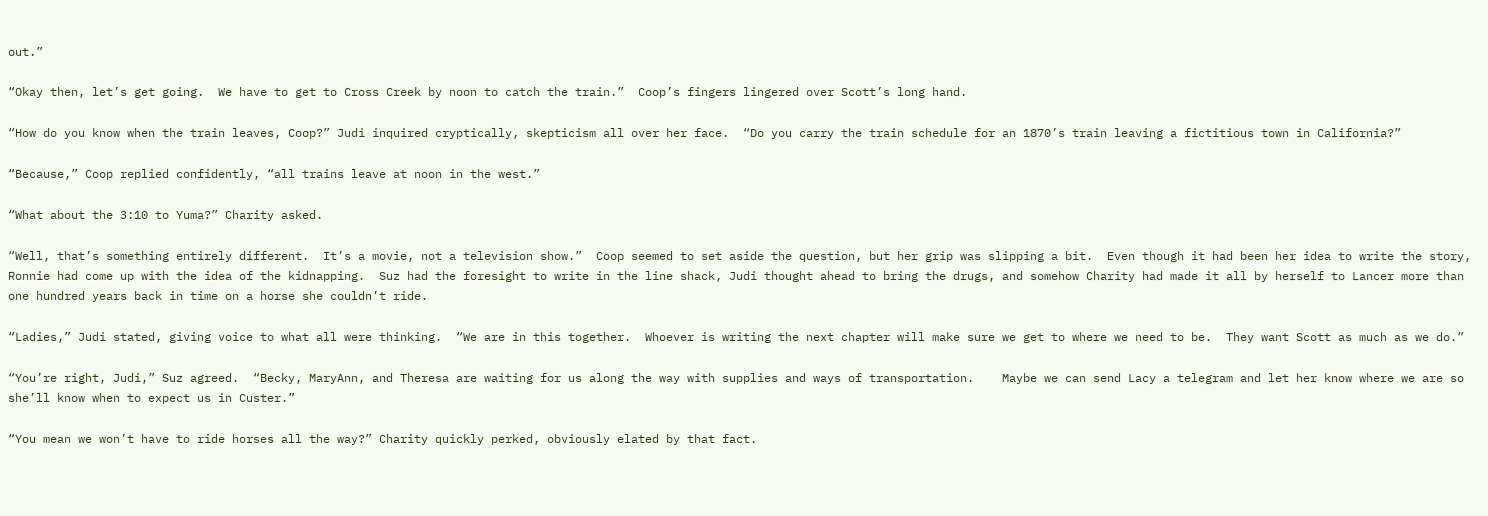out.”

“Okay then, let’s get going.  We have to get to Cross Creek by noon to catch the train.”  Coop’s fingers lingered over Scott’s long hand.

“How do you know when the train leaves, Coop?” Judi inquired cryptically, skepticism all over her face.  “Do you carry the train schedule for an 1870’s train leaving a fictitious town in California?”

“Because,” Coop replied confidently, “all trains leave at noon in the west.”

“What about the 3:10 to Yuma?” Charity asked.

“Well, that’s something entirely different.  It’s a movie, not a television show.”  Coop seemed to set aside the question, but her grip was slipping a bit.  Even though it had been her idea to write the story, Ronnie had come up with the idea of the kidnapping.  Suz had the foresight to write in the line shack, Judi thought ahead to bring the drugs, and somehow Charity had made it all by herself to Lancer more than one hundred years back in time on a horse she couldn’t ride.

“Ladies,” Judi stated, giving voice to what all were thinking.  “We are in this together.  Whoever is writing the next chapter will make sure we get to where we need to be.  They want Scott as much as we do.”

“You’re right, Judi,” Suz agreed.  “Becky, MaryAnn, and Theresa are waiting for us along the way with supplies and ways of transportation.    Maybe we can send Lacy a telegram and let her know where we are so she’ll know when to expect us in Custer.”

“You mean we won’t have to ride horses all the way?” Charity quickly perked, obviously elated by that fact.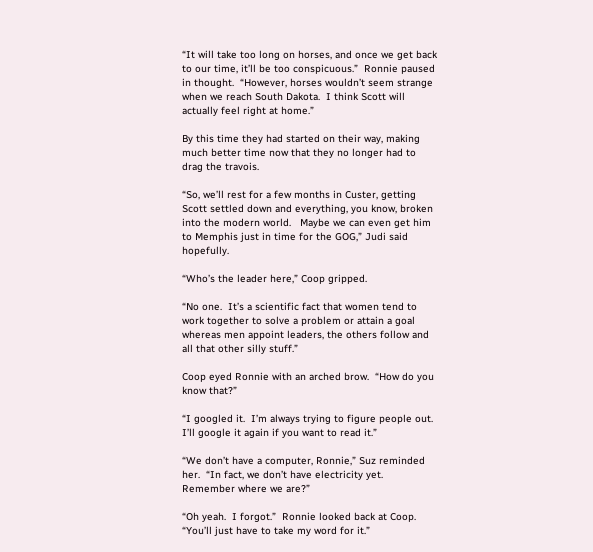“It will take too long on horses, and once we get back to our time, it’ll be too conspicuous.”  Ronnie paused in thought.  “However, horses wouldn’t seem strange when we reach South Dakota.  I think Scott will actually feel right at home.”

By this time they had started on their way, making much better time now that they no longer had to drag the travois.

“So, we’ll rest for a few months in Custer, getting Scott settled down and everything, you know, broken into the modern world.   Maybe we can even get him to Memphis just in time for the GOG,” Judi said hopefully.

“Who’s the leader here,” Coop gripped.

“No one.  It’s a scientific fact that women tend to work together to solve a problem or attain a goal whereas men appoint leaders, the others follow and all that other silly stuff.”

Coop eyed Ronnie with an arched brow.  “How do you know that?”

“I googled it.  I’m always trying to figure people out.  I’ll google it again if you want to read it.”

“We don’t have a computer, Ronnie,” Suz reminded her.  “In fact, we don’t have electricity yet.  Remember where we are?”

“Oh yeah.  I forgot.”  Ronnie looked back at Coop.  “You’ll just have to take my word for it.”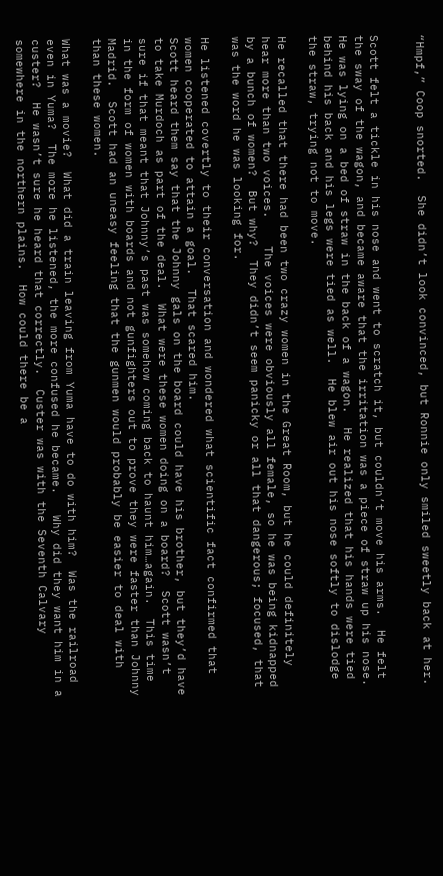“Hmpf,” Coop snorted.  She didn’t look convinced, but Ronnie only smiled sweetly back at her.


Scott felt a tickle in his nose and went to scratch it, but couldn’t move his arms.  He felt the sway of the wagon, and became aware that the irritation was a piece of straw up his nose.  He was lying on a bed of straw in the back of a wagon.  He realized that his hands were tied behind his back and his legs were tied as well.  He blew air out his nose softly to dislodge the straw, trying not to move.

He recalled that there had been two crazy women in the Great Room, but he could definitely hear more than two voices.    The voices were obviously all female, so he was being kidnapped by a bunch of women?  But why?  They didn’t seem panicky or all that dangerous; focused, that was the word he was looking for.

He listened covertly to their conversation and wondered what scientific fact confirmed that women cooperated to attain a goal.  That scared him.
Scott heard them say that the Johnny gals on the board could have his brother, but they’d have to take Murdoch as part of the deal.  What were these women doing on a board?  Scott wasn’t sure if that meant that Johnny’s past was somehow coming back to haunt him…again.  This time in the form of women with boards and not gunfighters out to prove they were faster than Johnny Madrid.  Scott had an uneasy feeling that the gunmen would probably be easier to deal with than these women.

What was a movie?  What did a train leaving from Yuma have to do with him?  Was the railroad even in Yuma?  The more he listened, the more confused he became.   Why did they want him in a custer?  He wasn’t sure he heard that correctly.  Custer was with the Seventh Calvary somewhere in the northern plains.  How could there be a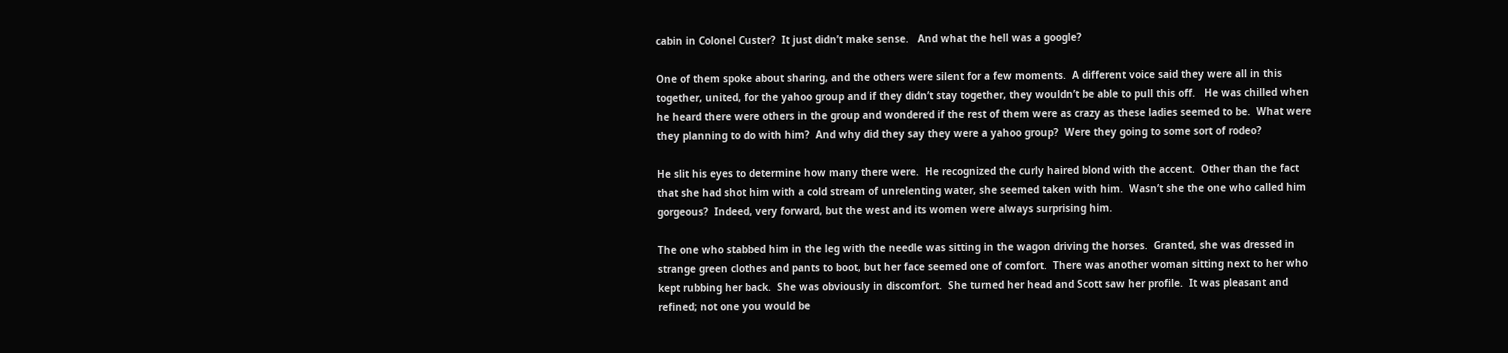cabin in Colonel Custer?  It just didn’t make sense.   And what the hell was a google?

One of them spoke about sharing, and the others were silent for a few moments.  A different voice said they were all in this together, united, for the yahoo group and if they didn’t stay together, they wouldn’t be able to pull this off.   He was chilled when he heard there were others in the group and wondered if the rest of them were as crazy as these ladies seemed to be.  What were they planning to do with him?  And why did they say they were a yahoo group?  Were they going to some sort of rodeo?

He slit his eyes to determine how many there were.  He recognized the curly haired blond with the accent.  Other than the fact that she had shot him with a cold stream of unrelenting water, she seemed taken with him.  Wasn’t she the one who called him gorgeous?  Indeed, very forward, but the west and its women were always surprising him.

The one who stabbed him in the leg with the needle was sitting in the wagon driving the horses.  Granted, she was dressed in strange green clothes and pants to boot, but her face seemed one of comfort.  There was another woman sitting next to her who kept rubbing her back.  She was obviously in discomfort.  She turned her head and Scott saw her profile.  It was pleasant and refined; not one you would be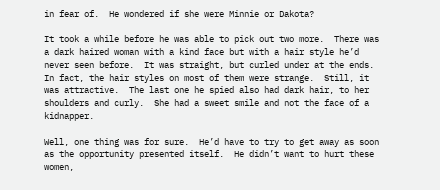in fear of.  He wondered if she were Minnie or Dakota?

It took a while before he was able to pick out two more.  There was a dark haired woman with a kind face but with a hair style he’d never seen before.  It was straight, but curled under at the ends.  In fact, the hair styles on most of them were strange.  Still, it was attractive.  The last one he spied also had dark hair, to her shoulders and curly.  She had a sweet smile and not the face of a kidnapper.

Well, one thing was for sure.  He’d have to try to get away as soon as the opportunity presented itself.  He didn’t want to hurt these women,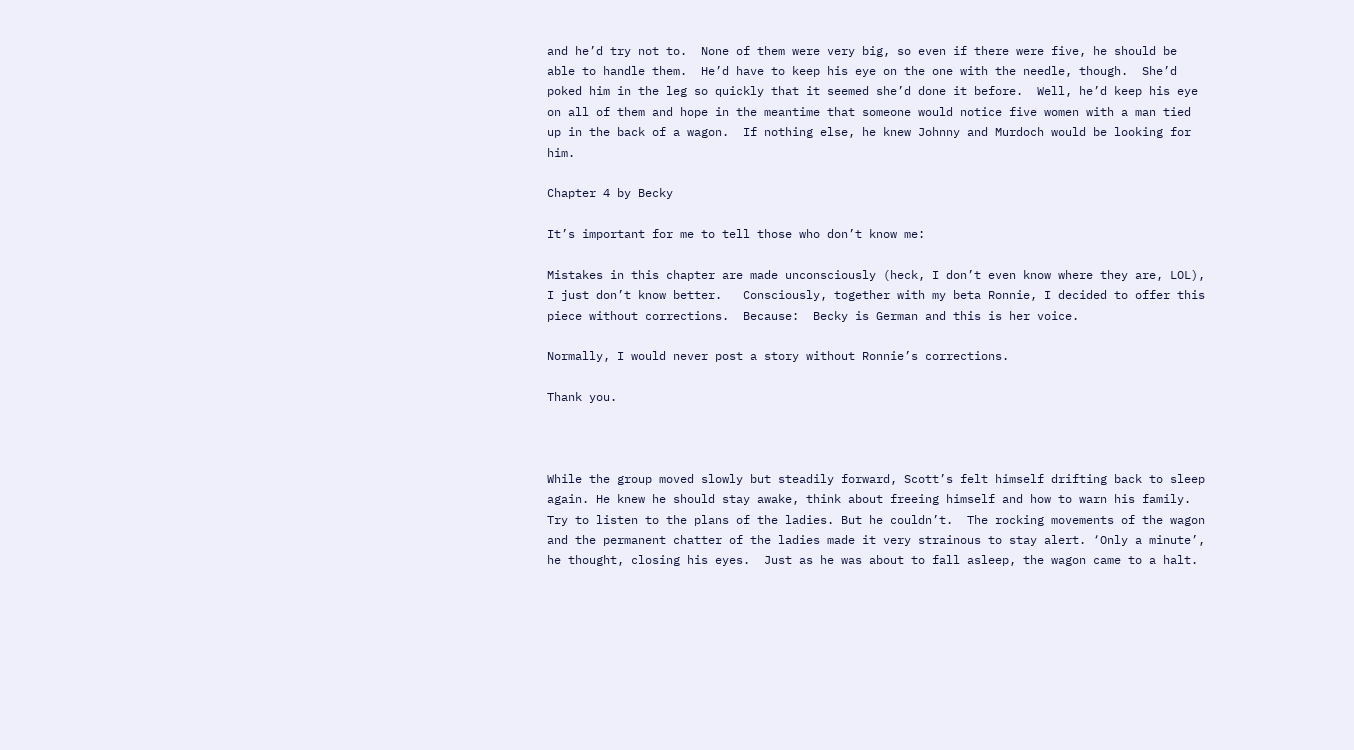and he’d try not to.  None of them were very big, so even if there were five, he should be able to handle them.  He’d have to keep his eye on the one with the needle, though.  She’d poked him in the leg so quickly that it seemed she’d done it before.  Well, he’d keep his eye on all of them and hope in the meantime that someone would notice five women with a man tied up in the back of a wagon.  If nothing else, he knew Johnny and Murdoch would be looking for him.

Chapter 4 by Becky

It’s important for me to tell those who don’t know me:

Mistakes in this chapter are made unconsciously (heck, I don’t even know where they are, LOL), I just don’t know better.   Consciously, together with my beta Ronnie, I decided to offer this piece without corrections.  Because:  Becky is German and this is her voice.

Normally, I would never post a story without Ronnie’s corrections.

Thank you.



While the group moved slowly but steadily forward, Scott’s felt himself drifting back to sleep again. He knew he should stay awake, think about freeing himself and how to warn his family. Try to listen to the plans of the ladies. But he couldn’t.  The rocking movements of the wagon and the permanent chatter of the ladies made it very strainous to stay alert. ‘Only a minute’, he thought, closing his eyes.  Just as he was about to fall asleep, the wagon came to a halt.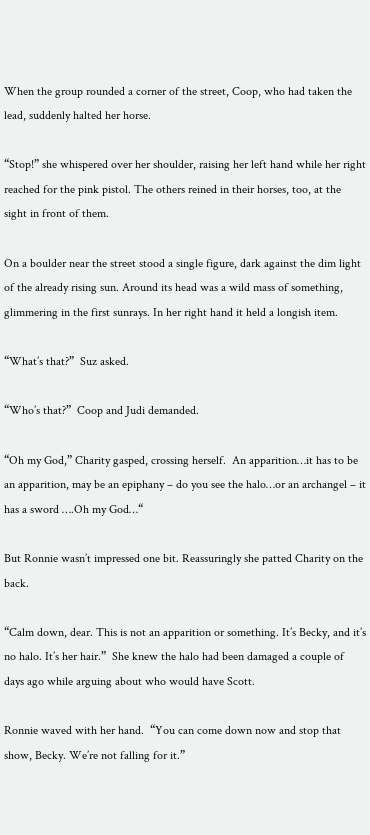When the group rounded a corner of the street, Coop, who had taken the lead, suddenly halted her horse.

“Stop!” she whispered over her shoulder, raising her left hand while her right reached for the pink pistol. The others reined in their horses, too, at the sight in front of them.

On a boulder near the street stood a single figure, dark against the dim light of the already rising sun. Around its head was a wild mass of something, glimmering in the first sunrays. In her right hand it held a longish item.

“What’s that?”  Suz asked.

“Who’s that?”  Coop and Judi demanded.

“Oh my God,” Charity gasped, crossing herself.  An apparition…it has to be an apparition, may be an epiphany – do you see the halo…or an archangel – it has a sword ….Oh my God…“

But Ronnie wasn’t impressed one bit. Reassuringly she patted Charity on the back.

“Calm down, dear. This is not an apparition or something. It’s Becky, and it’s no halo. It’s her hair.”  She knew the halo had been damaged a couple of days ago while arguing about who would have Scott.

Ronnie waved with her hand.  “You can come down now and stop that show, Becky. We’re not falling for it.”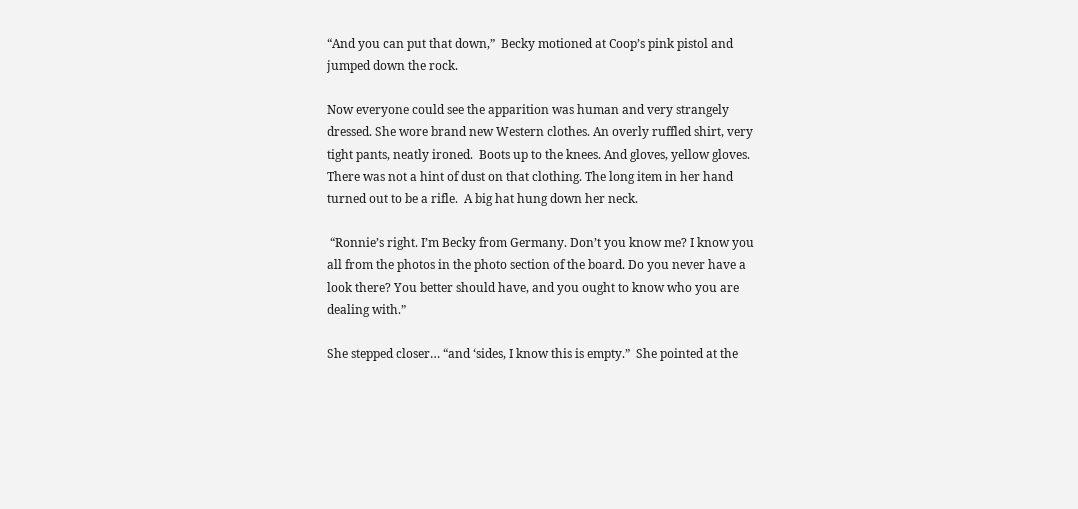“And you can put that down,”  Becky motioned at Coop’s pink pistol and jumped down the rock.

Now everyone could see the apparition was human and very strangely dressed. She wore brand new Western clothes. An overly ruffled shirt, very tight pants, neatly ironed.  Boots up to the knees. And gloves, yellow gloves. There was not a hint of dust on that clothing. The long item in her hand turned out to be a rifle.  A big hat hung down her neck.

 “Ronnie’s right. I’m Becky from Germany. Don’t you know me? I know you all from the photos in the photo section of the board. Do you never have a look there? You better should have, and you ought to know who you are dealing with.”

She stepped closer… “and ‘sides, I know this is empty.”  She pointed at the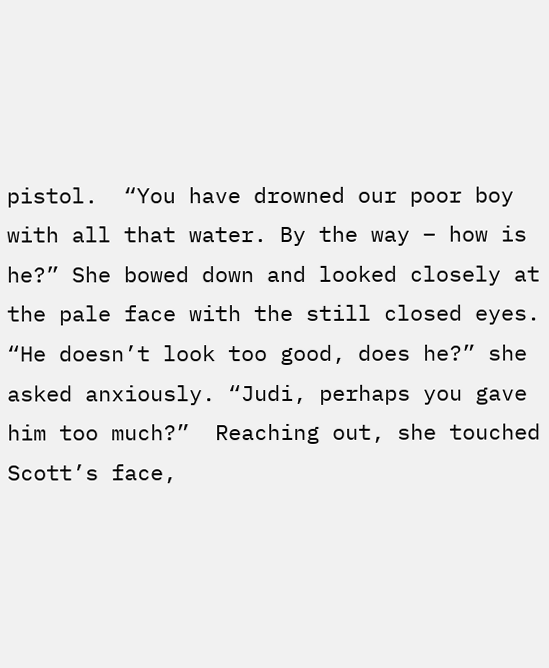pistol.  “You have drowned our poor boy with all that water. By the way – how is he?” She bowed down and looked closely at the pale face with the still closed eyes.  “He doesn’t look too good, does he?” she asked anxiously. “Judi, perhaps you gave him too much?”  Reaching out, she touched Scott’s face,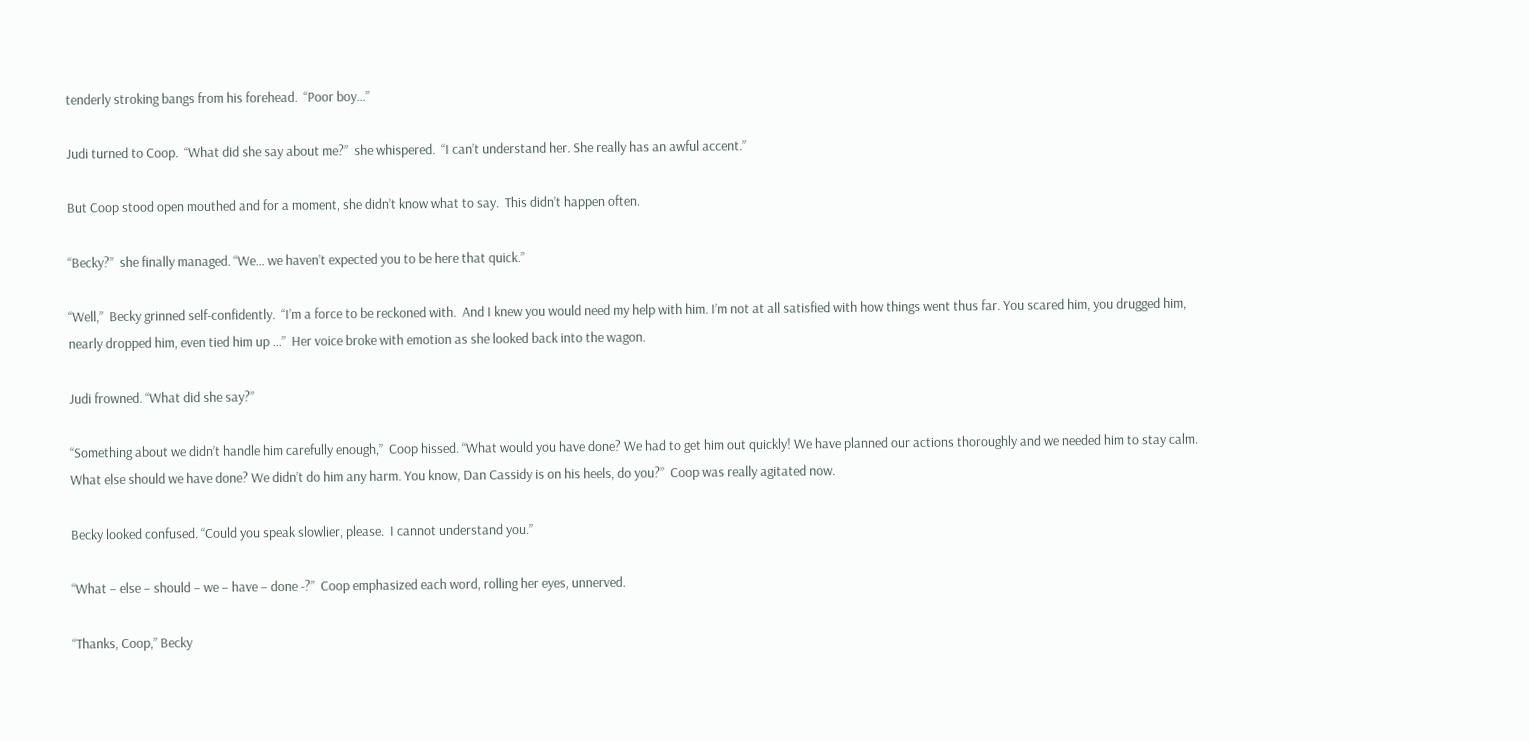tenderly stroking bangs from his forehead.  “Poor boy…”

Judi turned to Coop.  “What did she say about me?”  she whispered.  “I can’t understand her. She really has an awful accent.”

But Coop stood open mouthed and for a moment, she didn’t know what to say.  This didn’t happen often.

“Becky?”  she finally managed. “We… we haven’t expected you to be here that quick.”

“Well,”  Becky grinned self-confidently.  “I’m a force to be reckoned with.  And I knew you would need my help with him. I’m not at all satisfied with how things went thus far. You scared him, you drugged him, nearly dropped him, even tied him up …”  Her voice broke with emotion as she looked back into the wagon.

Judi frowned. “What did she say?”

“Something about we didn’t handle him carefully enough,”  Coop hissed. “What would you have done? We had to get him out quickly! We have planned our actions thoroughly and we needed him to stay calm. What else should we have done? We didn’t do him any harm. You know, Dan Cassidy is on his heels, do you?”  Coop was really agitated now.

Becky looked confused. “Could you speak slowlier, please.  I cannot understand you.”

“What – else – should – we – have – done -?”  Coop emphasized each word, rolling her eyes, unnerved.

“Thanks, Coop,” Becky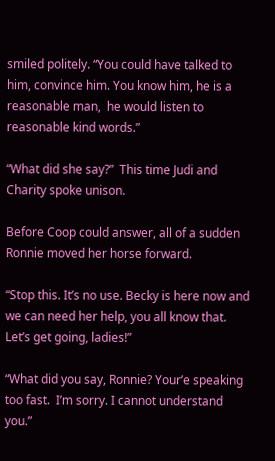smiled politely. “You could have talked to him, convince him. You know him, he is a reasonable man,  he would listen to reasonable kind words.”

“What did she say?”  This time Judi and Charity spoke unison.

Before Coop could answer, all of a sudden Ronnie moved her horse forward.

“Stop this. It’s no use. Becky is here now and we can need her help, you all know that. Let’s get going, ladies!”

“What did you say, Ronnie? Your’e speaking too fast.  I’m sorry. I cannot understand you.”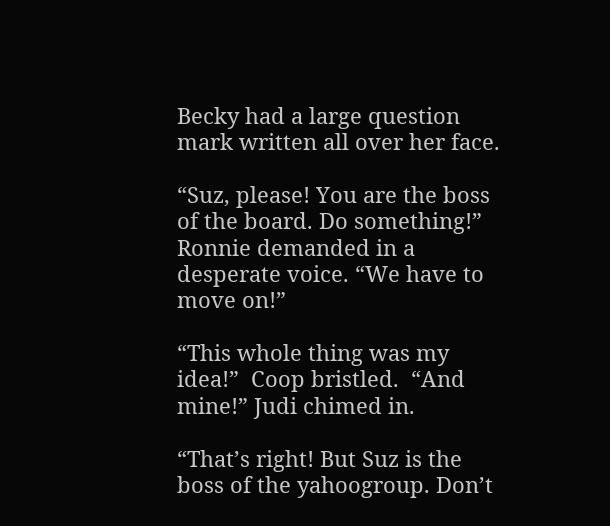Becky had a large question mark written all over her face.

“Suz, please! You are the boss of the board. Do something!” Ronnie demanded in a desperate voice. “We have to move on!”

“This whole thing was my idea!”  Coop bristled.  “And mine!” Judi chimed in.

“That’s right! But Suz is the boss of the yahoogroup. Don’t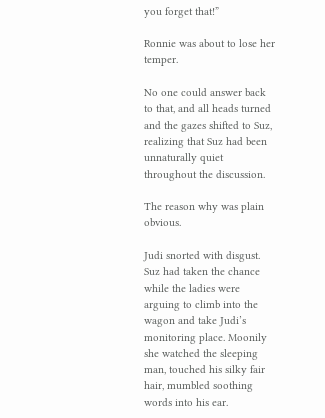you forget that!”

Ronnie was about to lose her temper.

No one could answer back to that, and all heads turned and the gazes shifted to Suz, realizing that Suz had been unnaturally quiet throughout the discussion.

The reason why was plain obvious.

Judi snorted with disgust. Suz had taken the chance while the ladies were arguing to climb into the wagon and take Judi’s monitoring place. Moonily she watched the sleeping man, touched his silky fair hair, mumbled soothing words into his ear.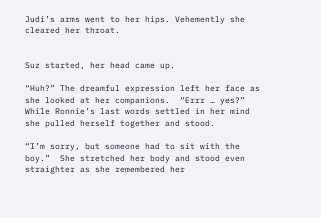Judi’s arms went to her hips. Vehemently she cleared her throat.


Suz started, her head came up.

“Huh?” The dreamful expression left her face as she looked at her companions.  “Errr … yes?”  While Ronnie’s last words settled in her mind she pulled herself together and stood.

“I’m sorry, but someone had to sit with the boy.”  She stretched her body and stood even straighter as she remembered her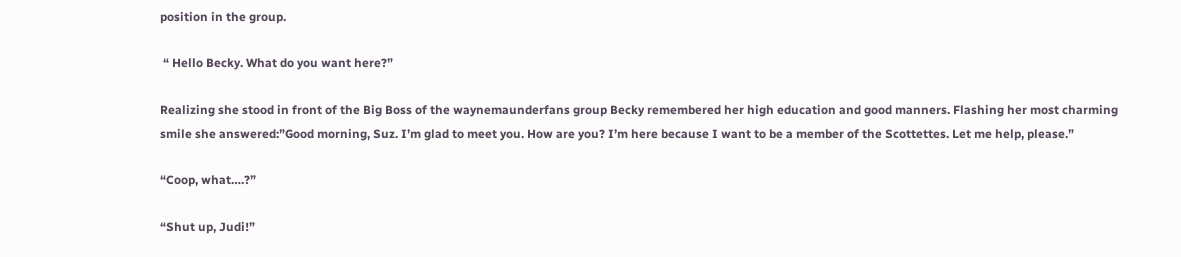position in the group.

 “ Hello Becky. What do you want here?”

Realizing she stood in front of the Big Boss of the waynemaunderfans group Becky remembered her high education and good manners. Flashing her most charming smile she answered:”Good morning, Suz. I’m glad to meet you. How are you? I’m here because I want to be a member of the Scottettes. Let me help, please.”

“Coop, what….?”

“Shut up, Judi!”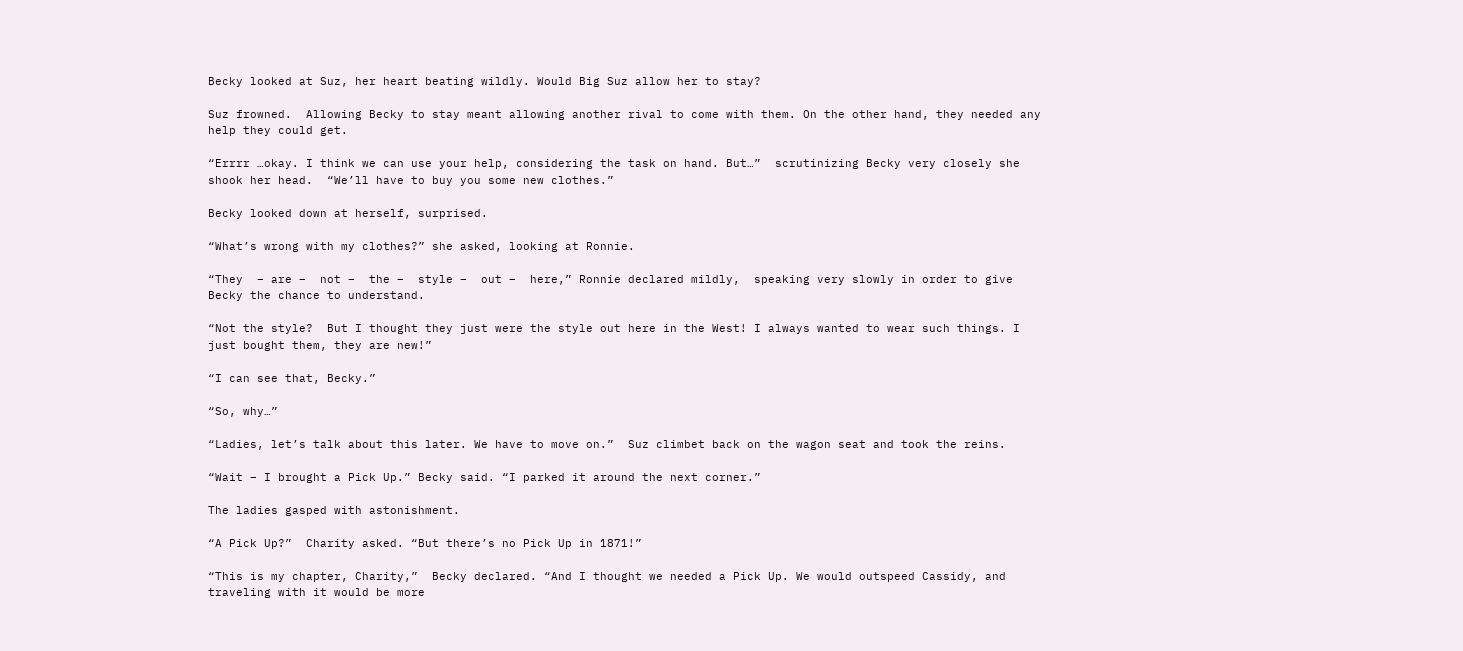Becky looked at Suz, her heart beating wildly. Would Big Suz allow her to stay?

Suz frowned.  Allowing Becky to stay meant allowing another rival to come with them. On the other hand, they needed any help they could get.

“Errrr …okay. I think we can use your help, considering the task on hand. But…”  scrutinizing Becky very closely she shook her head.  “We’ll have to buy you some new clothes.”

Becky looked down at herself, surprised.

“What’s wrong with my clothes?” she asked, looking at Ronnie.

“They  – are –  not –  the –  style –  out –  here,” Ronnie declared mildly,  speaking very slowly in order to give Becky the chance to understand.

“Not the style?  But I thought they just were the style out here in the West! I always wanted to wear such things. I just bought them, they are new!”

“I can see that, Becky.”

“So, why…”

“Ladies, let’s talk about this later. We have to move on.”  Suz climbet back on the wagon seat and took the reins.

“Wait – I brought a Pick Up.” Becky said. “I parked it around the next corner.”

The ladies gasped with astonishment.

“A Pick Up?”  Charity asked. “But there’s no Pick Up in 1871!”

“This is my chapter, Charity,”  Becky declared. “And I thought we needed a Pick Up. We would outspeed Cassidy, and traveling with it would be more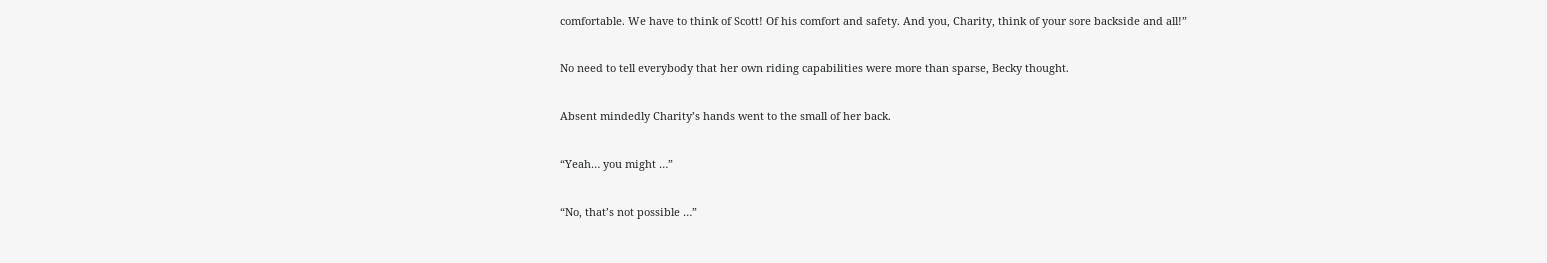comfortable. We have to think of Scott! Of his comfort and safety. And you, Charity, think of your sore backside and all!”

No need to tell everybody that her own riding capabilities were more than sparse, Becky thought.

Absent mindedly Charity’s hands went to the small of her back.

“Yeah… you might …”

“No, that’s not possible …”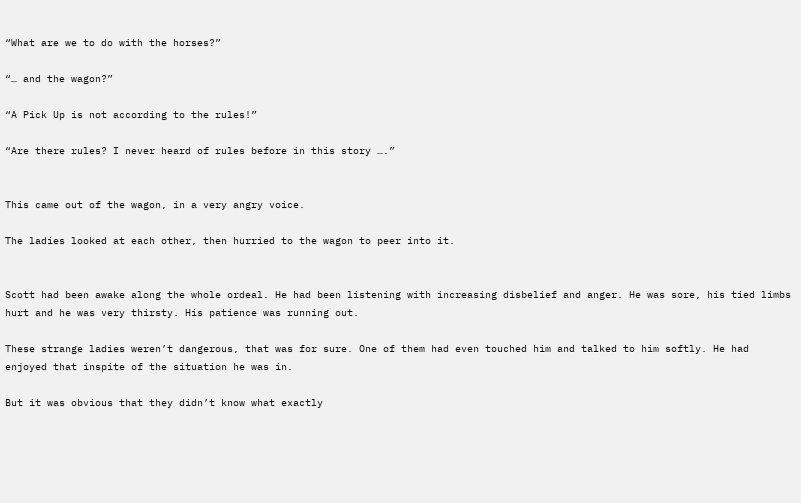“What are we to do with the horses?”

“… and the wagon?”

“A Pick Up is not according to the rules!”

“Are there rules? I never heard of rules before in this story ….”


This came out of the wagon, in a very angry voice.

The ladies looked at each other, then hurried to the wagon to peer into it.


Scott had been awake along the whole ordeal. He had been listening with increasing disbelief and anger. He was sore, his tied limbs hurt and he was very thirsty. His patience was running out.

These strange ladies weren’t dangerous, that was for sure. One of them had even touched him and talked to him softly. He had enjoyed that inspite of the situation he was in.

But it was obvious that they didn’t know what exactly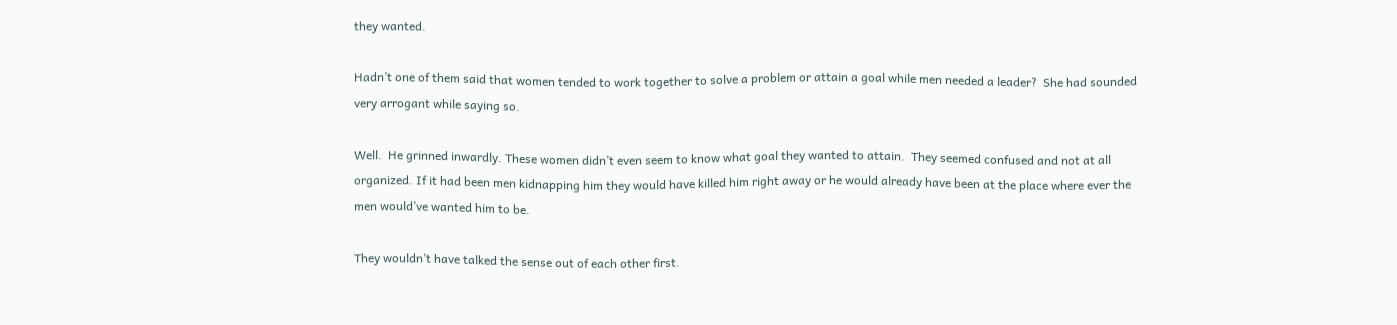they wanted.

Hadn’t one of them said that women tended to work together to solve a problem or attain a goal while men needed a leader?  She had sounded very arrogant while saying so.

Well.  He grinned inwardly. These women didn’t even seem to know what goal they wanted to attain.  They seemed confused and not at all organized. If it had been men kidnapping him they would have killed him right away or he would already have been at the place where ever the men would’ve wanted him to be.

They wouldn’t have talked the sense out of each other first.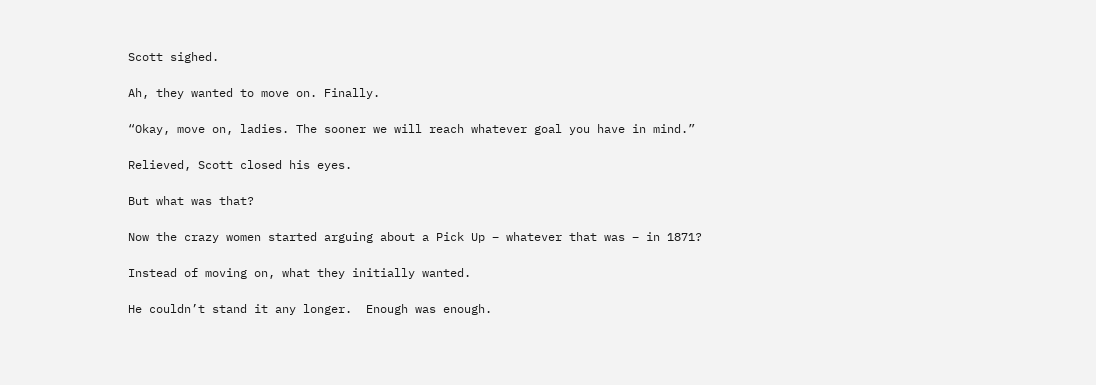Scott sighed.

Ah, they wanted to move on. Finally.

“Okay, move on, ladies. The sooner we will reach whatever goal you have in mind.”

Relieved, Scott closed his eyes.

But what was that?

Now the crazy women started arguing about a Pick Up – whatever that was – in 1871?

Instead of moving on, what they initially wanted.

He couldn’t stand it any longer.  Enough was enough.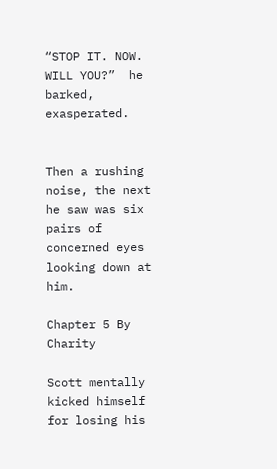“STOP IT. NOW. WILL YOU?”  he barked, exasperated.


Then a rushing noise, the next he saw was six pairs of concerned eyes looking down at him.

Chapter 5 By Charity

Scott mentally kicked himself for losing his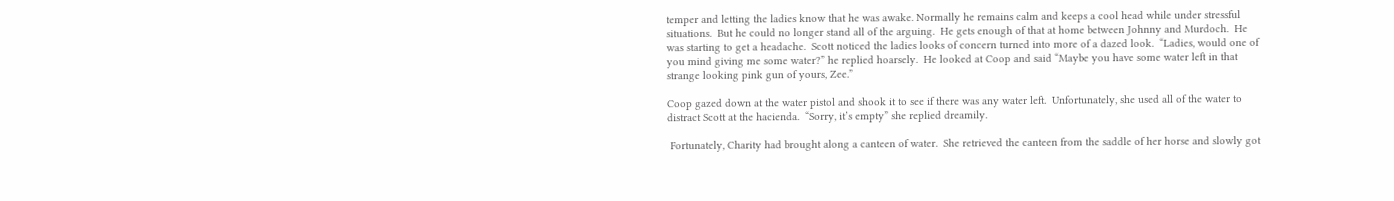temper and letting the ladies know that he was awake. Normally he remains calm and keeps a cool head while under stressful situations.  But he could no longer stand all of the arguing.  He gets enough of that at home between Johnny and Murdoch.  He was starting to get a headache.  Scott noticed the ladies looks of concern turned into more of a dazed look.  “Ladies, would one of you mind giving me some water?” he replied hoarsely.  He looked at Coop and said “Maybe you have some water left in that strange looking pink gun of yours, Zee.”

Coop gazed down at the water pistol and shook it to see if there was any water left.  Unfortunately, she used all of the water to distract Scott at the hacienda.  “Sorry, it’s empty” she replied dreamily.

 Fortunately, Charity had brought along a canteen of water.  She retrieved the canteen from the saddle of her horse and slowly got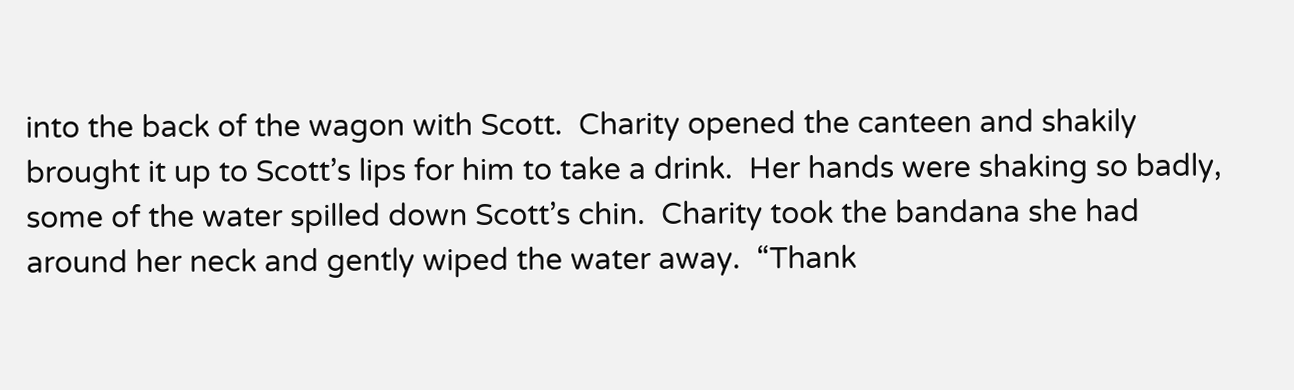into the back of the wagon with Scott.  Charity opened the canteen and shakily brought it up to Scott’s lips for him to take a drink.  Her hands were shaking so badly, some of the water spilled down Scott’s chin.  Charity took the bandana she had around her neck and gently wiped the water away.  “Thank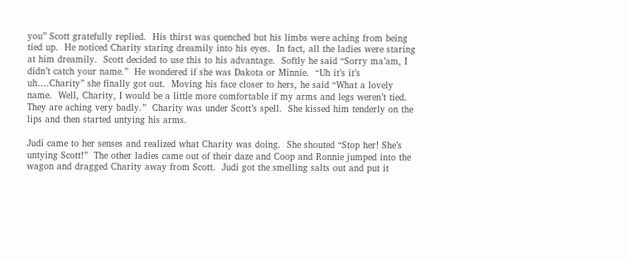you” Scott gratefully replied.  His thirst was quenched but his limbs were aching from being tied up.  He noticed Charity staring dreamily into his eyes.  In fact, all the ladies were staring at him dreamily.  Scott decided to use this to his advantage.  Softly he said “Sorry ma’am, I didn’t catch your name.”  He wondered if she was Dakota or Minnie.  “Uh it’s it’s uh….Charity” she finally got out.  Moving his face closer to hers, he said “What a lovely name.  Well, Charity, I would be a little more comfortable if my arms and legs weren’t tied.  They are aching very badly.”  Charity was under Scott’s spell.  She kissed him tenderly on the lips and then started untying his arms.

Judi came to her senses and realized what Charity was doing.  She shouted “Stop her! She’s untying Scott!”  The other ladies came out of their daze and Coop and Ronnie jumped into the wagon and dragged Charity away from Scott.  Judi got the smelling salts out and put it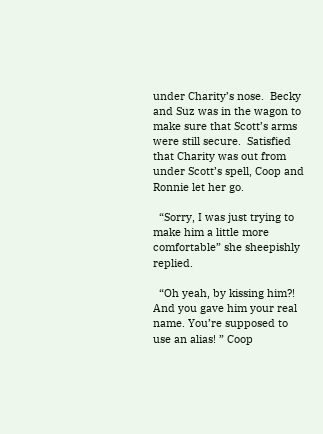under Charity’s nose.  Becky and Suz was in the wagon to make sure that Scott’s arms were still secure.  Satisfied that Charity was out from under Scott’s spell, Coop and Ronnie let her go.

  “Sorry, I was just trying to make him a little more comfortable” she sheepishly replied.

  “Oh yeah, by kissing him?! And you gave him your real name. You’re supposed to use an alias! ” Coop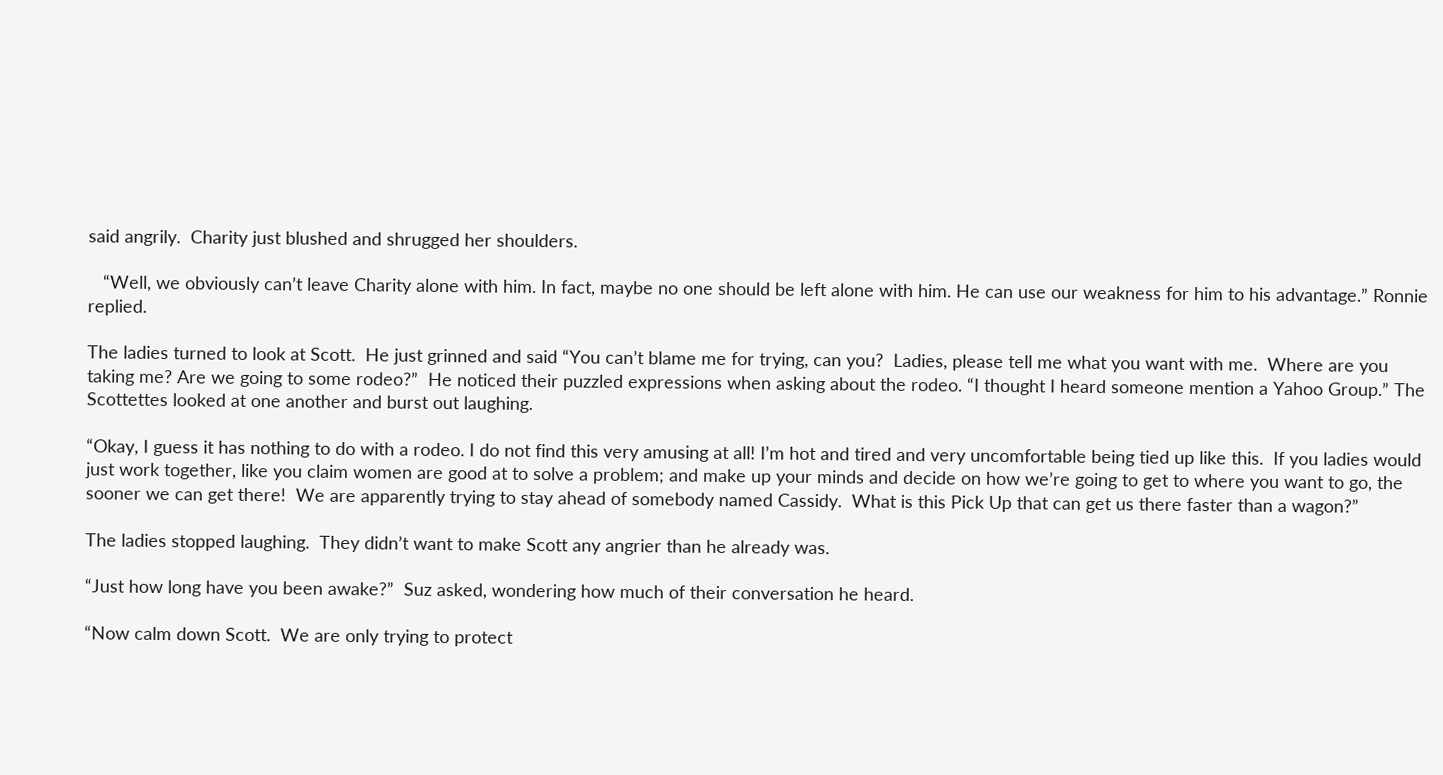said angrily.  Charity just blushed and shrugged her shoulders.

   “Well, we obviously can’t leave Charity alone with him. In fact, maybe no one should be left alone with him. He can use our weakness for him to his advantage.” Ronnie replied.

The ladies turned to look at Scott.  He just grinned and said “You can’t blame me for trying, can you?  Ladies, please tell me what you want with me.  Where are you taking me? Are we going to some rodeo?”  He noticed their puzzled expressions when asking about the rodeo. “I thought I heard someone mention a Yahoo Group.” The Scottettes looked at one another and burst out laughing.

“Okay, I guess it has nothing to do with a rodeo. I do not find this very amusing at all! I’m hot and tired and very uncomfortable being tied up like this.  If you ladies would just work together, like you claim women are good at to solve a problem; and make up your minds and decide on how we’re going to get to where you want to go, the sooner we can get there!  We are apparently trying to stay ahead of somebody named Cassidy.  What is this Pick Up that can get us there faster than a wagon?”

The ladies stopped laughing.  They didn’t want to make Scott any angrier than he already was.

“Just how long have you been awake?”  Suz asked, wondering how much of their conversation he heard.

“Now calm down Scott.  We are only trying to protect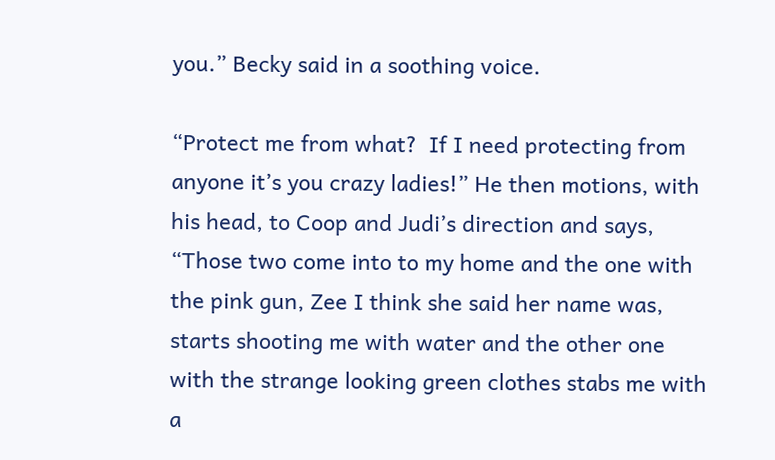you.” Becky said in a soothing voice.

“Protect me from what?  If I need protecting from anyone it’s you crazy ladies!” He then motions, with his head, to Coop and Judi’s direction and says,  “Those two come into to my home and the one with the pink gun, Zee I think she said her name was, starts shooting me with water and the other one with the strange looking green clothes stabs me with a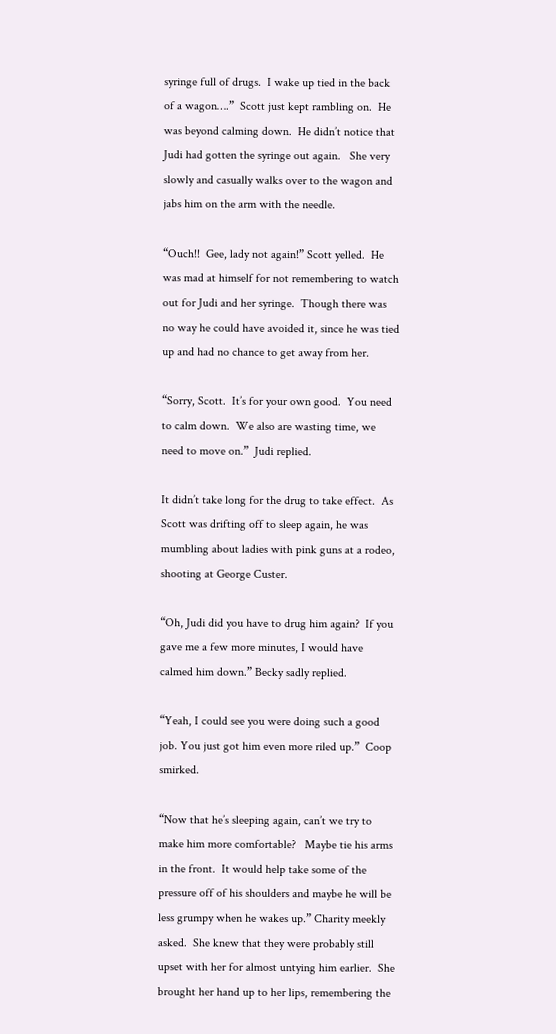syringe full of drugs.  I wake up tied in the back of a wagon….”  Scott just kept rambling on.  He was beyond calming down.  He didn’t notice that Judi had gotten the syringe out again.   She very slowly and casually walks over to the wagon and jabs him on the arm with the needle.

“Ouch!!  Gee, lady not again!” Scott yelled.  He was mad at himself for not remembering to watch out for Judi and her syringe.  Though there was no way he could have avoided it, since he was tied up and had no chance to get away from her.

“Sorry, Scott.  It’s for your own good.  You need to calm down.  We also are wasting time, we need to move on.”  Judi replied.

It didn’t take long for the drug to take effect.  As Scott was drifting off to sleep again, he was mumbling about ladies with pink guns at a rodeo, shooting at George Custer.

“Oh, Judi did you have to drug him again?  If you gave me a few more minutes, I would have calmed him down.” Becky sadly replied.

“Yeah, I could see you were doing such a good job. You just got him even more riled up.”  Coop smirked.

“Now that he’s sleeping again, can’t we try to make him more comfortable?   Maybe tie his arms in the front.  It would help take some of the pressure off of his shoulders and maybe he will be less grumpy when he wakes up.” Charity meekly asked.  She knew that they were probably still upset with her for almost untying him earlier.  She brought her hand up to her lips, remembering the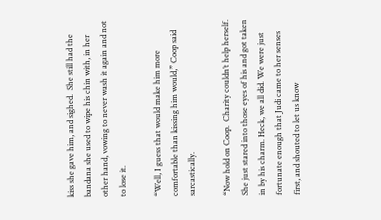kiss she gave him, and sighed.  She still had the bandana she used to wipe his chin with, in her other hand, vowing to never wash it again and not to lose it.

“Well, I guess that would make him more comfortable than kissing him would,” Coop said sarcastically.

“Now hold on Coop.  Charity couldn’t help herself.  She just stared into those eyes of his and got taken in by his charm. Heck, we all did. We were just fortunate enough that Judi came to her senses first, and shouted to let us know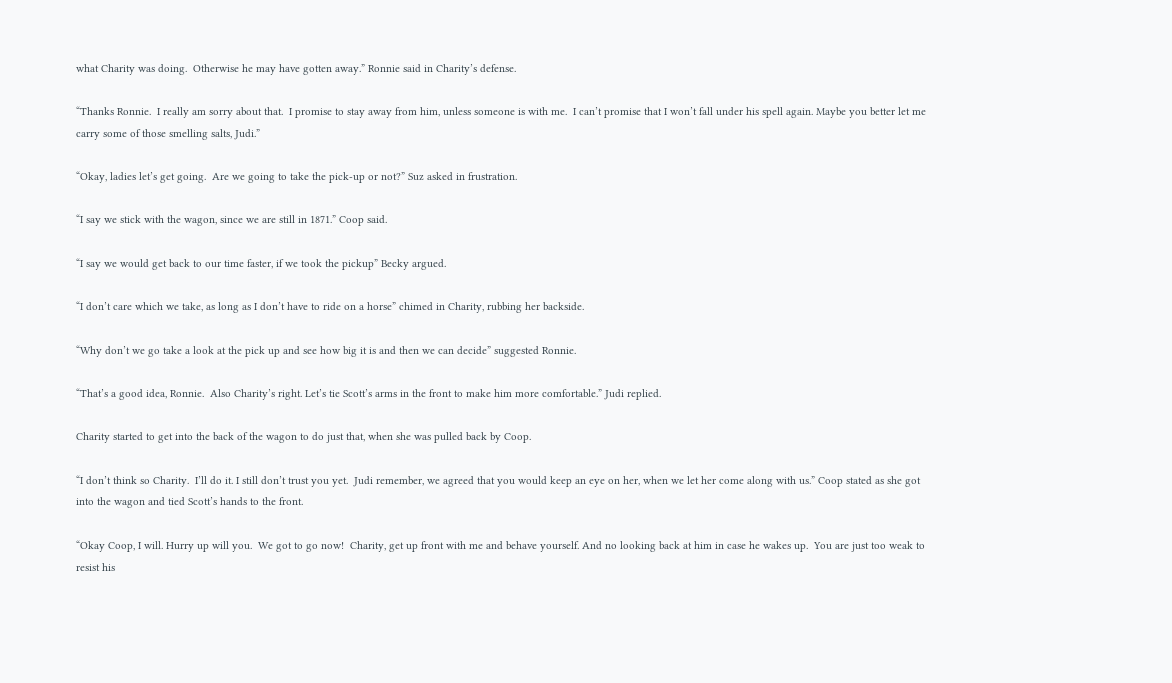what Charity was doing.  Otherwise he may have gotten away.” Ronnie said in Charity’s defense.

“Thanks Ronnie.  I really am sorry about that.  I promise to stay away from him, unless someone is with me.  I can’t promise that I won’t fall under his spell again. Maybe you better let me carry some of those smelling salts, Judi.”

“Okay, ladies let’s get going.  Are we going to take the pick-up or not?” Suz asked in frustration.

“I say we stick with the wagon, since we are still in 1871.” Coop said.

“I say we would get back to our time faster, if we took the pickup” Becky argued.

“I don’t care which we take, as long as I don’t have to ride on a horse” chimed in Charity, rubbing her backside.

“Why don’t we go take a look at the pick up and see how big it is and then we can decide” suggested Ronnie.

“That’s a good idea, Ronnie.  Also Charity’s right. Let’s tie Scott’s arms in the front to make him more comfortable.” Judi replied.

Charity started to get into the back of the wagon to do just that, when she was pulled back by Coop.

“I don’t think so Charity.  I’ll do it. I still don’t trust you yet.  Judi remember, we agreed that you would keep an eye on her, when we let her come along with us.” Coop stated as she got into the wagon and tied Scott’s hands to the front.

“Okay Coop, I will. Hurry up will you.  We got to go now!  Charity, get up front with me and behave yourself. And no looking back at him in case he wakes up.  You are just too weak to resist his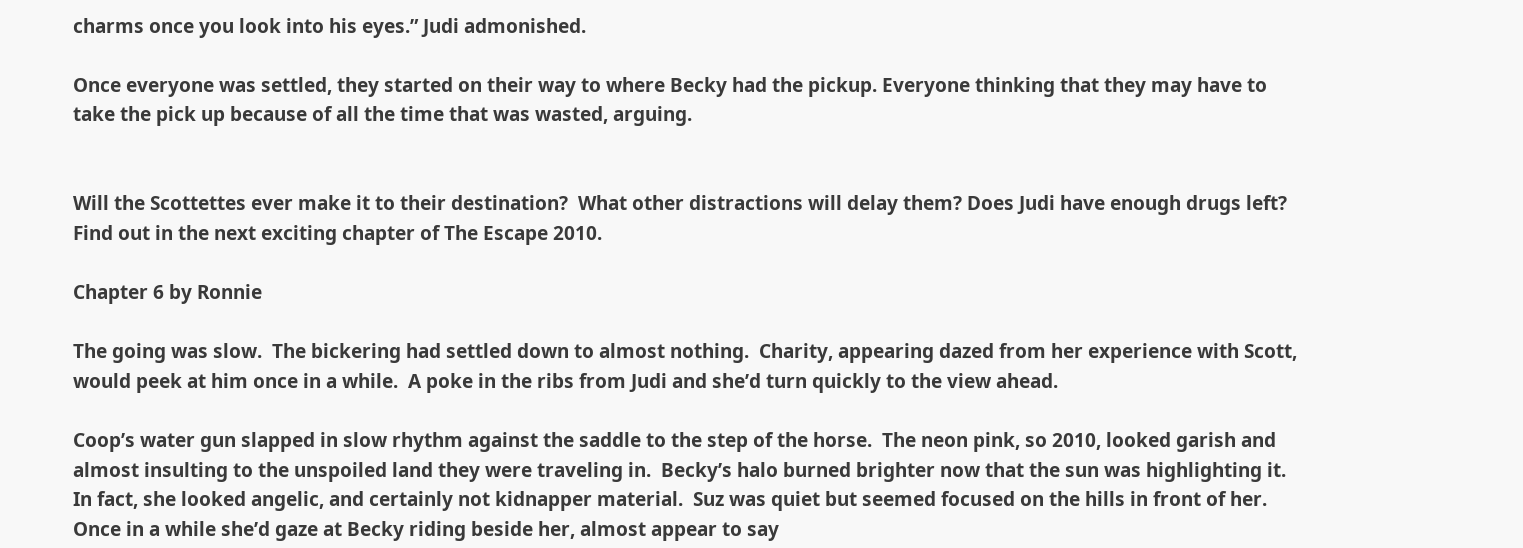charms once you look into his eyes.” Judi admonished.

Once everyone was settled, they started on their way to where Becky had the pickup. Everyone thinking that they may have to take the pick up because of all the time that was wasted, arguing.


Will the Scottettes ever make it to their destination?  What other distractions will delay them? Does Judi have enough drugs left?  Find out in the next exciting chapter of The Escape 2010.

Chapter 6 by Ronnie

The going was slow.  The bickering had settled down to almost nothing.  Charity, appearing dazed from her experience with Scott, would peek at him once in a while.  A poke in the ribs from Judi and she’d turn quickly to the view ahead.

Coop’s water gun slapped in slow rhythm against the saddle to the step of the horse.  The neon pink, so 2010, looked garish and almost insulting to the unspoiled land they were traveling in.  Becky’s halo burned brighter now that the sun was highlighting it.  In fact, she looked angelic, and certainly not kidnapper material.  Suz was quiet but seemed focused on the hills in front of her.  Once in a while she’d gaze at Becky riding beside her, almost appear to say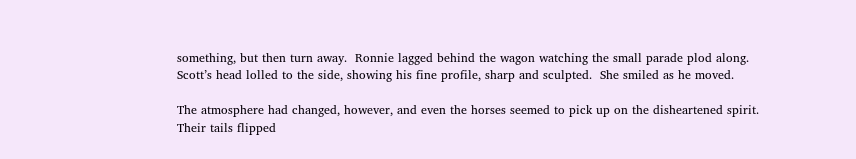something, but then turn away.  Ronnie lagged behind the wagon watching the small parade plod along.  Scott’s head lolled to the side, showing his fine profile, sharp and sculpted.  She smiled as he moved.

The atmosphere had changed, however, and even the horses seemed to pick up on the disheartened spirit.  Their tails flipped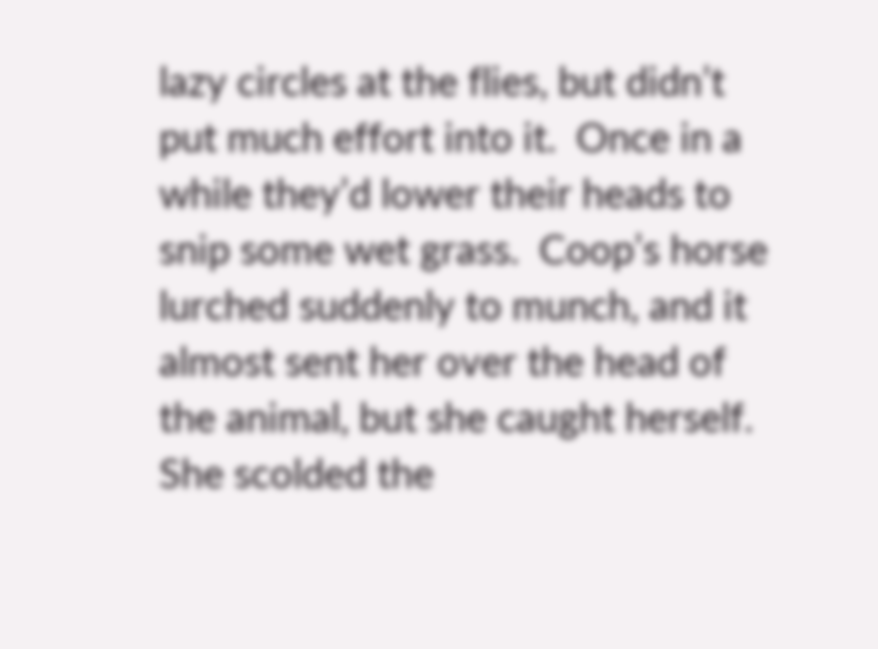lazy circles at the flies, but didn’t put much effort into it.  Once in a while they’d lower their heads to snip some wet grass.  Coop’s horse lurched suddenly to munch, and it almost sent her over the head of the animal, but she caught herself.  She scolded the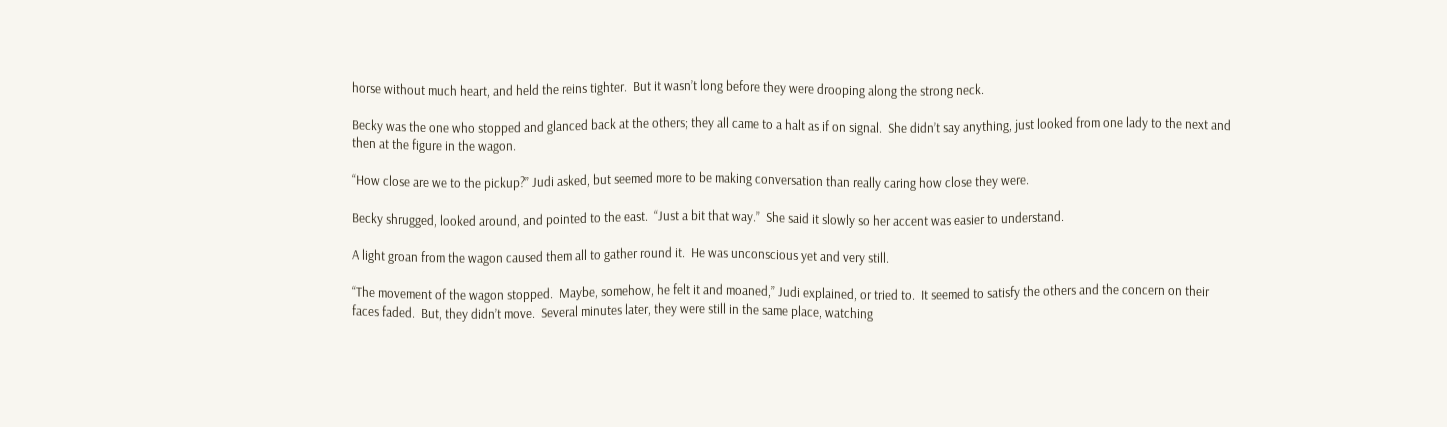horse without much heart, and held the reins tighter.  But it wasn’t long before they were drooping along the strong neck.

Becky was the one who stopped and glanced back at the others; they all came to a halt as if on signal.  She didn’t say anything, just looked from one lady to the next and then at the figure in the wagon.

“How close are we to the pickup?” Judi asked, but seemed more to be making conversation than really caring how close they were.

Becky shrugged, looked around, and pointed to the east.  “Just a bit that way.”  She said it slowly so her accent was easier to understand.

A light groan from the wagon caused them all to gather round it.  He was unconscious yet and very still.

“The movement of the wagon stopped.  Maybe, somehow, he felt it and moaned,” Judi explained, or tried to.  It seemed to satisfy the others and the concern on their faces faded.  But, they didn’t move.  Several minutes later, they were still in the same place, watching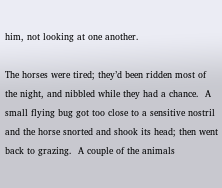him, not looking at one another.

The horses were tired; they’d been ridden most of the night, and nibbled while they had a chance.  A small flying bug got too close to a sensitive nostril and the horse snorted and shook its head; then went back to grazing.  A couple of the animals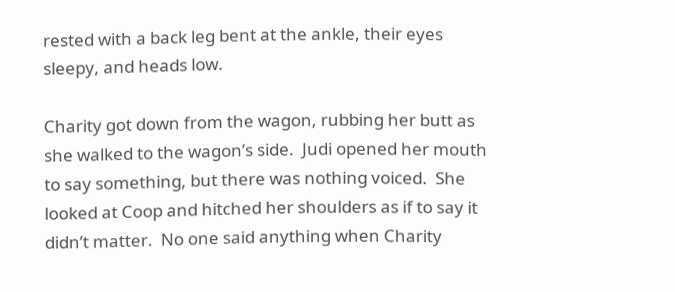rested with a back leg bent at the ankle, their eyes sleepy, and heads low.

Charity got down from the wagon, rubbing her butt as she walked to the wagon’s side.  Judi opened her mouth to say something, but there was nothing voiced.  She looked at Coop and hitched her shoulders as if to say it didn’t matter.  No one said anything when Charity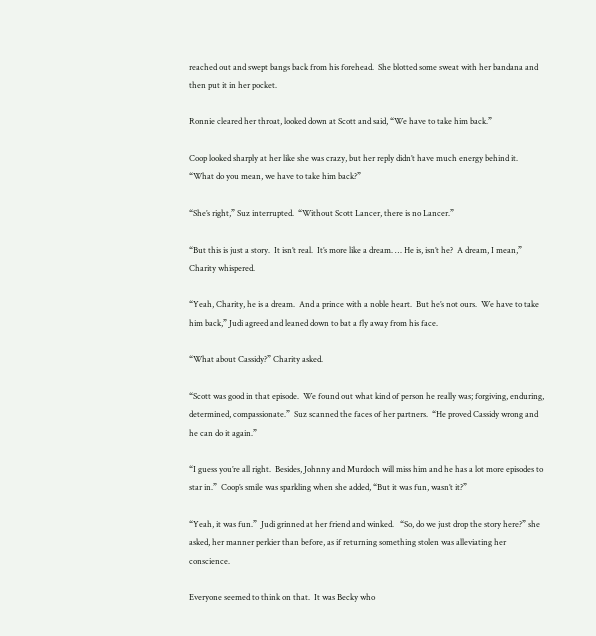reached out and swept bangs back from his forehead.  She blotted some sweat with her bandana and then put it in her pocket.

Ronnie cleared her throat, looked down at Scott and said, “We have to take him back.”

Coop looked sharply at her like she was crazy, but her reply didn’t have much energy behind it.  “What do you mean, we have to take him back?”

“She’s right,” Suz interrupted.  “Without Scott Lancer, there is no Lancer.”

“But this is just a story.  It isn’t real.  It’s more like a dream. … He is, isn’t he?  A dream, I mean,” Charity whispered.

“Yeah, Charity, he is a dream.  And a prince with a noble heart.  But he’s not ours.  We have to take him back,” Judi agreed and leaned down to bat a fly away from his face.

“What about Cassidy?” Charity asked.

“Scott was good in that episode.  We found out what kind of person he really was; forgiving, enduring, determined, compassionate.”  Suz scanned the faces of her partners.  “He proved Cassidy wrong and he can do it again.”

“I guess you’re all right.  Besides, Johnny and Murdoch will miss him and he has a lot more episodes to star in.”  Coop’s smile was sparkling when she added, “But it was fun, wasn’t it?”

“Yeah, it was fun.”  Judi grinned at her friend and winked.   “So, do we just drop the story here?” she asked, her manner perkier than before, as if returning something stolen was alleviating her conscience.

Everyone seemed to think on that.  It was Becky who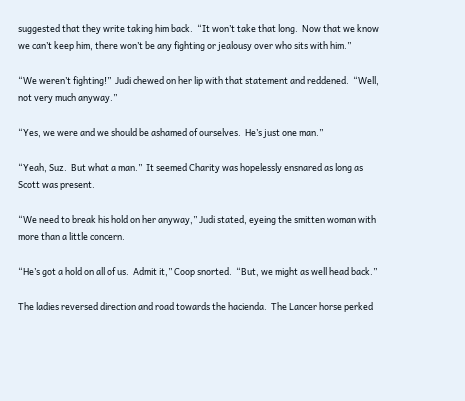suggested that they write taking him back.  “It won’t take that long.  Now that we know we can’t keep him, there won’t be any fighting or jealousy over who sits with him.”

“We weren’t fighting!”  Judi chewed on her lip with that statement and reddened.  “Well, not very much anyway.”

“Yes, we were and we should be ashamed of ourselves.  He’s just one man.”

“Yeah, Suz.  But what a man.”  It seemed Charity was hopelessly ensnared as long as Scott was present.

“We need to break his hold on her anyway,” Judi stated, eyeing the smitten woman with more than a little concern.

“He’s got a hold on all of us.  Admit it,” Coop snorted.  “But, we might as well head back.”

The ladies reversed direction and road towards the hacienda.  The Lancer horse perked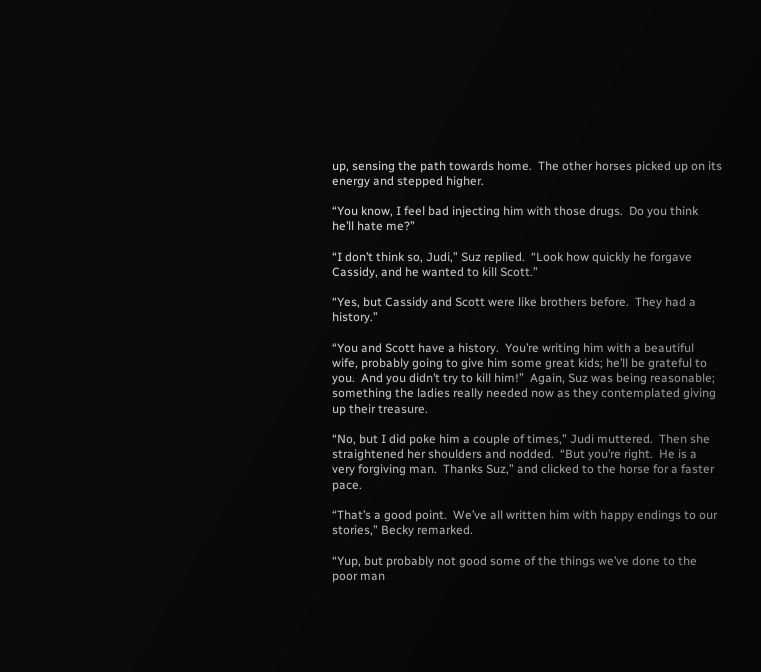up, sensing the path towards home.  The other horses picked up on its energy and stepped higher.

“You know, I feel bad injecting him with those drugs.  Do you think he’ll hate me?”

“I don’t think so, Judi,” Suz replied.  “Look how quickly he forgave Cassidy, and he wanted to kill Scott.”

“Yes, but Cassidy and Scott were like brothers before.  They had a history.”

“You and Scott have a history.  You’re writing him with a beautiful wife, probably going to give him some great kids; he’ll be grateful to you.  And you didn’t try to kill him!”  Again, Suz was being reasonable; something the ladies really needed now as they contemplated giving up their treasure.

“No, but I did poke him a couple of times,” Judi muttered.  Then she straightened her shoulders and nodded.  “But you’re right.  He is a very forgiving man.  Thanks Suz,” and clicked to the horse for a faster pace.

“That’s a good point.  We’ve all written him with happy endings to our stories,” Becky remarked.

“Yup, but probably not good some of the things we’ve done to the poor man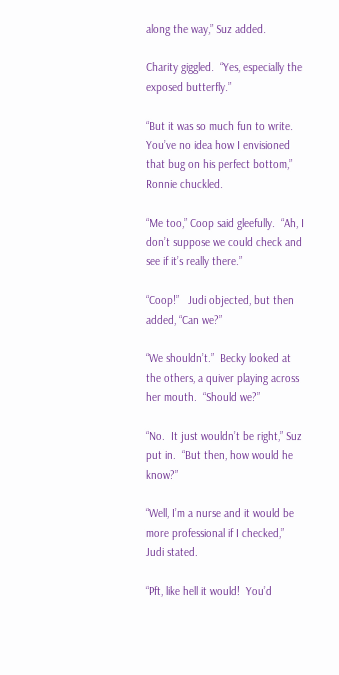along the way,” Suz added.

Charity giggled.  “Yes, especially the exposed butterfly.”

“But it was so much fun to write.  You’ve no idea how I envisioned that bug on his perfect bottom,” Ronnie chuckled.

“Me too,” Coop said gleefully.  “Ah, I don’t suppose we could check and see if it’s really there.”

“Coop!”   Judi objected, but then added, “Can we?”

“We shouldn’t.”  Becky looked at the others, a quiver playing across her mouth.  “Should we?”

“No.  It just wouldn’t be right,” Suz put in.  “But then, how would he know?”

“Well, I’m a nurse and it would be more professional if I checked,” Judi stated.

“Pft, like hell it would!  You’d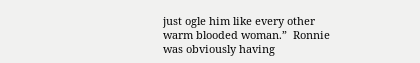just ogle him like every other warm blooded woman.”  Ronnie was obviously having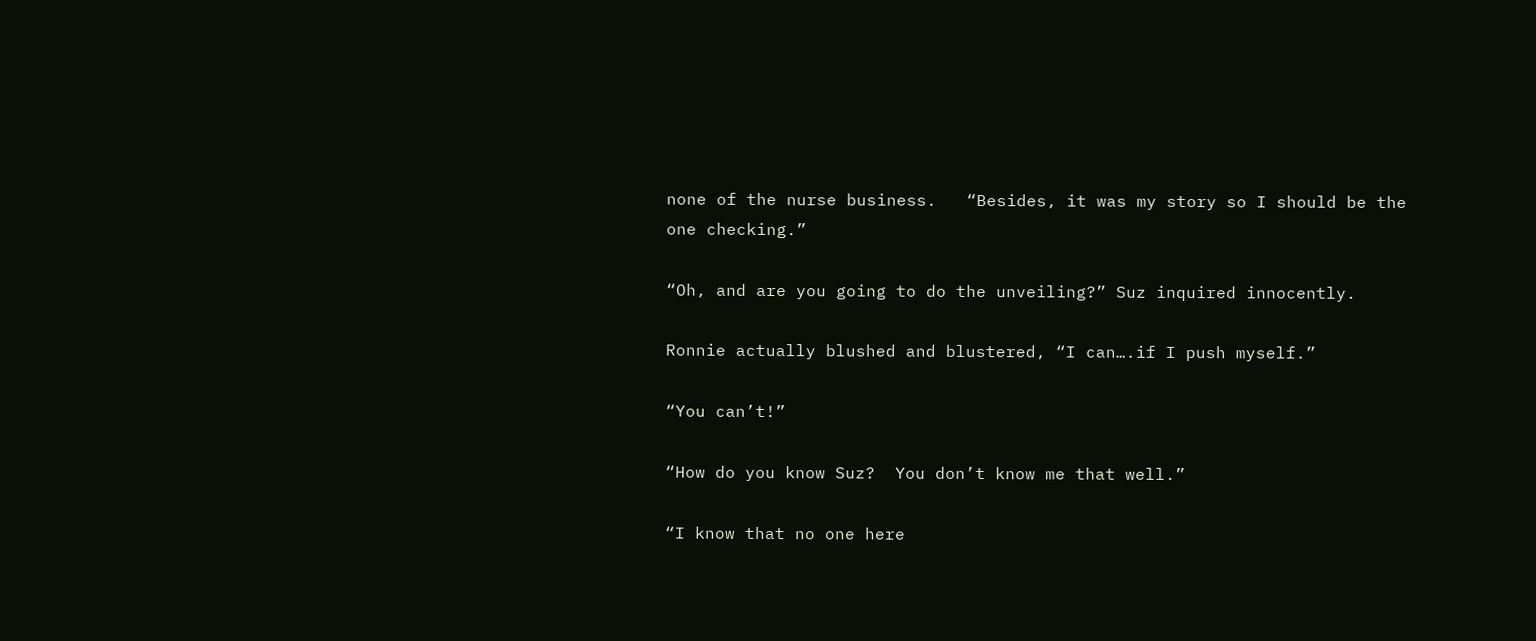none of the nurse business.   “Besides, it was my story so I should be the one checking.”

“Oh, and are you going to do the unveiling?” Suz inquired innocently.

Ronnie actually blushed and blustered, “I can….if I push myself.”

“You can’t!”

“How do you know Suz?  You don’t know me that well.”

“I know that no one here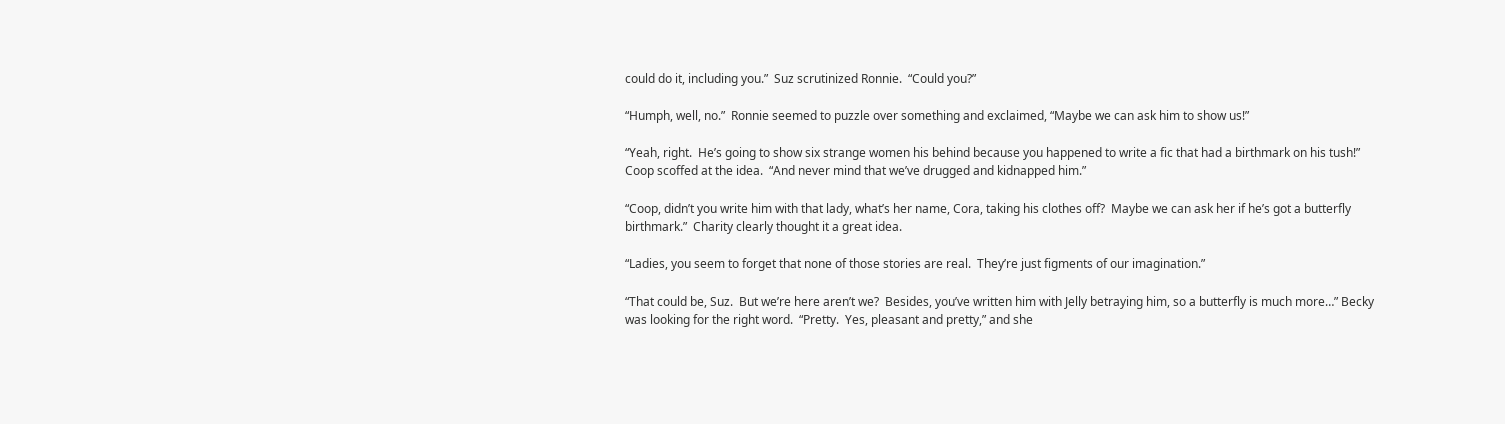could do it, including you.”  Suz scrutinized Ronnie.  “Could you?”

“Humph, well, no.”  Ronnie seemed to puzzle over something and exclaimed, “Maybe we can ask him to show us!”

“Yeah, right.  He’s going to show six strange women his behind because you happened to write a fic that had a birthmark on his tush!”  Coop scoffed at the idea.  “And never mind that we’ve drugged and kidnapped him.”

“Coop, didn’t you write him with that lady, what’s her name, Cora, taking his clothes off?  Maybe we can ask her if he’s got a butterfly birthmark.”  Charity clearly thought it a great idea.

“Ladies, you seem to forget that none of those stories are real.  They’re just figments of our imagination.”

“That could be, Suz.  But we’re here aren’t we?  Besides, you’ve written him with Jelly betraying him, so a butterfly is much more…” Becky was looking for the right word.  “Pretty.  Yes, pleasant and pretty,” and she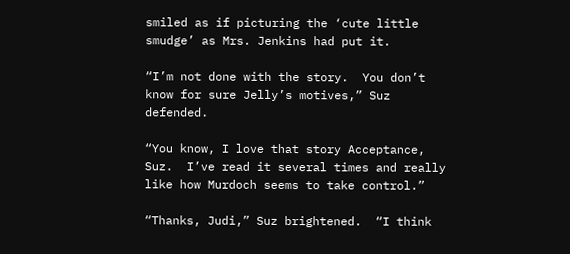smiled as if picturing the ‘cute little smudge’ as Mrs. Jenkins had put it.

“I’m not done with the story.  You don’t know for sure Jelly’s motives,” Suz defended.

“You know, I love that story Acceptance, Suz.  I’ve read it several times and really like how Murdoch seems to take control.”

“Thanks, Judi,” Suz brightened.  “I think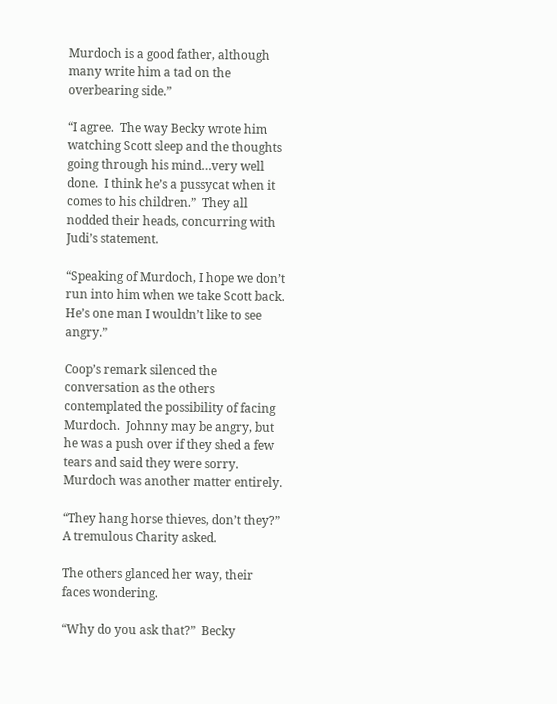Murdoch is a good father, although many write him a tad on the overbearing side.”

“I agree.  The way Becky wrote him watching Scott sleep and the thoughts going through his mind…very well done.  I think he’s a pussycat when it comes to his children.”  They all nodded their heads, concurring with Judi’s statement.

“Speaking of Murdoch, I hope we don’t run into him when we take Scott back.  He’s one man I wouldn’t like to see angry.”

Coop’s remark silenced the conversation as the others contemplated the possibility of facing Murdoch.  Johnny may be angry, but he was a push over if they shed a few tears and said they were sorry.  Murdoch was another matter entirely.

“They hang horse thieves, don’t they?”  A tremulous Charity asked.

The others glanced her way, their faces wondering.

“Why do you ask that?”  Becky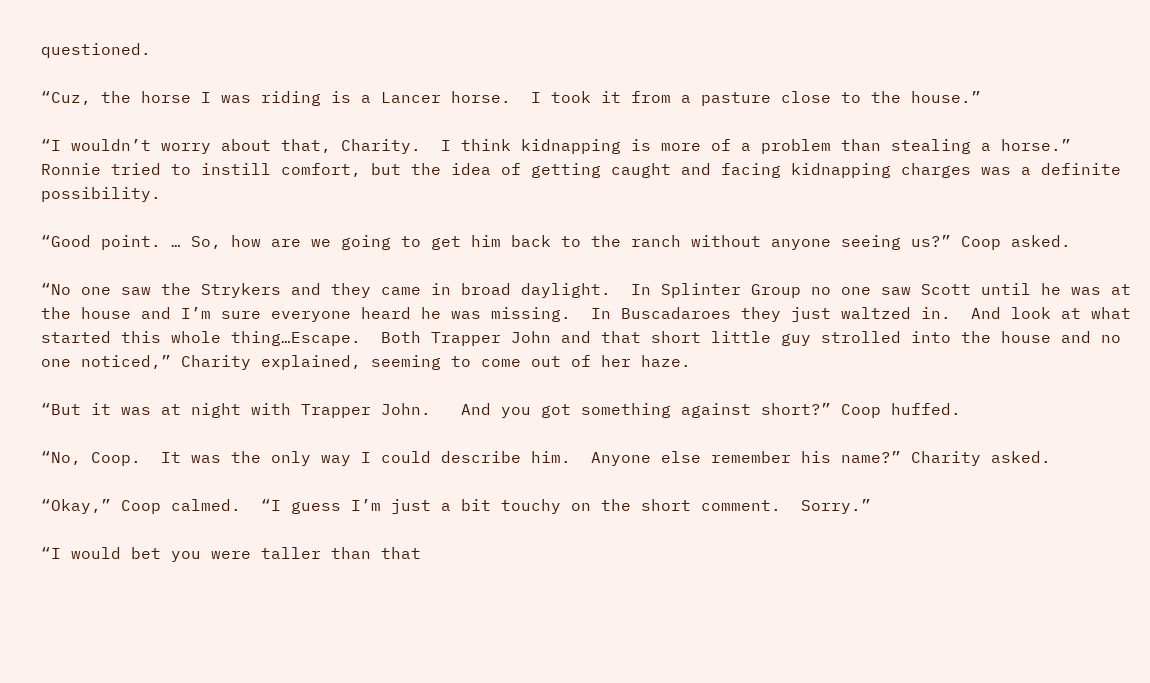questioned.

“Cuz, the horse I was riding is a Lancer horse.  I took it from a pasture close to the house.”

“I wouldn’t worry about that, Charity.  I think kidnapping is more of a problem than stealing a horse.”  Ronnie tried to instill comfort, but the idea of getting caught and facing kidnapping charges was a definite possibility.

“Good point. … So, how are we going to get him back to the ranch without anyone seeing us?” Coop asked.

“No one saw the Strykers and they came in broad daylight.  In Splinter Group no one saw Scott until he was at the house and I’m sure everyone heard he was missing.  In Buscadaroes they just waltzed in.  And look at what started this whole thing…Escape.  Both Trapper John and that short little guy strolled into the house and no one noticed,” Charity explained, seeming to come out of her haze.

“But it was at night with Trapper John.   And you got something against short?” Coop huffed.

“No, Coop.  It was the only way I could describe him.  Anyone else remember his name?” Charity asked.

“Okay,” Coop calmed.  “I guess I’m just a bit touchy on the short comment.  Sorry.”

“I would bet you were taller than that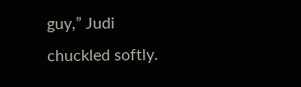guy,” Judi chuckled softly.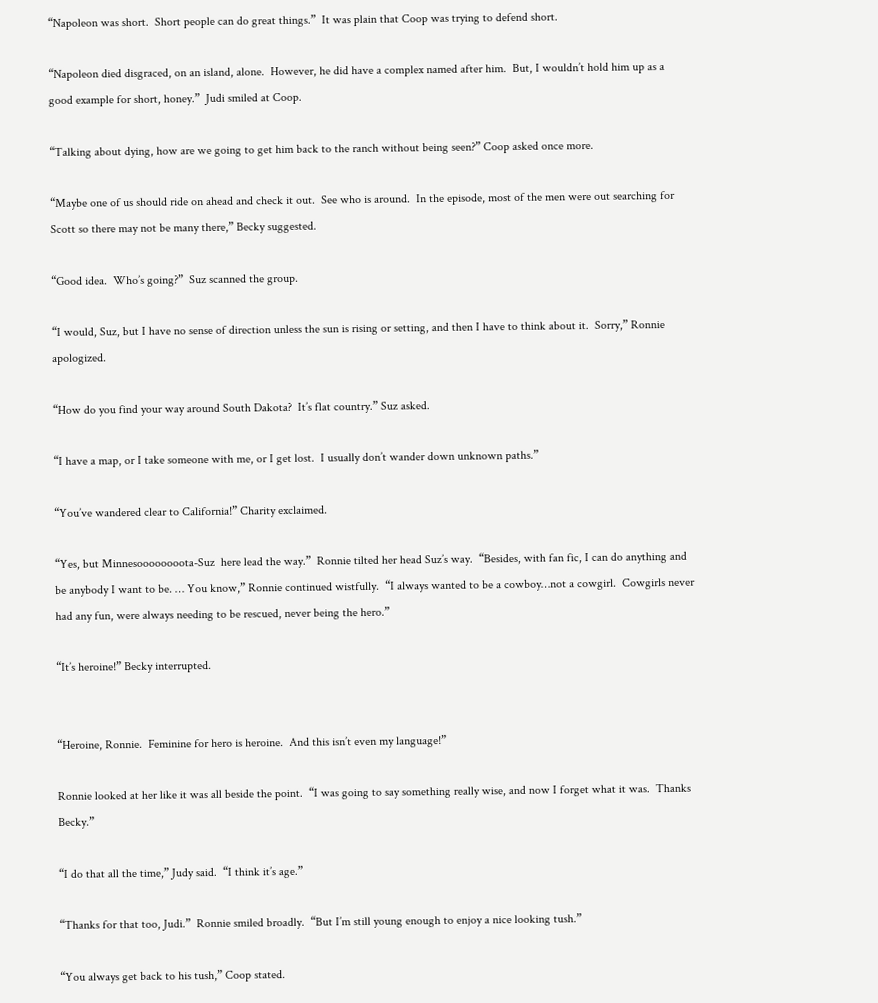“Napoleon was short.  Short people can do great things.”  It was plain that Coop was trying to defend short.

“Napoleon died disgraced, on an island, alone.  However, he did have a complex named after him.  But, I wouldn’t hold him up as a good example for short, honey.”  Judi smiled at Coop.

“Talking about dying, how are we going to get him back to the ranch without being seen?” Coop asked once more.

“Maybe one of us should ride on ahead and check it out.  See who is around.  In the episode, most of the men were out searching for Scott so there may not be many there,” Becky suggested.

“Good idea.  Who’s going?”  Suz scanned the group.

“I would, Suz, but I have no sense of direction unless the sun is rising or setting, and then I have to think about it.  Sorry,” Ronnie apologized.

“How do you find your way around South Dakota?  It’s flat country.” Suz asked.

“I have a map, or I take someone with me, or I get lost.  I usually don’t wander down unknown paths.”

“You’ve wandered clear to California!” Charity exclaimed.

“Yes, but Minnesoooooooota-Suz  here lead the way.”  Ronnie tilted her head Suz’s way.  “Besides, with fan fic, I can do anything and be anybody I want to be. … You know,” Ronnie continued wistfully.  “I always wanted to be a cowboy…not a cowgirl.  Cowgirls never had any fun, were always needing to be rescued, never being the hero.”

“It’s heroine!” Becky interrupted.


“Heroine, Ronnie.  Feminine for hero is heroine.  And this isn’t even my language!”

Ronnie looked at her like it was all beside the point.  “I was going to say something really wise, and now I forget what it was.  Thanks Becky.”

“I do that all the time,” Judy said.  “I think it’s age.”

“Thanks for that too, Judi.”  Ronnie smiled broadly.  “But I’m still young enough to enjoy a nice looking tush.”

“You always get back to his tush,” Coop stated.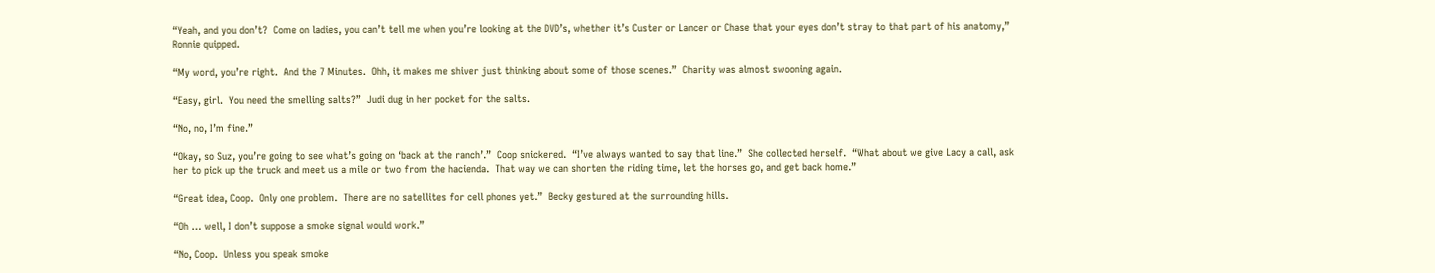“Yeah, and you don’t?  Come on ladies, you can’t tell me when you’re looking at the DVD’s, whether it’s Custer or Lancer or Chase that your eyes don’t stray to that part of his anatomy,” Ronnie quipped.

“My word, you’re right.  And the 7 Minutes.  Ohh, it makes me shiver just thinking about some of those scenes.”  Charity was almost swooning again.

“Easy, girl.  You need the smelling salts?”  Judi dug in her pocket for the salts.

“No, no, I’m fine.”

“Okay, so Suz, you’re going to see what’s going on ‘back at the ranch’.”  Coop snickered.  “I’ve always wanted to say that line.”  She collected herself.  “What about we give Lacy a call, ask her to pick up the truck and meet us a mile or two from the hacienda.  That way we can shorten the riding time, let the horses go, and get back home.”

“Great idea, Coop.  Only one problem.  There are no satellites for cell phones yet.”  Becky gestured at the surrounding hills.

“Oh … well, I don’t suppose a smoke signal would work.”

“No, Coop.  Unless you speak smoke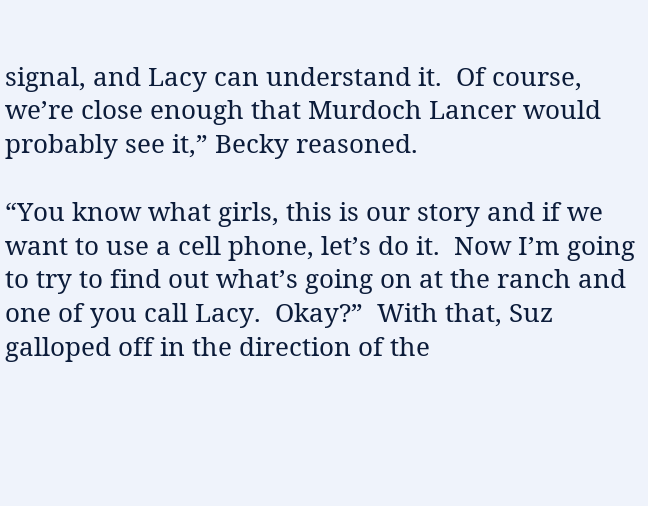signal, and Lacy can understand it.  Of course, we’re close enough that Murdoch Lancer would probably see it,” Becky reasoned.

“You know what girls, this is our story and if we want to use a cell phone, let’s do it.  Now I’m going to try to find out what’s going on at the ranch and one of you call Lacy.  Okay?”  With that, Suz galloped off in the direction of the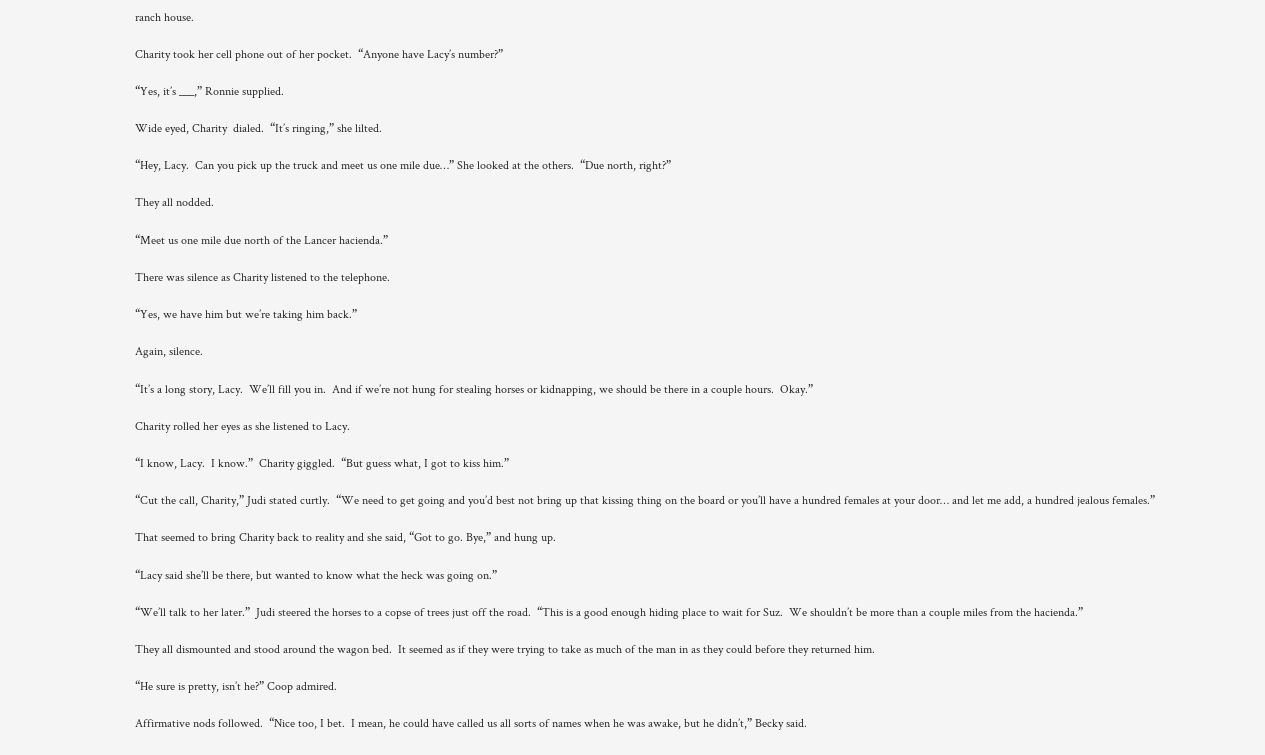ranch house.

Charity took her cell phone out of her pocket.  “Anyone have Lacy’s number?”

“Yes, it’s ___,” Ronnie supplied.

Wide eyed, Charity  dialed.  “It’s ringing,” she lilted.

“Hey, Lacy.  Can you pick up the truck and meet us one mile due…” She looked at the others.  “Due north, right?”

They all nodded.

“Meet us one mile due north of the Lancer hacienda.”

There was silence as Charity listened to the telephone.

“Yes, we have him but we’re taking him back.”

Again, silence.

“It’s a long story, Lacy.  We’ll fill you in.  And if we’re not hung for stealing horses or kidnapping, we should be there in a couple hours.  Okay.”

Charity rolled her eyes as she listened to Lacy.

“I know, Lacy.  I know.”  Charity giggled.  “But guess what, I got to kiss him.”

“Cut the call, Charity,” Judi stated curtly.  “We need to get going and you’d best not bring up that kissing thing on the board or you’ll have a hundred females at your door… and let me add, a hundred jealous females.”

That seemed to bring Charity back to reality and she said, “Got to go. Bye,” and hung up.

“Lacy said she’ll be there, but wanted to know what the heck was going on.”

“We’ll talk to her later.”  Judi steered the horses to a copse of trees just off the road.  “This is a good enough hiding place to wait for Suz.  We shouldn’t be more than a couple miles from the hacienda.”

They all dismounted and stood around the wagon bed.  It seemed as if they were trying to take as much of the man in as they could before they returned him.

“He sure is pretty, isn’t he?” Coop admired.

Affirmative nods followed.  “Nice too, I bet.  I mean, he could have called us all sorts of names when he was awake, but he didn’t,” Becky said.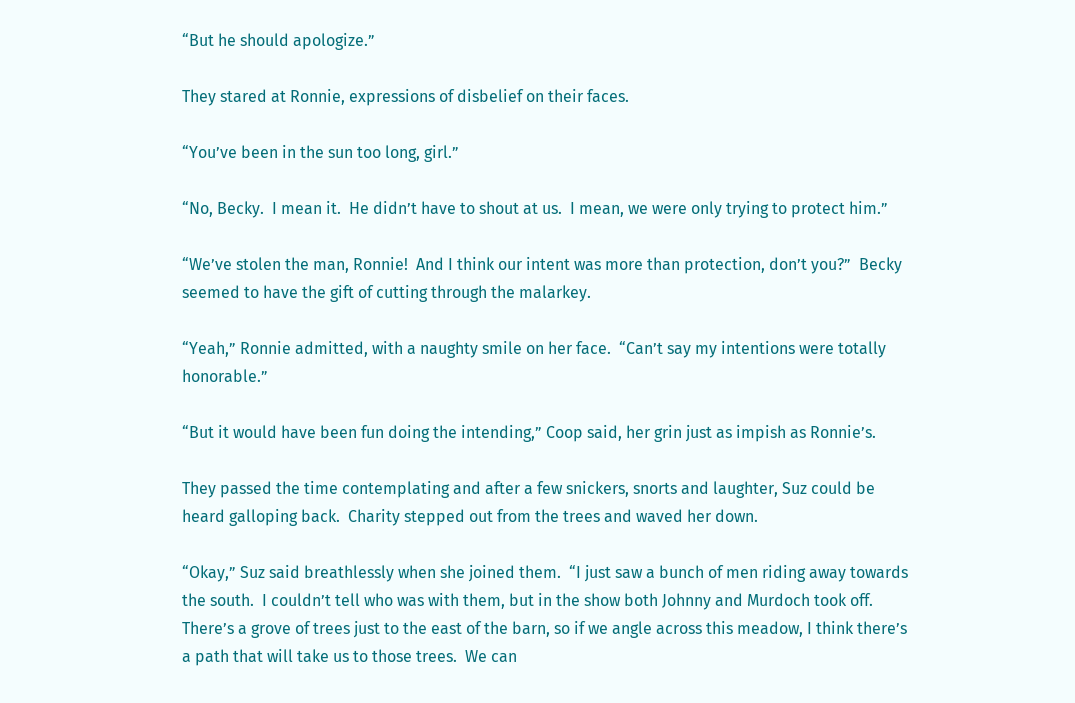“But he should apologize.”

They stared at Ronnie, expressions of disbelief on their faces.

“You’ve been in the sun too long, girl.”

“No, Becky.  I mean it.  He didn’t have to shout at us.  I mean, we were only trying to protect him.”

“We’ve stolen the man, Ronnie!  And I think our intent was more than protection, don’t you?”  Becky seemed to have the gift of cutting through the malarkey.

“Yeah,” Ronnie admitted, with a naughty smile on her face.  “Can’t say my intentions were totally honorable.”

“But it would have been fun doing the intending,” Coop said, her grin just as impish as Ronnie’s.

They passed the time contemplating and after a few snickers, snorts and laughter, Suz could be heard galloping back.  Charity stepped out from the trees and waved her down.

“Okay,” Suz said breathlessly when she joined them.  “I just saw a bunch of men riding away towards the south.  I couldn’t tell who was with them, but in the show both Johnny and Murdoch took off.  There’s a grove of trees just to the east of the barn, so if we angle across this meadow, I think there’s a path that will take us to those trees.  We can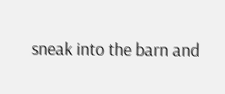sneak into the barn and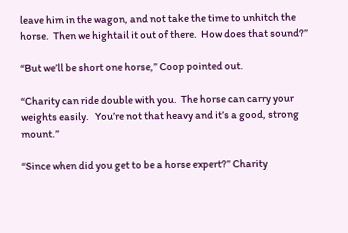leave him in the wagon, and not take the time to unhitch the horse.  Then we hightail it out of there.  How does that sound?”

“But we’ll be short one horse,” Coop pointed out.

“Charity can ride double with you.  The horse can carry your weights easily.   You’re not that heavy and it’s a good, strong mount.”

“Since when did you get to be a horse expert?” Charity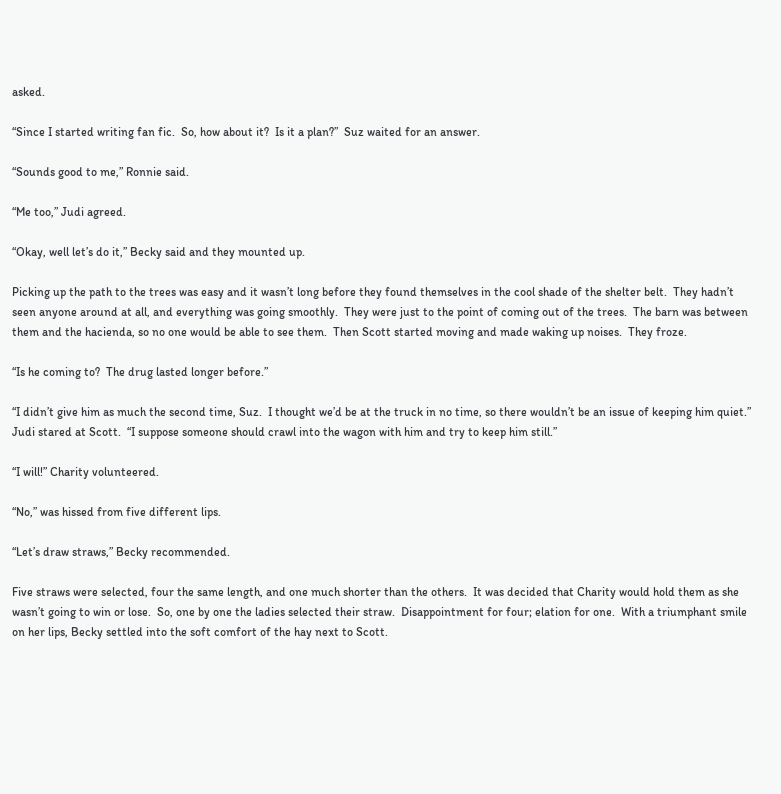asked.

“Since I started writing fan fic.  So, how about it?  Is it a plan?”  Suz waited for an answer.

“Sounds good to me,” Ronnie said.

“Me too,” Judi agreed.

“Okay, well let’s do it,” Becky said and they mounted up.

Picking up the path to the trees was easy and it wasn’t long before they found themselves in the cool shade of the shelter belt.  They hadn’t seen anyone around at all, and everything was going smoothly.  They were just to the point of coming out of the trees.  The barn was between them and the hacienda, so no one would be able to see them.  Then Scott started moving and made waking up noises.  They froze.

“Is he coming to?  The drug lasted longer before.”

“I didn’t give him as much the second time, Suz.  I thought we’d be at the truck in no time, so there wouldn’t be an issue of keeping him quiet.”  Judi stared at Scott.  “I suppose someone should crawl into the wagon with him and try to keep him still.”

“I will!” Charity volunteered.

“No,” was hissed from five different lips.

“Let’s draw straws,” Becky recommended.

Five straws were selected, four the same length, and one much shorter than the others.  It was decided that Charity would hold them as she wasn’t going to win or lose.  So, one by one the ladies selected their straw.  Disappointment for four; elation for one.  With a triumphant smile on her lips, Becky settled into the soft comfort of the hay next to Scott.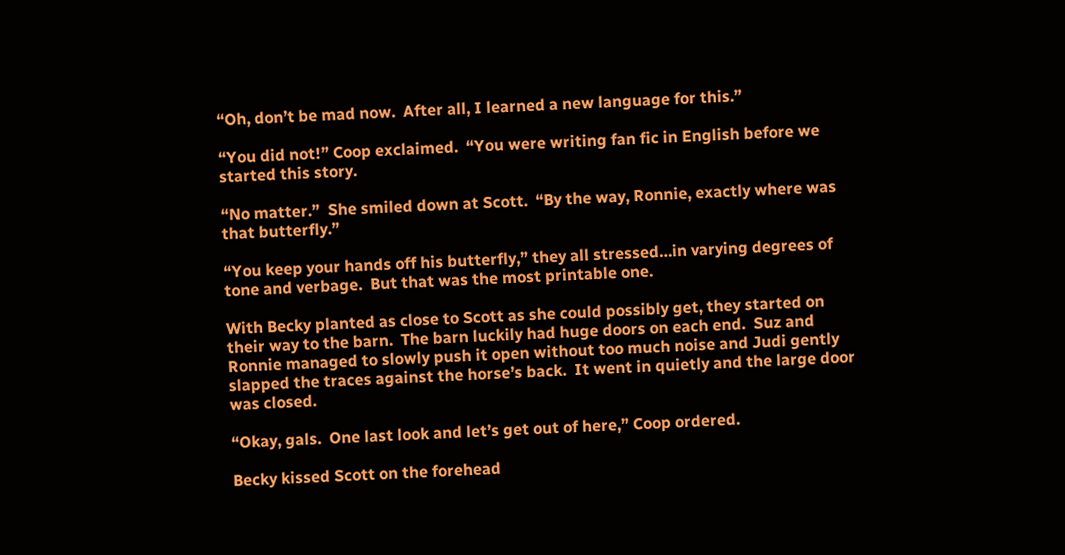“Oh, don’t be mad now.  After all, I learned a new language for this.”

“You did not!” Coop exclaimed.  “You were writing fan fic in English before we started this story.

“No matter.”  She smiled down at Scott.  “By the way, Ronnie, exactly where was that butterfly.”

“You keep your hands off his butterfly,” they all stressed…in varying degrees of tone and verbage.  But that was the most printable one.

With Becky planted as close to Scott as she could possibly get, they started on their way to the barn.  The barn luckily had huge doors on each end.  Suz and Ronnie managed to slowly push it open without too much noise and Judi gently slapped the traces against the horse’s back.  It went in quietly and the large door was closed.

“Okay, gals.  One last look and let’s get out of here,” Coop ordered.

Becky kissed Scott on the forehead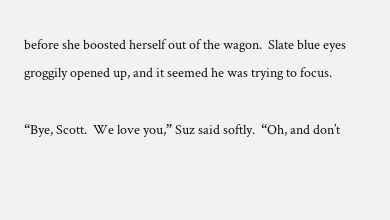before she boosted herself out of the wagon.  Slate blue eyes groggily opened up, and it seemed he was trying to focus.

“Bye, Scott.  We love you,” Suz said softly.  “Oh, and don’t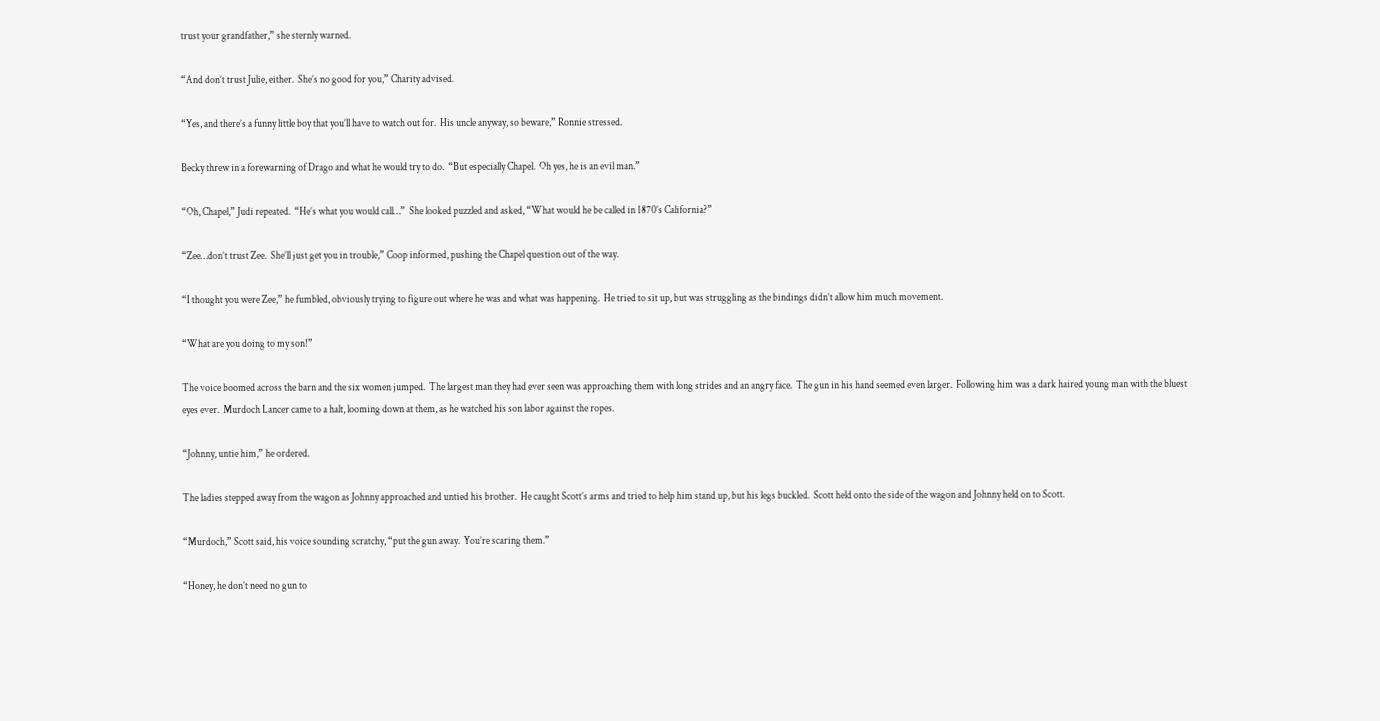trust your grandfather,” she sternly warned.

“And don’t trust Julie, either.  She’s no good for you,” Charity advised.

“Yes, and there’s a funny little boy that you’ll have to watch out for.  His uncle anyway, so beware,” Ronnie stressed.

Becky threw in a forewarning of Drago and what he would try to do.  “But especially Chapel.  Oh yes, he is an evil man.”

“Oh, Chapel,” Judi repeated.  “He’s what you would call…”  She looked puzzled and asked, “What would he be called in 1870’s California?”

“Zee…don’t trust Zee.  She’ll just get you in trouble,” Coop informed, pushing the Chapel question out of the way.

“I thought you were Zee,” he fumbled, obviously trying to figure out where he was and what was happening.  He tried to sit up, but was struggling as the bindings didn’t allow him much movement.

“What are you doing to my son!”

The voice boomed across the barn and the six women jumped.  The largest man they had ever seen was approaching them with long strides and an angry face.  The gun in his hand seemed even larger.  Following him was a dark haired young man with the bluest eyes ever.  Murdoch Lancer came to a halt, looming down at them, as he watched his son labor against the ropes.

“Johnny, untie him,” he ordered.

The ladies stepped away from the wagon as Johnny approached and untied his brother.  He caught Scott’s arms and tried to help him stand up, but his legs buckled.  Scott held onto the side of the wagon and Johnny held on to Scott.

“Murdoch,” Scott said, his voice sounding scratchy, “put the gun away.  You’re scaring them.”

“Honey, he don’t need no gun to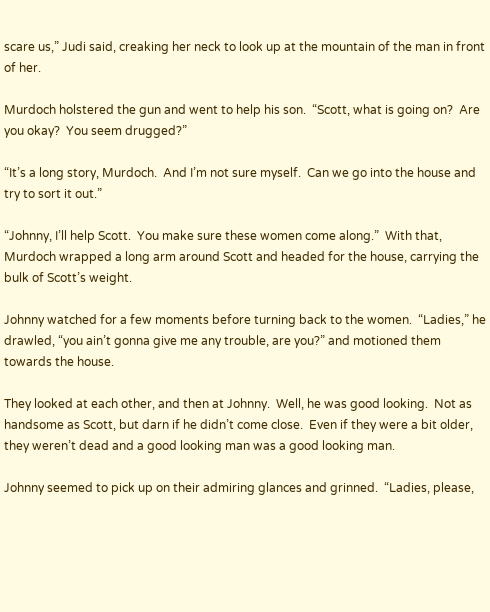scare us,” Judi said, creaking her neck to look up at the mountain of the man in front of her.

Murdoch holstered the gun and went to help his son.  “Scott, what is going on?  Are you okay?  You seem drugged?”

“It’s a long story, Murdoch.  And I’m not sure myself.  Can we go into the house and try to sort it out.”

“Johnny, I’ll help Scott.  You make sure these women come along.”  With that, Murdoch wrapped a long arm around Scott and headed for the house, carrying the bulk of Scott’s weight.

Johnny watched for a few moments before turning back to the women.  “Ladies,” he drawled, “you ain’t gonna give me any trouble, are you?” and motioned them towards the house.

They looked at each other, and then at Johnny.  Well, he was good looking.  Not as handsome as Scott, but darn if he didn’t come close.  Even if they were a bit older, they weren’t dead and a good looking man was a good looking man.

Johnny seemed to pick up on their admiring glances and grinned.  “Ladies, please,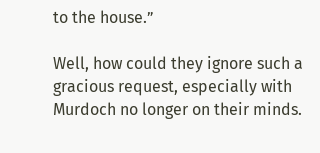to the house.”

Well, how could they ignore such a gracious request, especially with Murdoch no longer on their minds.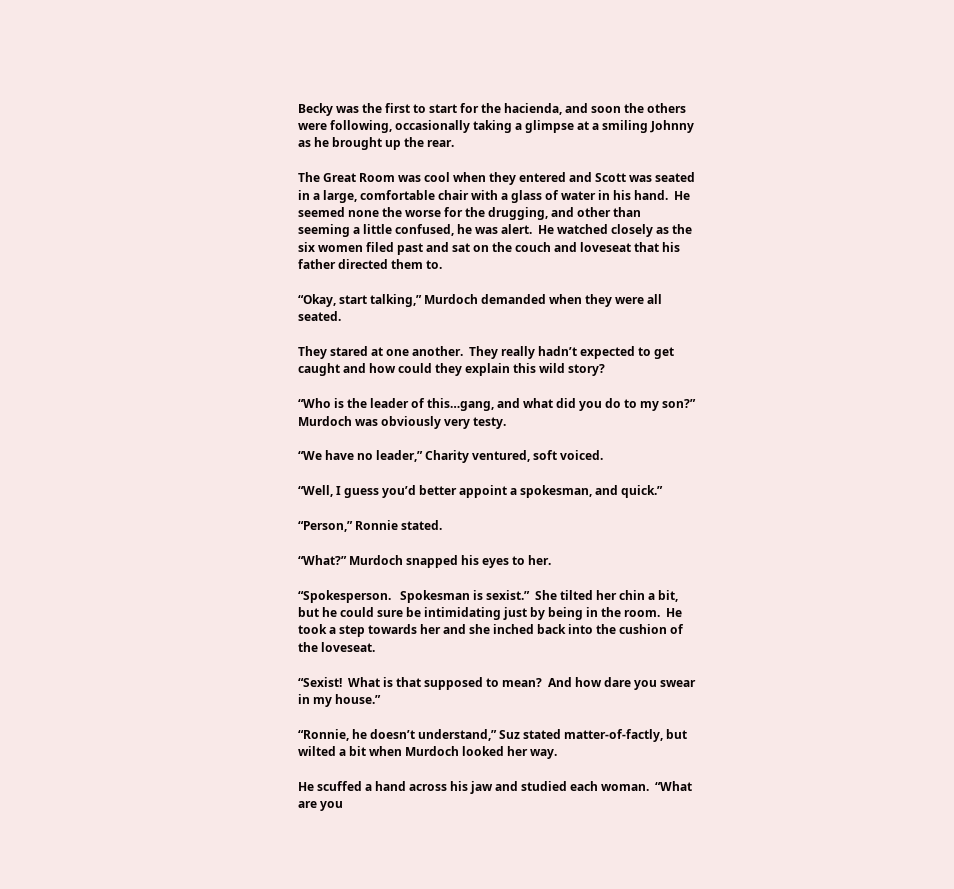Becky was the first to start for the hacienda, and soon the others were following, occasionally taking a glimpse at a smiling Johnny as he brought up the rear.

The Great Room was cool when they entered and Scott was seated in a large, comfortable chair with a glass of water in his hand.  He seemed none the worse for the drugging, and other than seeming a little confused, he was alert.  He watched closely as the six women filed past and sat on the couch and loveseat that his father directed them to.

“Okay, start talking,” Murdoch demanded when they were all seated.

They stared at one another.  They really hadn’t expected to get caught and how could they explain this wild story?

“Who is the leader of this…gang, and what did you do to my son?”  Murdoch was obviously very testy.

“We have no leader,” Charity ventured, soft voiced.

“Well, I guess you’d better appoint a spokesman, and quick.”

“Person,” Ronnie stated.

“What?” Murdoch snapped his eyes to her.

“Spokesperson.   Spokesman is sexist.”  She tilted her chin a bit, but he could sure be intimidating just by being in the room.  He took a step towards her and she inched back into the cushion of the loveseat.

“Sexist!  What is that supposed to mean?  And how dare you swear in my house.”

“Ronnie, he doesn’t understand,” Suz stated matter-of-factly, but wilted a bit when Murdoch looked her way.

He scuffed a hand across his jaw and studied each woman.  “What are you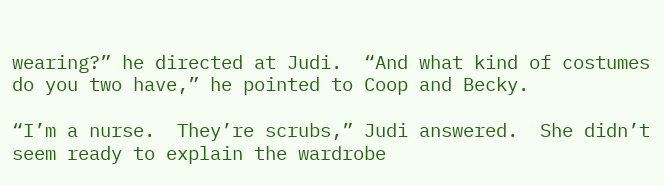wearing?” he directed at Judi.  “And what kind of costumes do you two have,” he pointed to Coop and Becky.

“I’m a nurse.  They’re scrubs,” Judi answered.  She didn’t seem ready to explain the wardrobe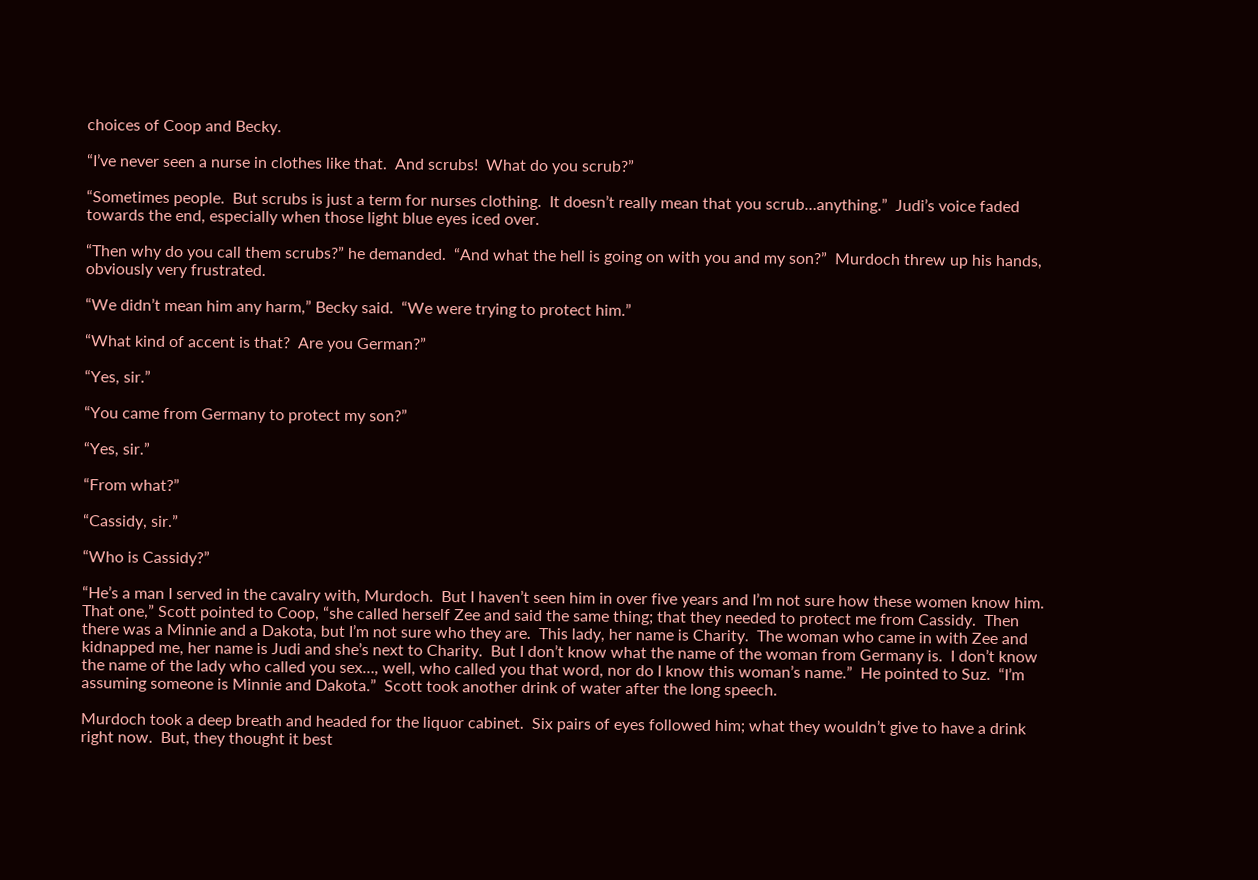choices of Coop and Becky.

“I’ve never seen a nurse in clothes like that.  And scrubs!  What do you scrub?”

“Sometimes people.  But scrubs is just a term for nurses clothing.  It doesn’t really mean that you scrub…anything.”  Judi’s voice faded towards the end, especially when those light blue eyes iced over.

“Then why do you call them scrubs?” he demanded.  “And what the hell is going on with you and my son?”  Murdoch threw up his hands, obviously very frustrated.

“We didn’t mean him any harm,” Becky said.  “We were trying to protect him.”

“What kind of accent is that?  Are you German?”

“Yes, sir.”

“You came from Germany to protect my son?”

“Yes, sir.”

“From what?”

“Cassidy, sir.”

“Who is Cassidy?”

“He’s a man I served in the cavalry with, Murdoch.  But I haven’t seen him in over five years and I’m not sure how these women know him.  That one,” Scott pointed to Coop, “she called herself Zee and said the same thing; that they needed to protect me from Cassidy.  Then there was a Minnie and a Dakota, but I’m not sure who they are.  This lady, her name is Charity.  The woman who came in with Zee and kidnapped me, her name is Judi and she’s next to Charity.  But I don’t know what the name of the woman from Germany is.  I don’t know the name of the lady who called you sex…, well, who called you that word, nor do I know this woman’s name.”  He pointed to Suz.  “I’m assuming someone is Minnie and Dakota.”  Scott took another drink of water after the long speech.

Murdoch took a deep breath and headed for the liquor cabinet.  Six pairs of eyes followed him; what they wouldn’t give to have a drink right now.  But, they thought it best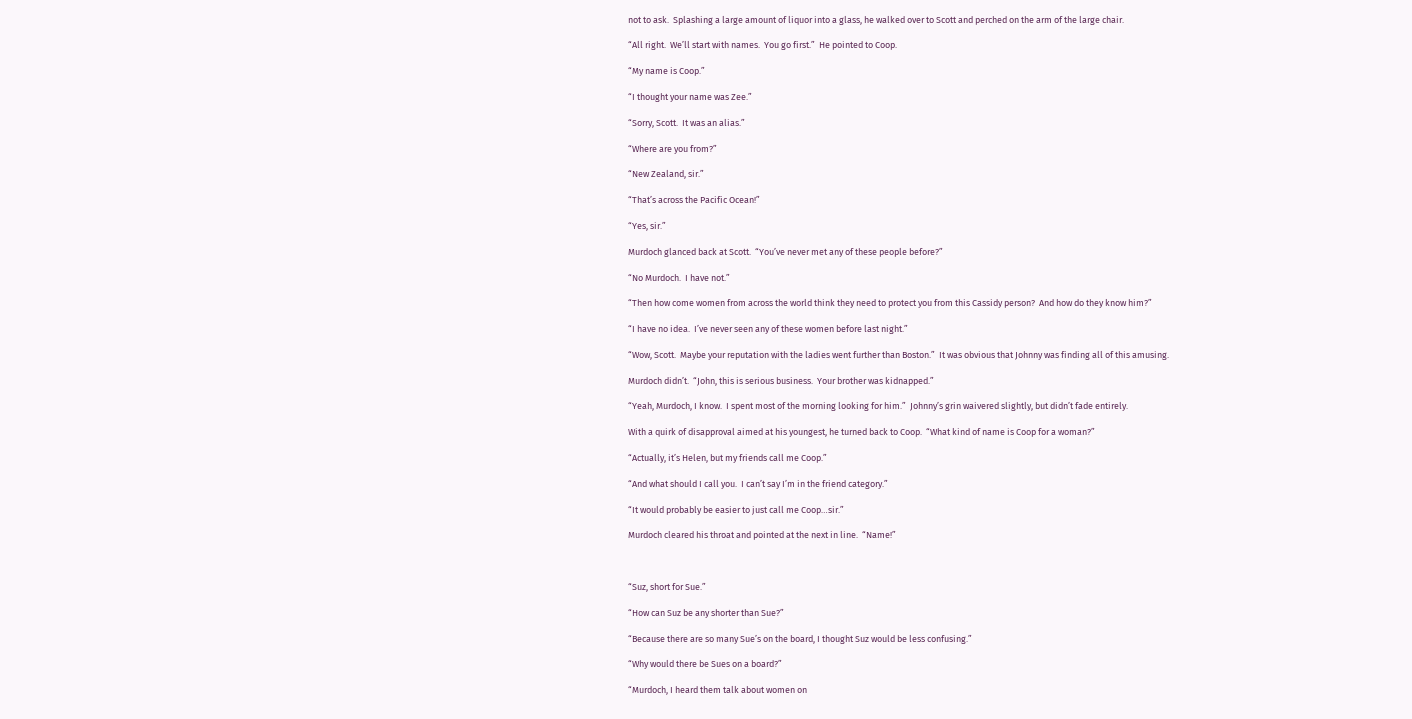not to ask.  Splashing a large amount of liquor into a glass, he walked over to Scott and perched on the arm of the large chair.

“All right.  We’ll start with names.  You go first.”  He pointed to Coop.

“My name is Coop.”

“I thought your name was Zee.”

“Sorry, Scott.  It was an alias.”

“Where are you from?”

“New Zealand, sir.”

“That’s across the Pacific Ocean!”

“Yes, sir.”

Murdoch glanced back at Scott.  “You’ve never met any of these people before?”

“No Murdoch.  I have not.”

“Then how come women from across the world think they need to protect you from this Cassidy person?  And how do they know him?”

“I have no idea.  I’ve never seen any of these women before last night.”

“Wow, Scott.  Maybe your reputation with the ladies went further than Boston.”  It was obvious that Johnny was finding all of this amusing.

Murdoch didn’t.  “John, this is serious business.  Your brother was kidnapped.”

“Yeah, Murdoch, I know.  I spent most of the morning looking for him.”  Johnny’s grin waivered slightly, but didn’t fade entirely.

With a quirk of disapproval aimed at his youngest, he turned back to Coop.  “What kind of name is Coop for a woman?”

“Actually, it’s Helen, but my friends call me Coop.”

“And what should I call you.  I can’t say I’m in the friend category.”

“It would probably be easier to just call me Coop…sir.”

Murdoch cleared his throat and pointed at the next in line.  “Name!”



“Suz, short for Sue.”

“How can Suz be any shorter than Sue?”

“Because there are so many Sue’s on the board, I thought Suz would be less confusing.”

“Why would there be Sues on a board?”

“Murdoch, I heard them talk about women on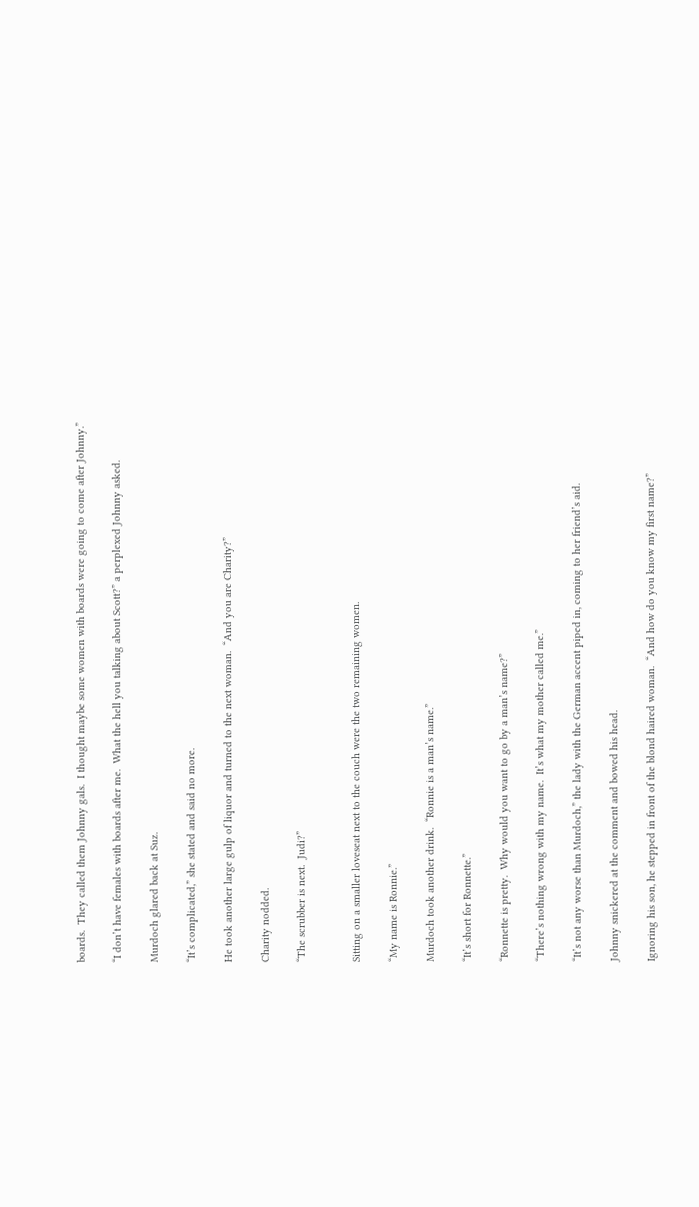boards.  They called them Johnny gals.  I thought maybe some women with boards were going to come after Johnny.”

“I don’t have females with boards after me.  What the hell you talking about Scott?” a perplexed Johnny asked.

Murdoch glared back at Suz.

“It’s complicated,” she stated and said no more.

He took another large gulp of liquor and turned to the next woman.  “And you are Charity?”

Charity nodded.

“The scrubber is next.  Judi?”


Sitting on a smaller loveseat next to the couch were the two remaining women.

“My name is Ronnie.”

Murdoch took another drink.  “Ronnie is a man’s name.”

“It’s short for Ronnette.”

“Ronnette is pretty.  Why would you want to go by a man’s name?”

“There’s nothing wrong with my name.  It’s what my mother called me.”

“It’s not any worse than Murdoch,” the lady with the German accent piped in, coming to her friend’s aid.

Johnny snickered at the comment and bowed his head.

Ignoring his son, he stepped in front of the blond haired woman.  “And how do you know my first name?”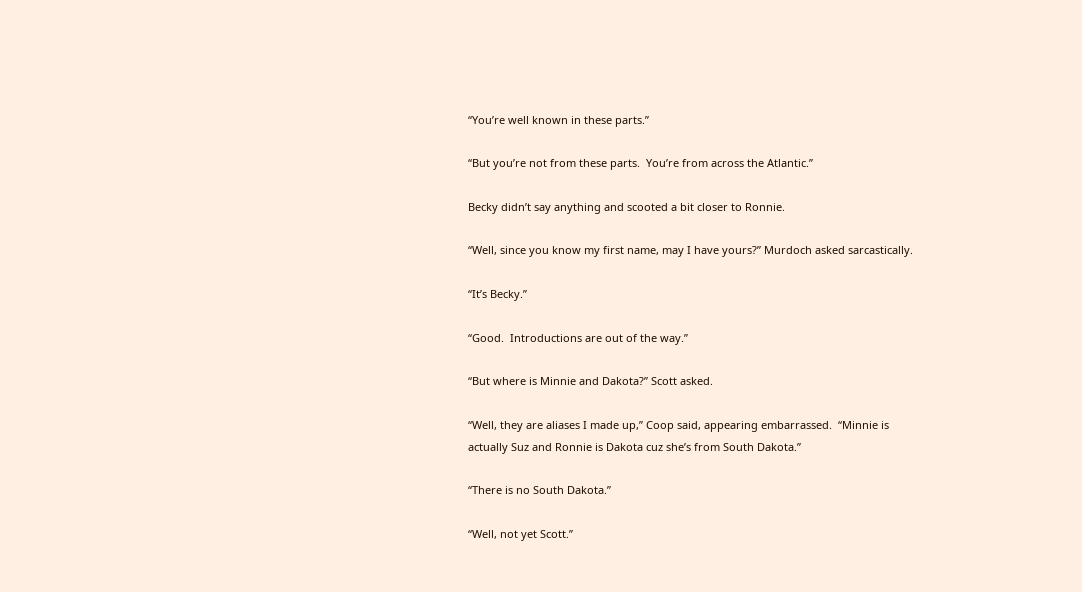“You’re well known in these parts.”

“But you’re not from these parts.  You’re from across the Atlantic.”

Becky didn’t say anything and scooted a bit closer to Ronnie.

“Well, since you know my first name, may I have yours?” Murdoch asked sarcastically.

“It’s Becky.”

“Good.  Introductions are out of the way.”

“But where is Minnie and Dakota?” Scott asked.

“Well, they are aliases I made up,” Coop said, appearing embarrassed.  “Minnie is actually Suz and Ronnie is Dakota cuz she’s from South Dakota.”

“There is no South Dakota.”

“Well, not yet Scott.”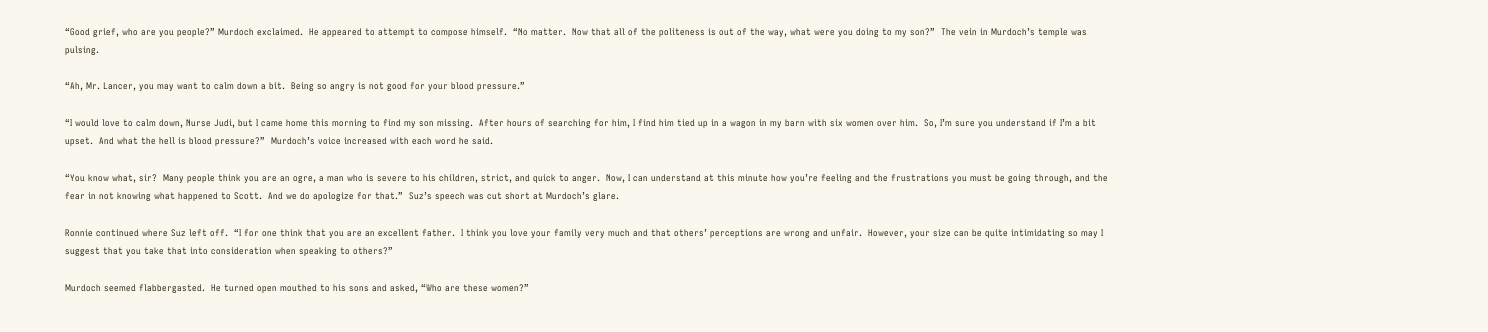“Good grief, who are you people?” Murdoch exclaimed.  He appeared to attempt to compose himself.  “No matter.  Now that all of the politeness is out of the way, what were you doing to my son?”  The vein in Murdoch’s temple was pulsing.

“Ah, Mr. Lancer, you may want to calm down a bit.  Being so angry is not good for your blood pressure.”

“I would love to calm down, Nurse Judi, but I came home this morning to find my son missing.  After hours of searching for him, I find him tied up in a wagon in my barn with six women over him.  So, I’m sure you understand if I’m a bit upset.  And what the hell is blood pressure?”  Murdoch’s voice increased with each word he said.

“You know what, sir?  Many people think you are an ogre, a man who is severe to his children, strict, and quick to anger.  Now, I can understand at this minute how you’re feeling and the frustrations you must be going through, and the fear in not knowing what happened to Scott.  And we do apologize for that.”  Suz’s speech was cut short at Murdoch’s glare.

Ronnie continued where Suz left off.  “I for one think that you are an excellent father.  I think you love your family very much and that others’ perceptions are wrong and unfair.  However, your size can be quite intimidating so may I suggest that you take that into consideration when speaking to others?”

Murdoch seemed flabbergasted.  He turned open mouthed to his sons and asked, “Who are these women?”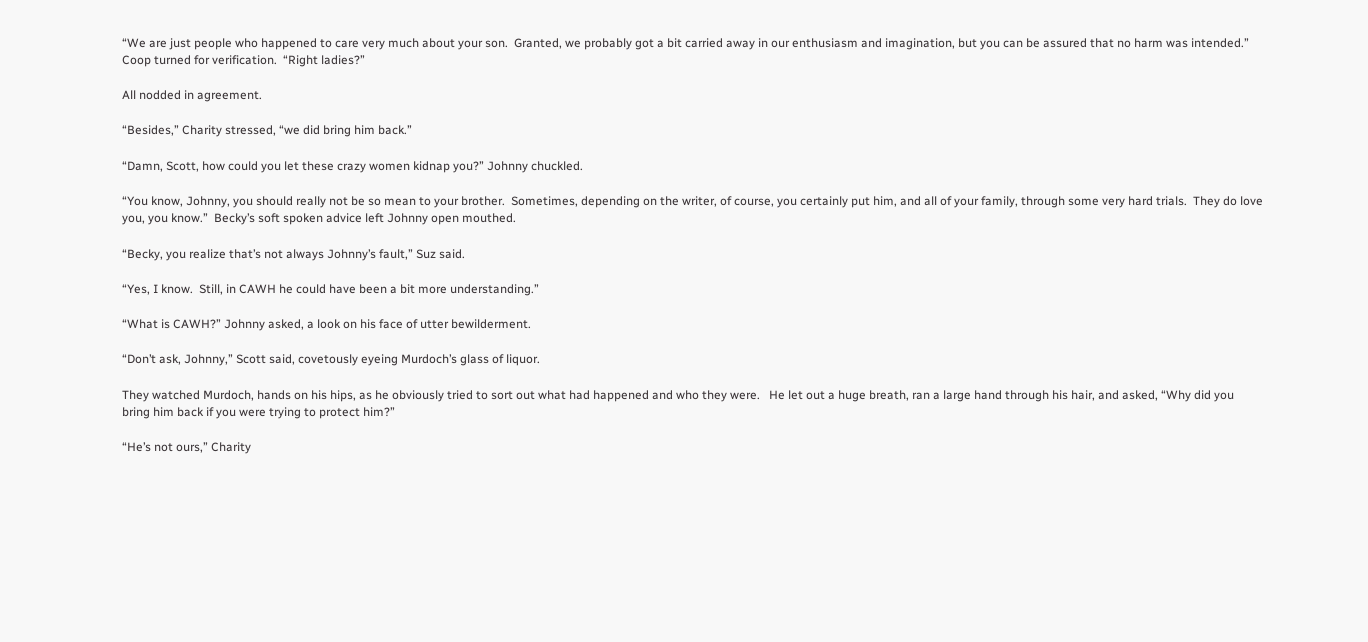“We are just people who happened to care very much about your son.  Granted, we probably got a bit carried away in our enthusiasm and imagination, but you can be assured that no harm was intended.”  Coop turned for verification.  “Right ladies?”

All nodded in agreement.

“Besides,” Charity stressed, “we did bring him back.”

“Damn, Scott, how could you let these crazy women kidnap you?” Johnny chuckled.

“You know, Johnny, you should really not be so mean to your brother.  Sometimes, depending on the writer, of course, you certainly put him, and all of your family, through some very hard trials.  They do love you, you know.”  Becky’s soft spoken advice left Johnny open mouthed.

“Becky, you realize that’s not always Johnny’s fault,” Suz said.

“Yes, I know.  Still, in CAWH he could have been a bit more understanding.”

“What is CAWH?” Johnny asked, a look on his face of utter bewilderment.

“Don’t ask, Johnny,” Scott said, covetously eyeing Murdoch’s glass of liquor.

They watched Murdoch, hands on his hips, as he obviously tried to sort out what had happened and who they were.   He let out a huge breath, ran a large hand through his hair, and asked, “Why did you bring him back if you were trying to protect him?”

“He’s not ours,” Charity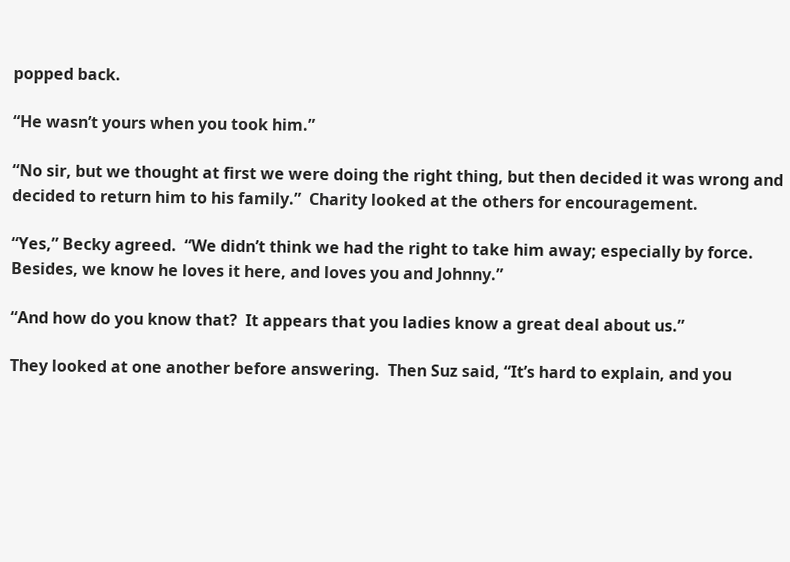popped back.

“He wasn’t yours when you took him.”

“No sir, but we thought at first we were doing the right thing, but then decided it was wrong and decided to return him to his family.”  Charity looked at the others for encouragement.

“Yes,” Becky agreed.  “We didn’t think we had the right to take him away; especially by force.  Besides, we know he loves it here, and loves you and Johnny.”

“And how do you know that?  It appears that you ladies know a great deal about us.”

They looked at one another before answering.  Then Suz said, “It’s hard to explain, and you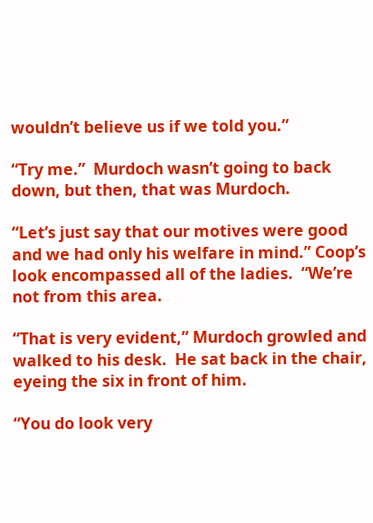wouldn’t believe us if we told you.”

“Try me.”  Murdoch wasn’t going to back down, but then, that was Murdoch.

“Let’s just say that our motives were good and we had only his welfare in mind.” Coop’s look encompassed all of the ladies.  “We’re not from this area.

“That is very evident,” Murdoch growled and walked to his desk.  He sat back in the chair, eyeing the six in front of him.

“You do look very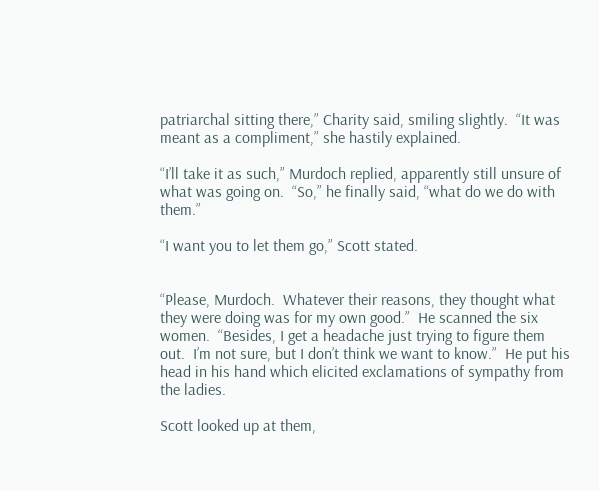patriarchal sitting there,” Charity said, smiling slightly.  “It was meant as a compliment,” she hastily explained.

“I’ll take it as such,” Murdoch replied, apparently still unsure of what was going on.  “So,” he finally said, “what do we do with them.”

“I want you to let them go,” Scott stated.


“Please, Murdoch.  Whatever their reasons, they thought what they were doing was for my own good.”  He scanned the six women.  “Besides, I get a headache just trying to figure them out.  I’m not sure, but I don’t think we want to know.”  He put his head in his hand which elicited exclamations of sympathy from the ladies.

Scott looked up at them,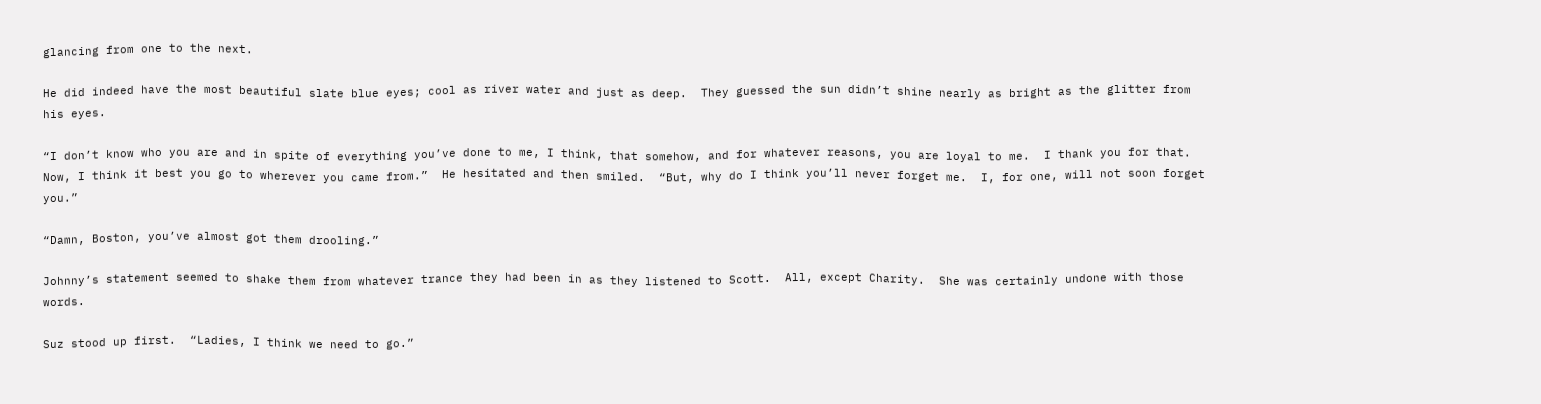glancing from one to the next.

He did indeed have the most beautiful slate blue eyes; cool as river water and just as deep.  They guessed the sun didn’t shine nearly as bright as the glitter from his eyes.

“I don’t know who you are and in spite of everything you’ve done to me, I think, that somehow, and for whatever reasons, you are loyal to me.  I thank you for that.   Now, I think it best you go to wherever you came from.”  He hesitated and then smiled.  “But, why do I think you’ll never forget me.  I, for one, will not soon forget you.”

“Damn, Boston, you’ve almost got them drooling.”

Johnny’s statement seemed to shake them from whatever trance they had been in as they listened to Scott.  All, except Charity.  She was certainly undone with those words.

Suz stood up first.  “Ladies, I think we need to go.”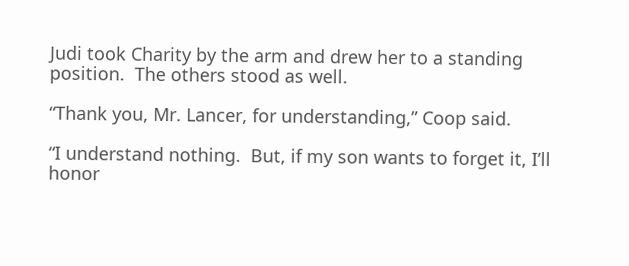Judi took Charity by the arm and drew her to a standing position.  The others stood as well.

“Thank you, Mr. Lancer, for understanding,” Coop said.

“I understand nothing.  But, if my son wants to forget it, I’ll honor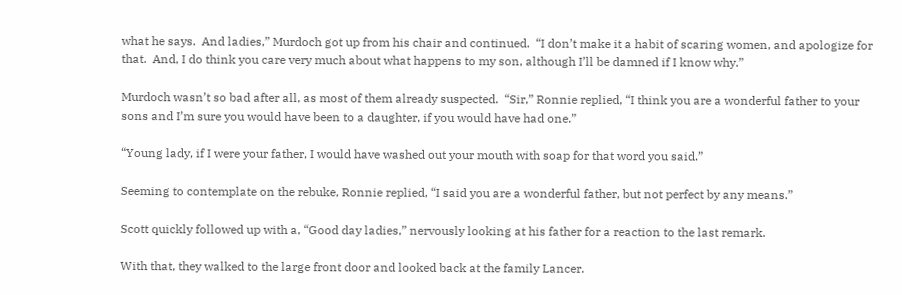what he says.  And ladies,” Murdoch got up from his chair and continued.  “I don’t make it a habit of scaring women, and apologize for that.  And, I do think you care very much about what happens to my son, although I’ll be damned if I know why.”

Murdoch wasn’t so bad after all, as most of them already suspected.  “Sir,” Ronnie replied, “I think you are a wonderful father to your sons and I’m sure you would have been to a daughter, if you would have had one.”

“Young lady, if I were your father, I would have washed out your mouth with soap for that word you said.”

Seeming to contemplate on the rebuke, Ronnie replied, “I said you are a wonderful father, but not perfect by any means.”

Scott quickly followed up with a, “Good day ladies,” nervously looking at his father for a reaction to the last remark.

With that, they walked to the large front door and looked back at the family Lancer.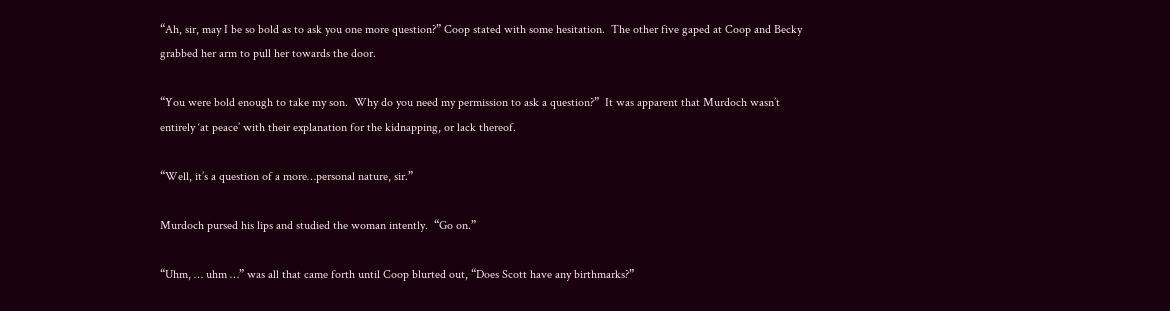“Ah, sir, may I be so bold as to ask you one more question?” Coop stated with some hesitation.  The other five gaped at Coop and Becky grabbed her arm to pull her towards the door.

“You were bold enough to take my son.  Why do you need my permission to ask a question?”  It was apparent that Murdoch wasn’t entirely ‘at peace’ with their explanation for the kidnapping, or lack thereof.

“Well, it’s a question of a more…personal nature, sir.”

Murdoch pursed his lips and studied the woman intently.  “Go on.”

“Uhm, … uhm …” was all that came forth until Coop blurted out, “Does Scott have any birthmarks?”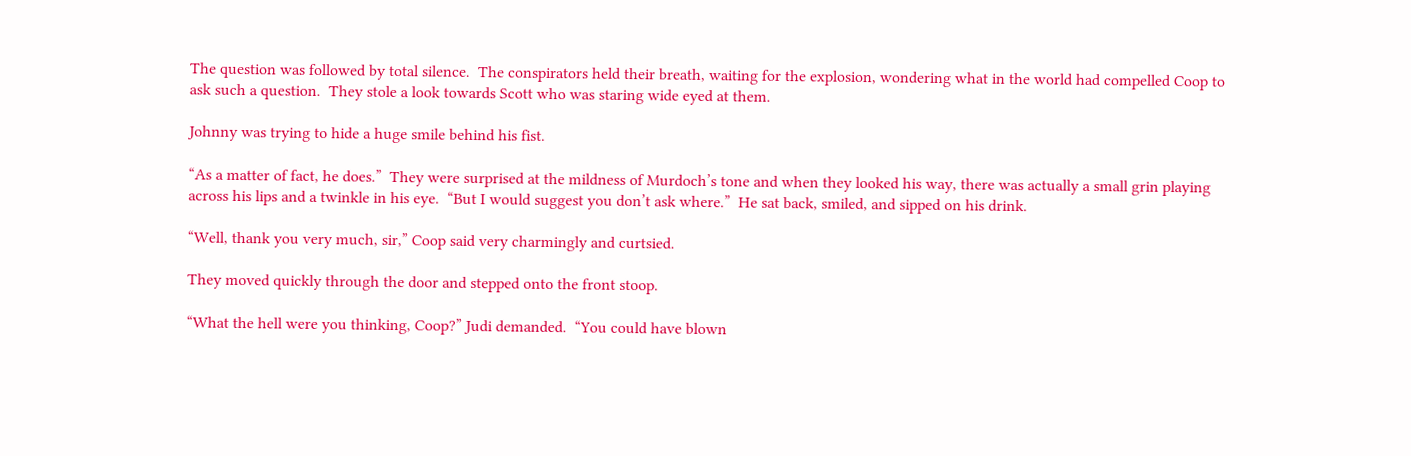The question was followed by total silence.  The conspirators held their breath, waiting for the explosion, wondering what in the world had compelled Coop to ask such a question.  They stole a look towards Scott who was staring wide eyed at them.

Johnny was trying to hide a huge smile behind his fist.

“As a matter of fact, he does.”  They were surprised at the mildness of Murdoch’s tone and when they looked his way, there was actually a small grin playing across his lips and a twinkle in his eye.  “But I would suggest you don’t ask where.”  He sat back, smiled, and sipped on his drink.

“Well, thank you very much, sir,” Coop said very charmingly and curtsied.

They moved quickly through the door and stepped onto the front stoop.

“What the hell were you thinking, Coop?” Judi demanded.  “You could have blown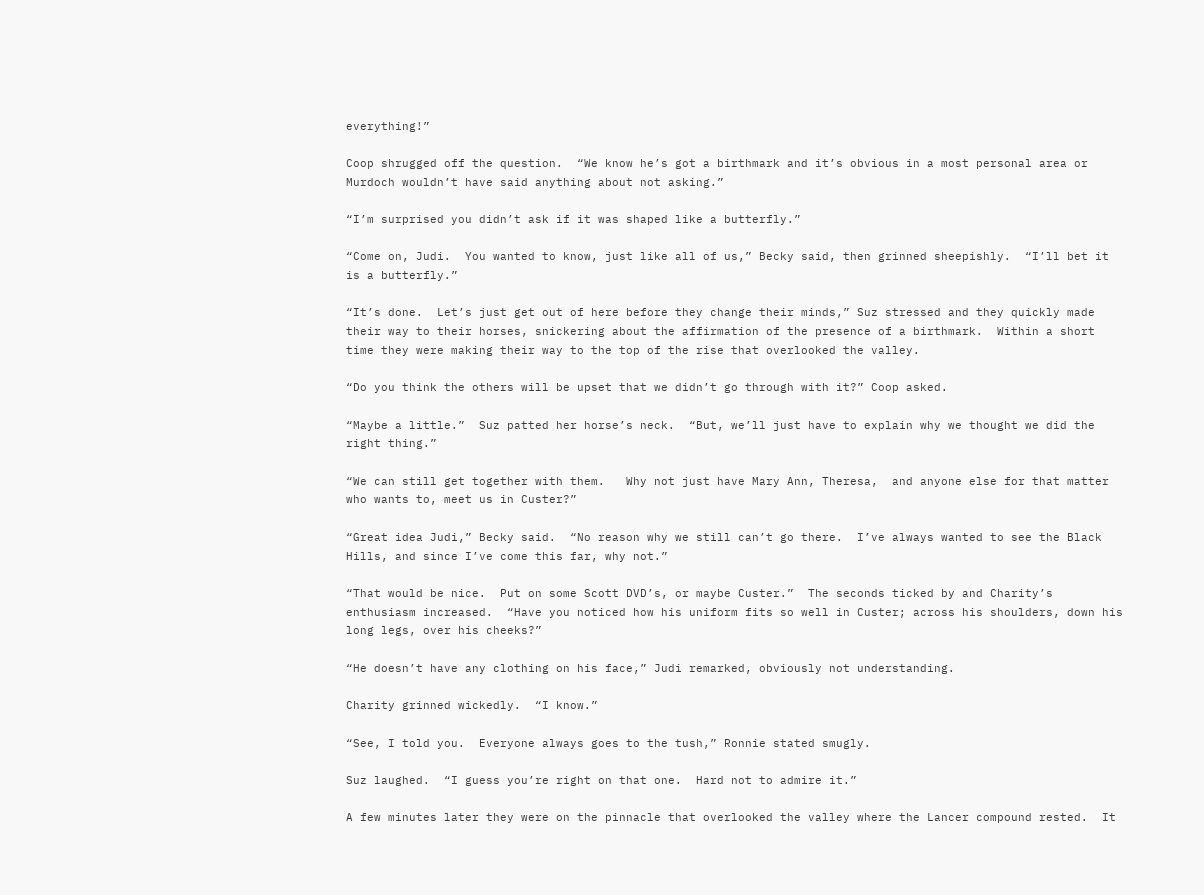everything!”

Coop shrugged off the question.  “We know he’s got a birthmark and it’s obvious in a most personal area or Murdoch wouldn’t have said anything about not asking.”

“I’m surprised you didn’t ask if it was shaped like a butterfly.”

“Come on, Judi.  You wanted to know, just like all of us,” Becky said, then grinned sheepishly.  “I’ll bet it is a butterfly.”

“It’s done.  Let’s just get out of here before they change their minds,” Suz stressed and they quickly made their way to their horses, snickering about the affirmation of the presence of a birthmark.  Within a short time they were making their way to the top of the rise that overlooked the valley.

“Do you think the others will be upset that we didn’t go through with it?” Coop asked.

“Maybe a little.”  Suz patted her horse’s neck.  “But, we’ll just have to explain why we thought we did the right thing.”

“We can still get together with them.   Why not just have Mary Ann, Theresa,  and anyone else for that matter who wants to, meet us in Custer?”

“Great idea Judi,” Becky said.  “No reason why we still can’t go there.  I’ve always wanted to see the Black Hills, and since I’ve come this far, why not.”

“That would be nice.  Put on some Scott DVD’s, or maybe Custer.”  The seconds ticked by and Charity’s enthusiasm increased.  “Have you noticed how his uniform fits so well in Custer; across his shoulders, down his long legs, over his cheeks?”

“He doesn’t have any clothing on his face,” Judi remarked, obviously not understanding.

Charity grinned wickedly.  “I know.”

“See, I told you.  Everyone always goes to the tush,” Ronnie stated smugly.

Suz laughed.  “I guess you’re right on that one.  Hard not to admire it.”

A few minutes later they were on the pinnacle that overlooked the valley where the Lancer compound rested.  It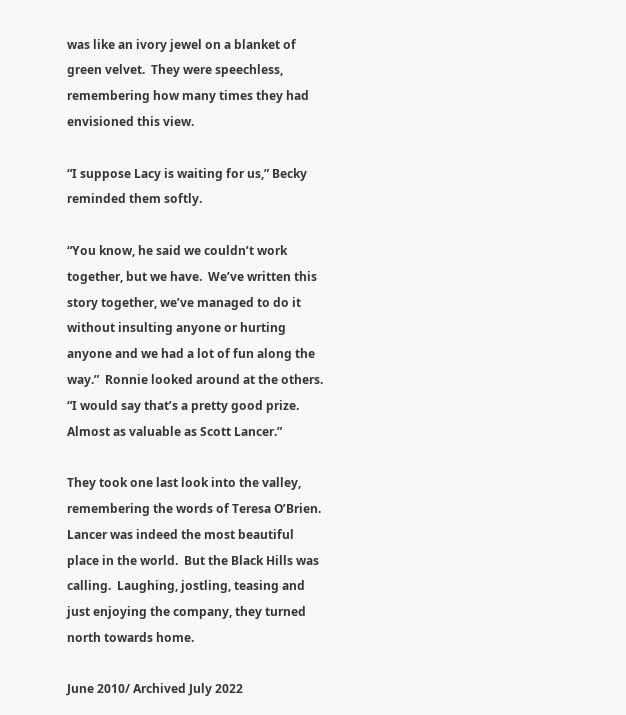was like an ivory jewel on a blanket of green velvet.  They were speechless, remembering how many times they had envisioned this view.

“I suppose Lacy is waiting for us,” Becky reminded them softly.

“You know, he said we couldn’t work together, but we have.  We’ve written this story together, we’ve managed to do it without insulting anyone or hurting anyone and we had a lot of fun along the way.”  Ronnie looked around at the others.  “I would say that’s a pretty good prize.  Almost as valuable as Scott Lancer.”

They took one last look into the valley, remembering the words of Teresa O’Brien.  Lancer was indeed the most beautiful place in the world.  But the Black Hills was calling.  Laughing, jostling, teasing and just enjoying the company, they turned north towards home.

June 2010/ Archived July 2022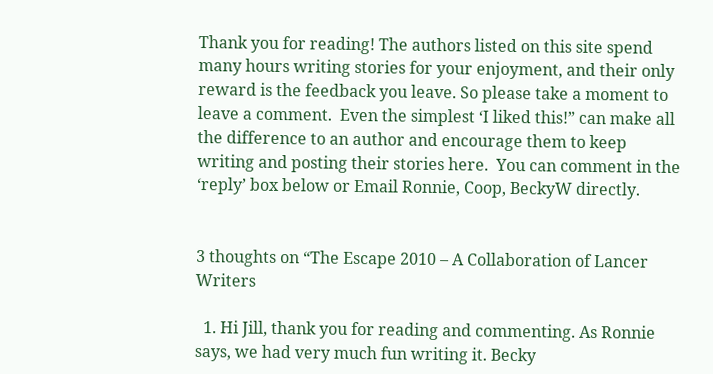Thank you for reading! The authors listed on this site spend many hours writing stories for your enjoyment, and their only reward is the feedback you leave. So please take a moment to leave a comment.  Even the simplest ‘I liked this!” can make all the difference to an author and encourage them to keep writing and posting their stories here.  You can comment in the ‘reply’ box below or Email Ronnie, Coop, BeckyW directly.


3 thoughts on “The Escape 2010 – A Collaboration of Lancer Writers

  1. Hi Jill, thank you for reading and commenting. As Ronnie says, we had very much fun writing it. Becky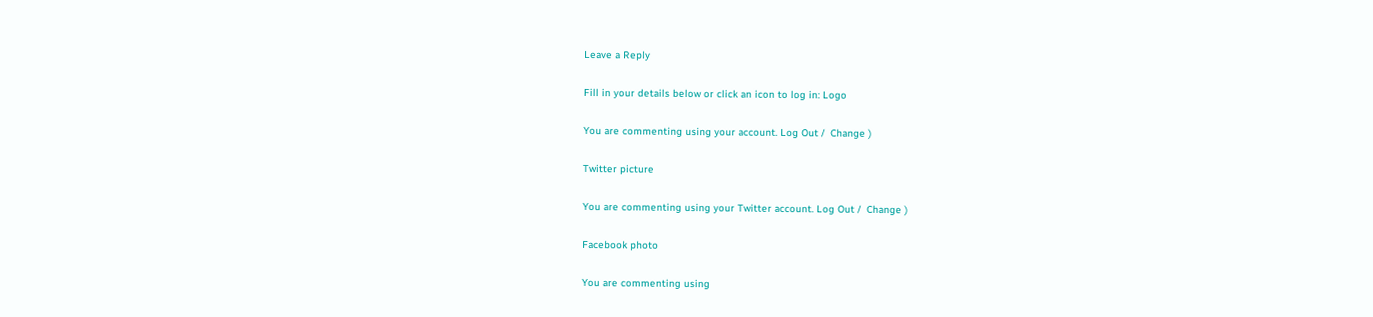Leave a Reply

Fill in your details below or click an icon to log in: Logo

You are commenting using your account. Log Out /  Change )

Twitter picture

You are commenting using your Twitter account. Log Out /  Change )

Facebook photo

You are commenting using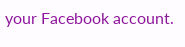your Facebook account.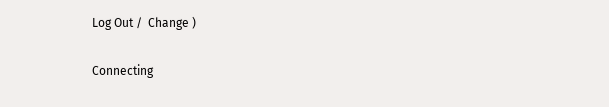Log Out /  Change )

Connecting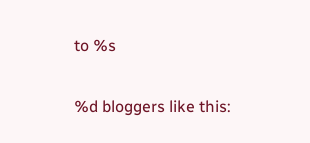to %s

%d bloggers like this: